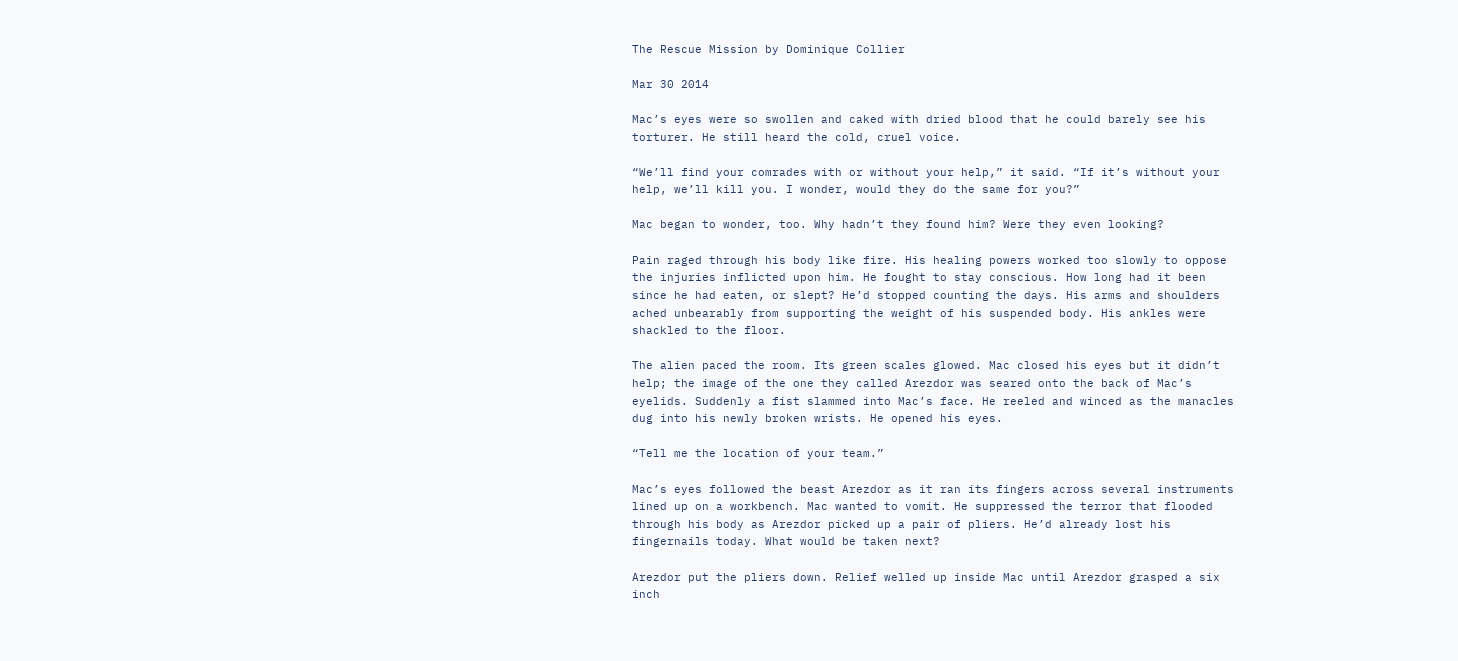The Rescue Mission by Dominique Collier

Mar 30 2014

Mac’s eyes were so swollen and caked with dried blood that he could barely see his torturer. He still heard the cold, cruel voice.

“We’ll find your comrades with or without your help,” it said. “If it’s without your help, we’ll kill you. I wonder, would they do the same for you?”

Mac began to wonder, too. Why hadn’t they found him? Were they even looking?

Pain raged through his body like fire. His healing powers worked too slowly to oppose the injuries inflicted upon him. He fought to stay conscious. How long had it been since he had eaten, or slept? He’d stopped counting the days. His arms and shoulders ached unbearably from supporting the weight of his suspended body. His ankles were shackled to the floor.

The alien paced the room. Its green scales glowed. Mac closed his eyes but it didn’t help; the image of the one they called Arezdor was seared onto the back of Mac’s eyelids. Suddenly a fist slammed into Mac’s face. He reeled and winced as the manacles dug into his newly broken wrists. He opened his eyes.

“Tell me the location of your team.”

Mac’s eyes followed the beast Arezdor as it ran its fingers across several instruments lined up on a workbench. Mac wanted to vomit. He suppressed the terror that flooded through his body as Arezdor picked up a pair of pliers. He’d already lost his fingernails today. What would be taken next?

Arezdor put the pliers down. Relief welled up inside Mac until Arezdor grasped a six inch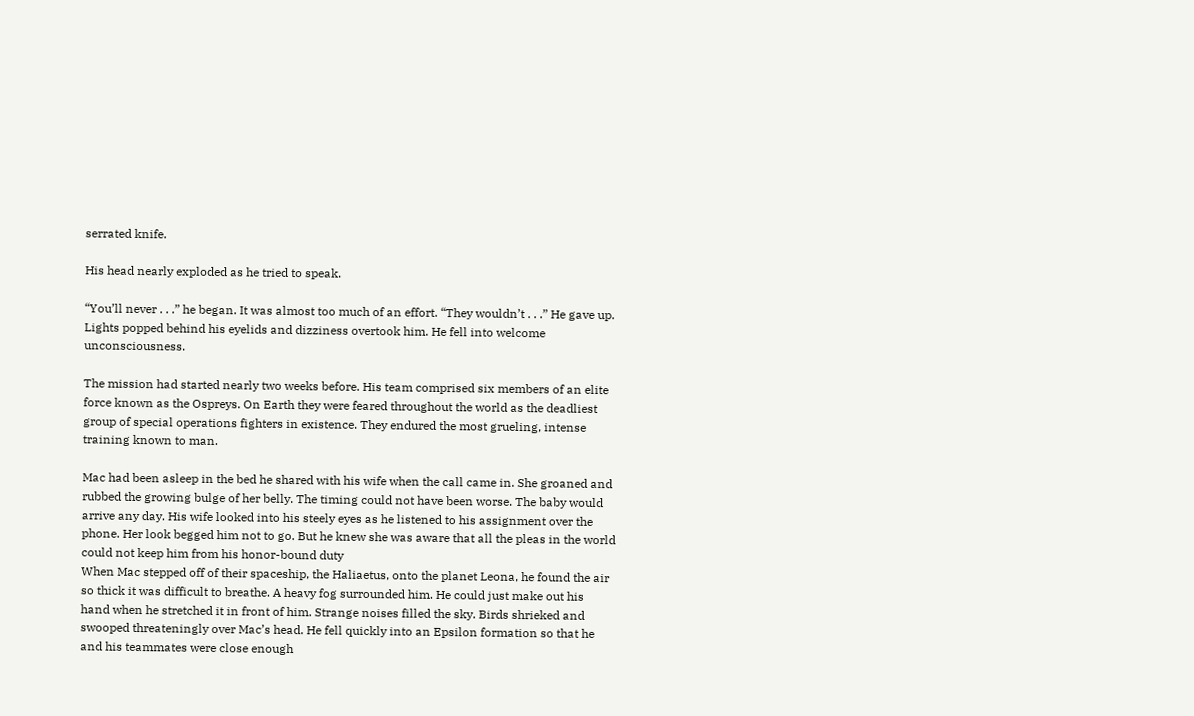serrated knife.

His head nearly exploded as he tried to speak.

“You’ll never . . .” he began. It was almost too much of an effort. “They wouldn’t . . .” He gave up. Lights popped behind his eyelids and dizziness overtook him. He fell into welcome unconsciousness.

The mission had started nearly two weeks before. His team comprised six members of an elite force known as the Ospreys. On Earth they were feared throughout the world as the deadliest group of special operations fighters in existence. They endured the most grueling, intense training known to man.

Mac had been asleep in the bed he shared with his wife when the call came in. She groaned and rubbed the growing bulge of her belly. The timing could not have been worse. The baby would arrive any day. His wife looked into his steely eyes as he listened to his assignment over the phone. Her look begged him not to go. But he knew she was aware that all the pleas in the world could not keep him from his honor-bound duty
When Mac stepped off of their spaceship, the Haliaetus, onto the planet Leona, he found the air so thick it was difficult to breathe. A heavy fog surrounded him. He could just make out his hand when he stretched it in front of him. Strange noises filled the sky. Birds shrieked and swooped threateningly over Mac’s head. He fell quickly into an Epsilon formation so that he and his teammates were close enough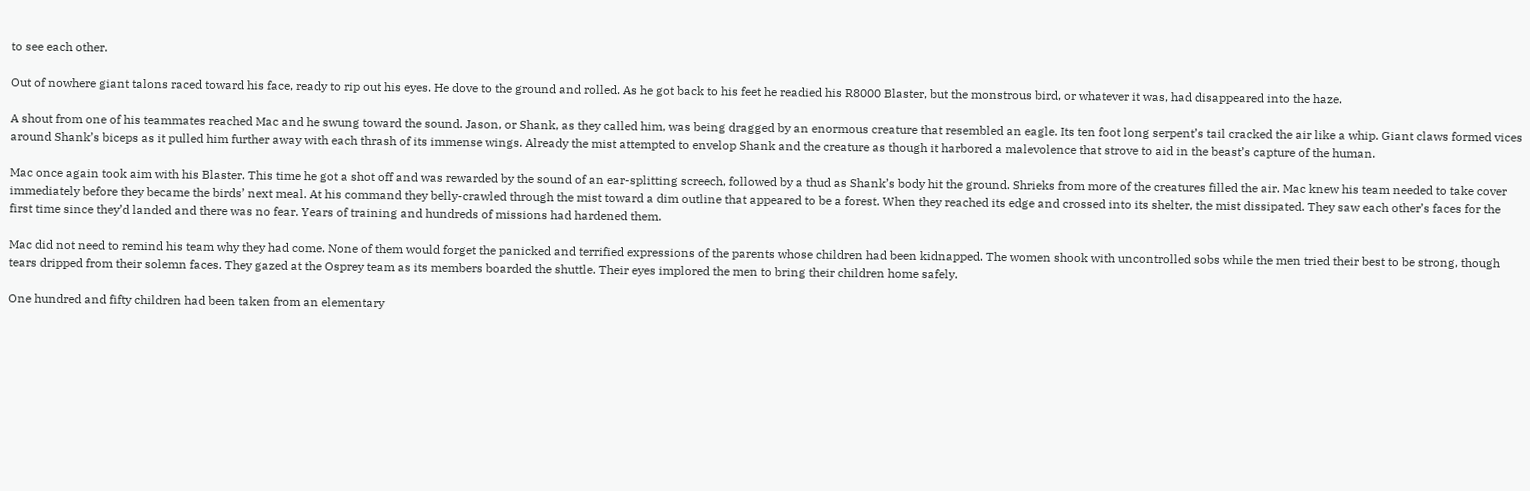to see each other.

Out of nowhere giant talons raced toward his face, ready to rip out his eyes. He dove to the ground and rolled. As he got back to his feet he readied his R8000 Blaster, but the monstrous bird, or whatever it was, had disappeared into the haze.

A shout from one of his teammates reached Mac and he swung toward the sound. Jason, or Shank, as they called him, was being dragged by an enormous creature that resembled an eagle. Its ten foot long serpent’s tail cracked the air like a whip. Giant claws formed vices around Shank’s biceps as it pulled him further away with each thrash of its immense wings. Already the mist attempted to envelop Shank and the creature as though it harbored a malevolence that strove to aid in the beast’s capture of the human.

Mac once again took aim with his Blaster. This time he got a shot off and was rewarded by the sound of an ear-splitting screech, followed by a thud as Shank’s body hit the ground. Shrieks from more of the creatures filled the air. Mac knew his team needed to take cover immediately before they became the birds’ next meal. At his command they belly-crawled through the mist toward a dim outline that appeared to be a forest. When they reached its edge and crossed into its shelter, the mist dissipated. They saw each other’s faces for the first time since they’d landed and there was no fear. Years of training and hundreds of missions had hardened them.

Mac did not need to remind his team why they had come. None of them would forget the panicked and terrified expressions of the parents whose children had been kidnapped. The women shook with uncontrolled sobs while the men tried their best to be strong, though tears dripped from their solemn faces. They gazed at the Osprey team as its members boarded the shuttle. Their eyes implored the men to bring their children home safely.

One hundred and fifty children had been taken from an elementary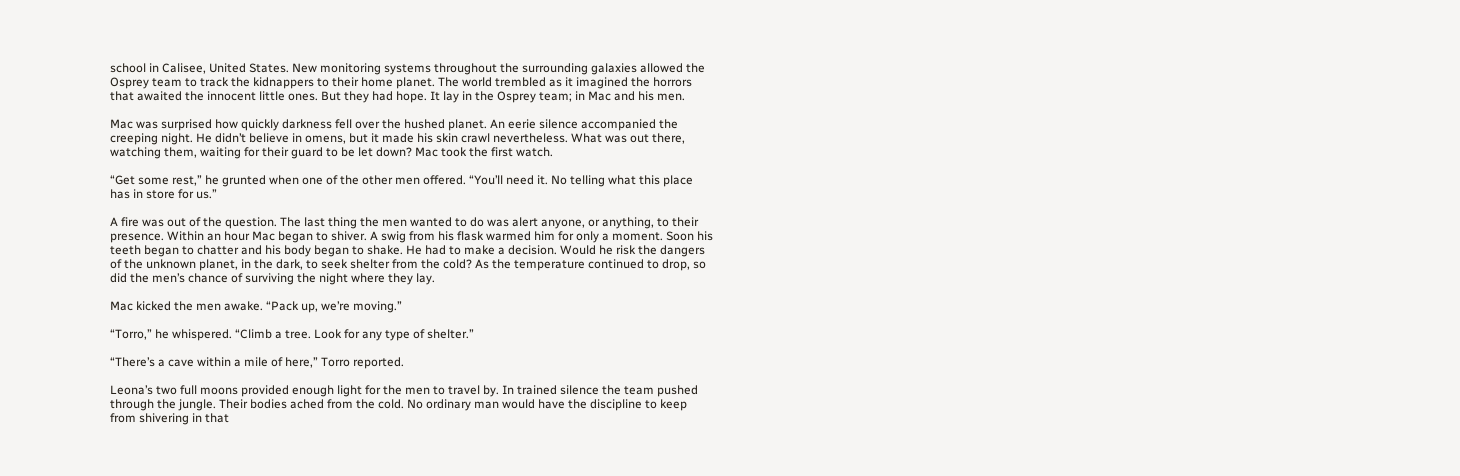school in Calisee, United States. New monitoring systems throughout the surrounding galaxies allowed the Osprey team to track the kidnappers to their home planet. The world trembled as it imagined the horrors that awaited the innocent little ones. But they had hope. It lay in the Osprey team; in Mac and his men.

Mac was surprised how quickly darkness fell over the hushed planet. An eerie silence accompanied the creeping night. He didn’t believe in omens, but it made his skin crawl nevertheless. What was out there, watching them, waiting for their guard to be let down? Mac took the first watch.

“Get some rest,” he grunted when one of the other men offered. “You’ll need it. No telling what this place has in store for us.”

A fire was out of the question. The last thing the men wanted to do was alert anyone, or anything, to their presence. Within an hour Mac began to shiver. A swig from his flask warmed him for only a moment. Soon his teeth began to chatter and his body began to shake. He had to make a decision. Would he risk the dangers of the unknown planet, in the dark, to seek shelter from the cold? As the temperature continued to drop, so did the men’s chance of surviving the night where they lay.

Mac kicked the men awake. “Pack up, we’re moving.”

“Torro,” he whispered. “Climb a tree. Look for any type of shelter.”

“There’s a cave within a mile of here,” Torro reported.

Leona’s two full moons provided enough light for the men to travel by. In trained silence the team pushed through the jungle. Their bodies ached from the cold. No ordinary man would have the discipline to keep from shivering in that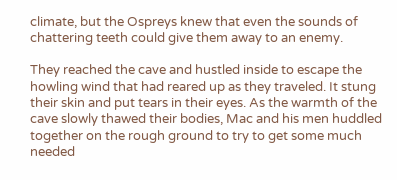climate, but the Ospreys knew that even the sounds of chattering teeth could give them away to an enemy.

They reached the cave and hustled inside to escape the howling wind that had reared up as they traveled. It stung their skin and put tears in their eyes. As the warmth of the cave slowly thawed their bodies, Mac and his men huddled together on the rough ground to try to get some much needed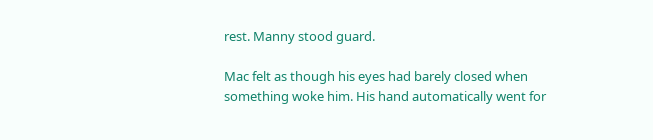rest. Manny stood guard.

Mac felt as though his eyes had barely closed when something woke him. His hand automatically went for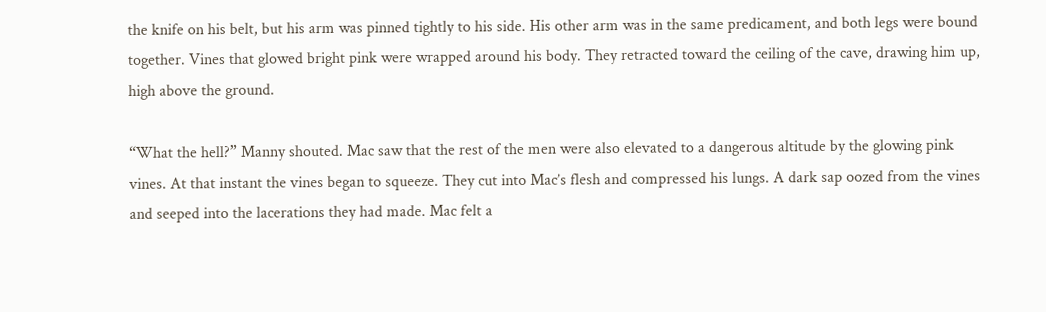the knife on his belt, but his arm was pinned tightly to his side. His other arm was in the same predicament, and both legs were bound together. Vines that glowed bright pink were wrapped around his body. They retracted toward the ceiling of the cave, drawing him up, high above the ground.

“What the hell?” Manny shouted. Mac saw that the rest of the men were also elevated to a dangerous altitude by the glowing pink vines. At that instant the vines began to squeeze. They cut into Mac’s flesh and compressed his lungs. A dark sap oozed from the vines and seeped into the lacerations they had made. Mac felt a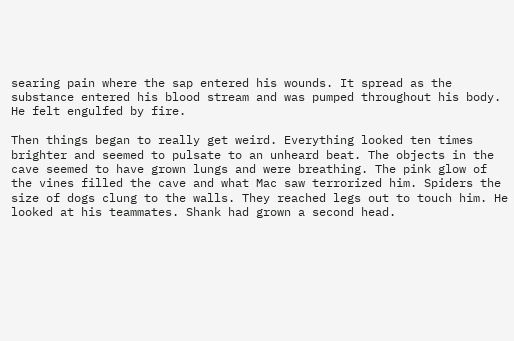searing pain where the sap entered his wounds. It spread as the substance entered his blood stream and was pumped throughout his body. He felt engulfed by fire.

Then things began to really get weird. Everything looked ten times brighter and seemed to pulsate to an unheard beat. The objects in the cave seemed to have grown lungs and were breathing. The pink glow of the vines filled the cave and what Mac saw terrorized him. Spiders the size of dogs clung to the walls. They reached legs out to touch him. He looked at his teammates. Shank had grown a second head.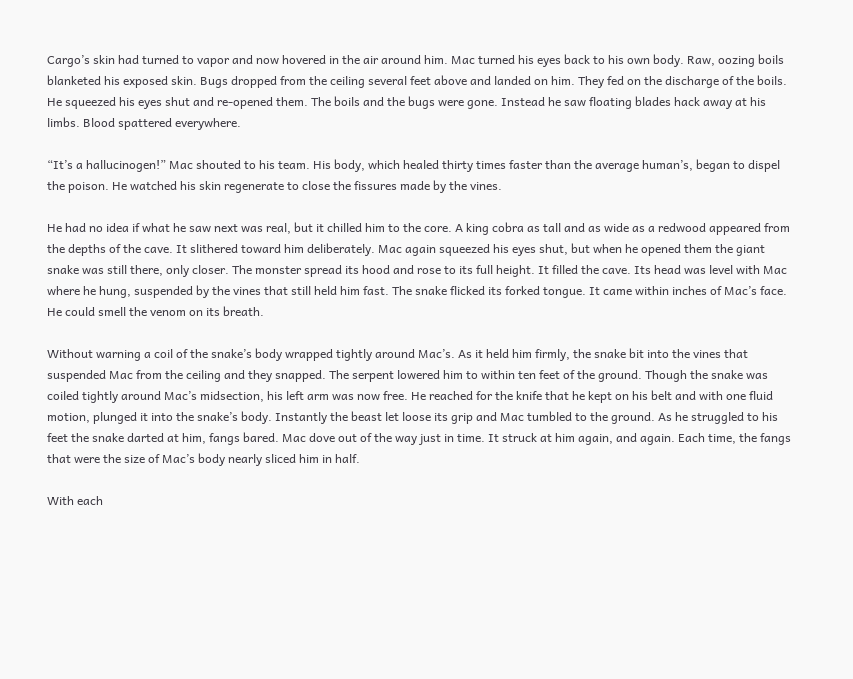Cargo’s skin had turned to vapor and now hovered in the air around him. Mac turned his eyes back to his own body. Raw, oozing boils blanketed his exposed skin. Bugs dropped from the ceiling several feet above and landed on him. They fed on the discharge of the boils. He squeezed his eyes shut and re-opened them. The boils and the bugs were gone. Instead he saw floating blades hack away at his limbs. Blood spattered everywhere.

“It’s a hallucinogen!” Mac shouted to his team. His body, which healed thirty times faster than the average human’s, began to dispel the poison. He watched his skin regenerate to close the fissures made by the vines.

He had no idea if what he saw next was real, but it chilled him to the core. A king cobra as tall and as wide as a redwood appeared from the depths of the cave. It slithered toward him deliberately. Mac again squeezed his eyes shut, but when he opened them the giant snake was still there, only closer. The monster spread its hood and rose to its full height. It filled the cave. Its head was level with Mac where he hung, suspended by the vines that still held him fast. The snake flicked its forked tongue. It came within inches of Mac’s face. He could smell the venom on its breath.

Without warning a coil of the snake’s body wrapped tightly around Mac’s. As it held him firmly, the snake bit into the vines that suspended Mac from the ceiling and they snapped. The serpent lowered him to within ten feet of the ground. Though the snake was coiled tightly around Mac’s midsection, his left arm was now free. He reached for the knife that he kept on his belt and with one fluid motion, plunged it into the snake’s body. Instantly the beast let loose its grip and Mac tumbled to the ground. As he struggled to his feet the snake darted at him, fangs bared. Mac dove out of the way just in time. It struck at him again, and again. Each time, the fangs that were the size of Mac’s body nearly sliced him in half.

With each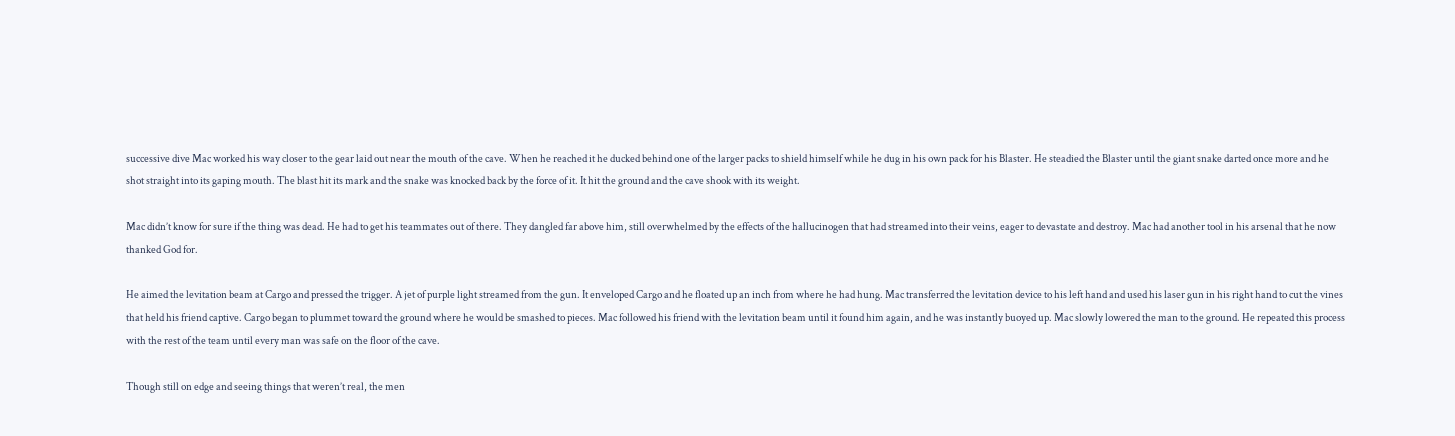successive dive Mac worked his way closer to the gear laid out near the mouth of the cave. When he reached it he ducked behind one of the larger packs to shield himself while he dug in his own pack for his Blaster. He steadied the Blaster until the giant snake darted once more and he shot straight into its gaping mouth. The blast hit its mark and the snake was knocked back by the force of it. It hit the ground and the cave shook with its weight.

Mac didn’t know for sure if the thing was dead. He had to get his teammates out of there. They dangled far above him, still overwhelmed by the effects of the hallucinogen that had streamed into their veins, eager to devastate and destroy. Mac had another tool in his arsenal that he now thanked God for.

He aimed the levitation beam at Cargo and pressed the trigger. A jet of purple light streamed from the gun. It enveloped Cargo and he floated up an inch from where he had hung. Mac transferred the levitation device to his left hand and used his laser gun in his right hand to cut the vines that held his friend captive. Cargo began to plummet toward the ground where he would be smashed to pieces. Mac followed his friend with the levitation beam until it found him again, and he was instantly buoyed up. Mac slowly lowered the man to the ground. He repeated this process with the rest of the team until every man was safe on the floor of the cave.

Though still on edge and seeing things that weren’t real, the men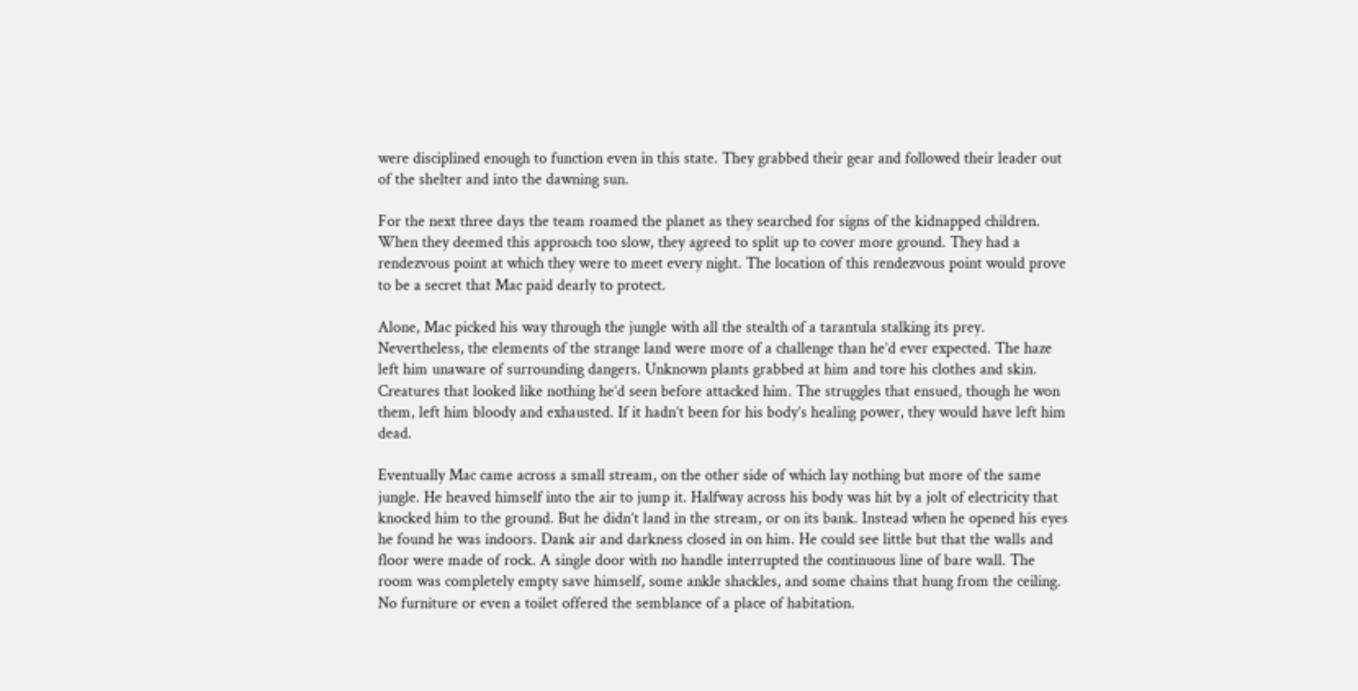were disciplined enough to function even in this state. They grabbed their gear and followed their leader out of the shelter and into the dawning sun.

For the next three days the team roamed the planet as they searched for signs of the kidnapped children. When they deemed this approach too slow, they agreed to split up to cover more ground. They had a rendezvous point at which they were to meet every night. The location of this rendezvous point would prove to be a secret that Mac paid dearly to protect.

Alone, Mac picked his way through the jungle with all the stealth of a tarantula stalking its prey. Nevertheless, the elements of the strange land were more of a challenge than he’d ever expected. The haze left him unaware of surrounding dangers. Unknown plants grabbed at him and tore his clothes and skin. Creatures that looked like nothing he’d seen before attacked him. The struggles that ensued, though he won them, left him bloody and exhausted. If it hadn’t been for his body’s healing power, they would have left him dead.

Eventually Mac came across a small stream, on the other side of which lay nothing but more of the same jungle. He heaved himself into the air to jump it. Halfway across his body was hit by a jolt of electricity that knocked him to the ground. But he didn’t land in the stream, or on its bank. Instead when he opened his eyes he found he was indoors. Dank air and darkness closed in on him. He could see little but that the walls and floor were made of rock. A single door with no handle interrupted the continuous line of bare wall. The room was completely empty save himself, some ankle shackles, and some chains that hung from the ceiling. No furniture or even a toilet offered the semblance of a place of habitation.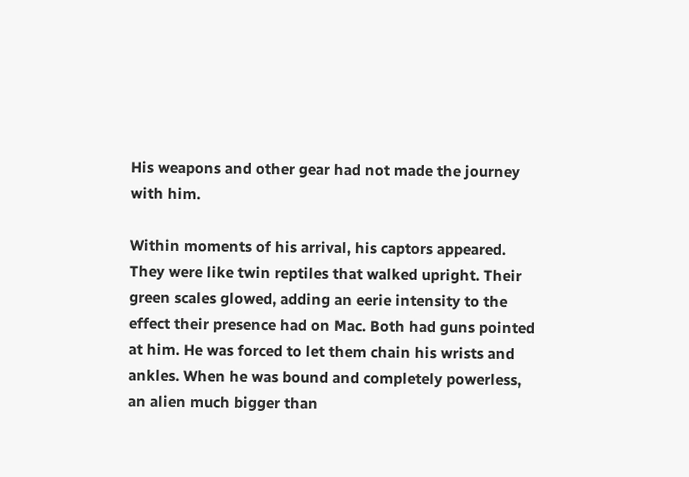His weapons and other gear had not made the journey with him.

Within moments of his arrival, his captors appeared. They were like twin reptiles that walked upright. Their green scales glowed, adding an eerie intensity to the effect their presence had on Mac. Both had guns pointed at him. He was forced to let them chain his wrists and ankles. When he was bound and completely powerless, an alien much bigger than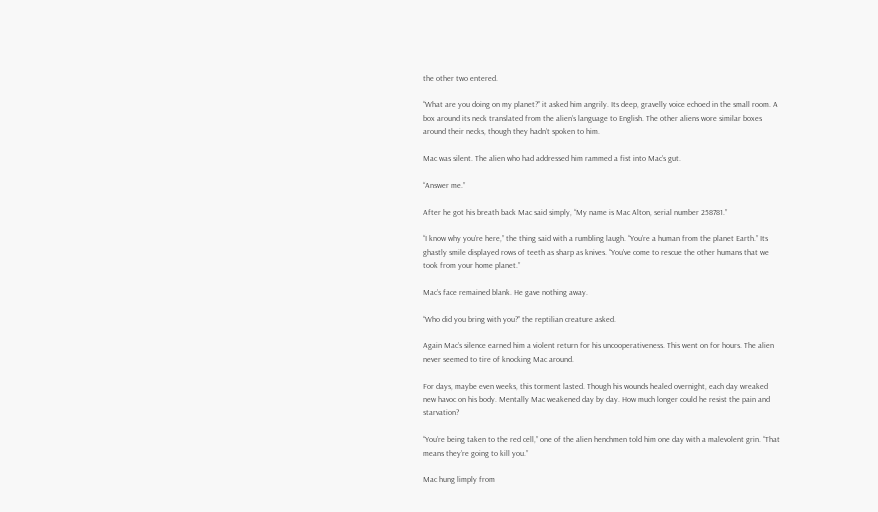the other two entered.

“What are you doing on my planet?” it asked him angrily. Its deep, gravelly voice echoed in the small room. A box around its neck translated from the alien’s language to English. The other aliens wore similar boxes around their necks, though they hadn’t spoken to him.

Mac was silent. The alien who had addressed him rammed a fist into Mac’s gut.

“Answer me.”

After he got his breath back Mac said simply, “My name is Mac Alton, serial number 258781.”

“I know why you’re here,” the thing said with a rumbling laugh. “You’re a human from the planet Earth.” Its ghastly smile displayed rows of teeth as sharp as knives. “You’ve come to rescue the other humans that we took from your home planet.”

Mac’s face remained blank. He gave nothing away.

“Who did you bring with you?” the reptilian creature asked.

Again Mac’s silence earned him a violent return for his uncooperativeness. This went on for hours. The alien never seemed to tire of knocking Mac around.

For days, maybe even weeks, this torment lasted. Though his wounds healed overnight, each day wreaked new havoc on his body. Mentally Mac weakened day by day. How much longer could he resist the pain and starvation?

“You’re being taken to the red cell,” one of the alien henchmen told him one day with a malevolent grin. “That means they’re going to kill you.”

Mac hung limply from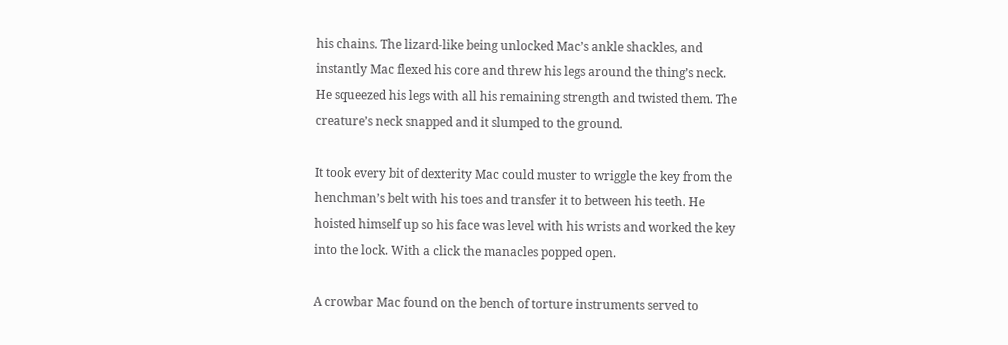his chains. The lizard-like being unlocked Mac’s ankle shackles, and instantly Mac flexed his core and threw his legs around the thing’s neck. He squeezed his legs with all his remaining strength and twisted them. The creature’s neck snapped and it slumped to the ground.

It took every bit of dexterity Mac could muster to wriggle the key from the henchman’s belt with his toes and transfer it to between his teeth. He hoisted himself up so his face was level with his wrists and worked the key into the lock. With a click the manacles popped open.

A crowbar Mac found on the bench of torture instruments served to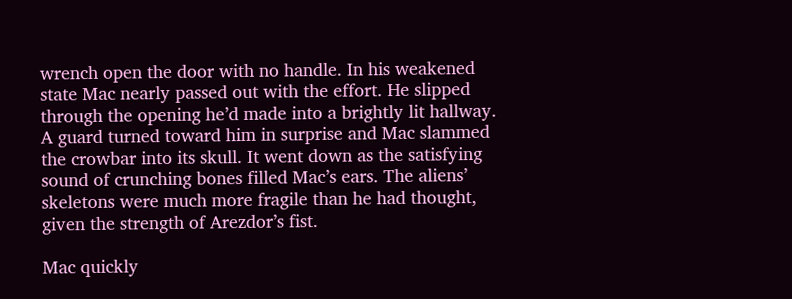wrench open the door with no handle. In his weakened state Mac nearly passed out with the effort. He slipped through the opening he’d made into a brightly lit hallway. A guard turned toward him in surprise and Mac slammed the crowbar into its skull. It went down as the satisfying sound of crunching bones filled Mac’s ears. The aliens’ skeletons were much more fragile than he had thought, given the strength of Arezdor’s fist.

Mac quickly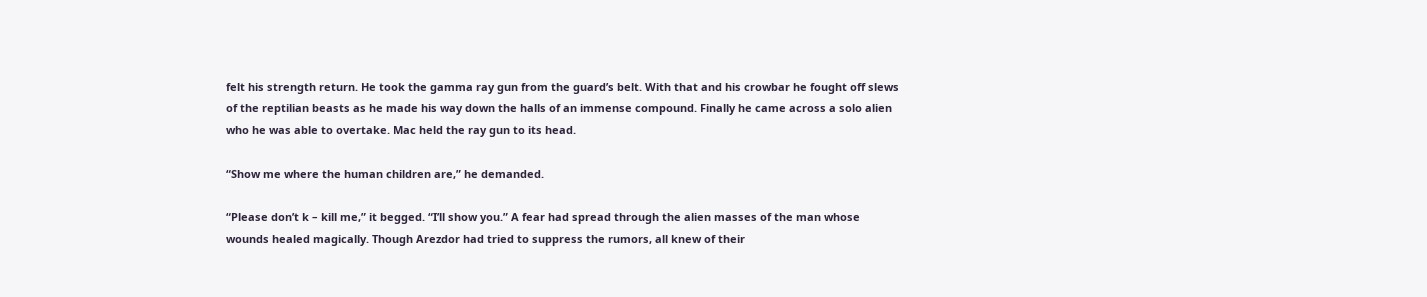felt his strength return. He took the gamma ray gun from the guard’s belt. With that and his crowbar he fought off slews of the reptilian beasts as he made his way down the halls of an immense compound. Finally he came across a solo alien who he was able to overtake. Mac held the ray gun to its head.

“Show me where the human children are,” he demanded.

“Please don’t k – kill me,” it begged. “I’ll show you.” A fear had spread through the alien masses of the man whose wounds healed magically. Though Arezdor had tried to suppress the rumors, all knew of their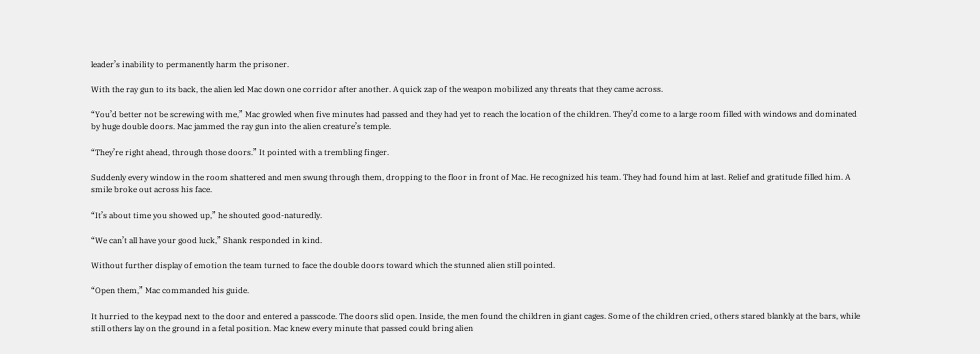leader’s inability to permanently harm the prisoner.

With the ray gun to its back, the alien led Mac down one corridor after another. A quick zap of the weapon mobilized any threats that they came across.

“You’d better not be screwing with me,” Mac growled when five minutes had passed and they had yet to reach the location of the children. They’d come to a large room filled with windows and dominated by huge double doors. Mac jammed the ray gun into the alien creature’s temple.

“They’re right ahead, through those doors.” It pointed with a trembling finger.

Suddenly every window in the room shattered and men swung through them, dropping to the floor in front of Mac. He recognized his team. They had found him at last. Relief and gratitude filled him. A smile broke out across his face.

“It’s about time you showed up,” he shouted good-naturedly.

“We can’t all have your good luck,” Shank responded in kind.

Without further display of emotion the team turned to face the double doors toward which the stunned alien still pointed.

“Open them,” Mac commanded his guide.

It hurried to the keypad next to the door and entered a passcode. The doors slid open. Inside, the men found the children in giant cages. Some of the children cried, others stared blankly at the bars, while still others lay on the ground in a fetal position. Mac knew every minute that passed could bring alien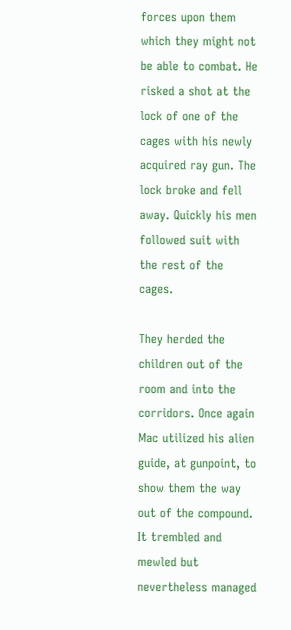forces upon them which they might not be able to combat. He risked a shot at the lock of one of the cages with his newly acquired ray gun. The lock broke and fell away. Quickly his men followed suit with the rest of the cages.

They herded the children out of the room and into the corridors. Once again Mac utilized his alien guide, at gunpoint, to show them the way out of the compound. It trembled and mewled but nevertheless managed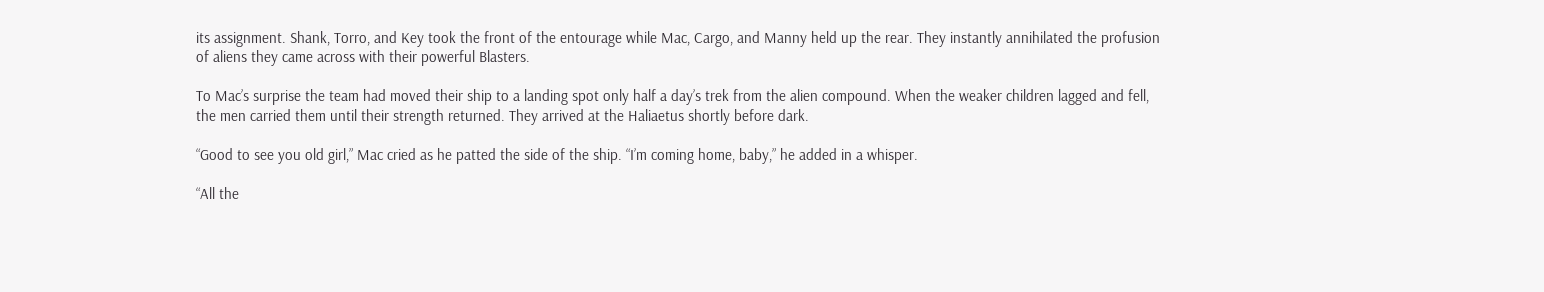its assignment. Shank, Torro, and Key took the front of the entourage while Mac, Cargo, and Manny held up the rear. They instantly annihilated the profusion of aliens they came across with their powerful Blasters.

To Mac’s surprise the team had moved their ship to a landing spot only half a day’s trek from the alien compound. When the weaker children lagged and fell, the men carried them until their strength returned. They arrived at the Haliaetus shortly before dark.

“Good to see you old girl,” Mac cried as he patted the side of the ship. “I’m coming home, baby,” he added in a whisper.

“All the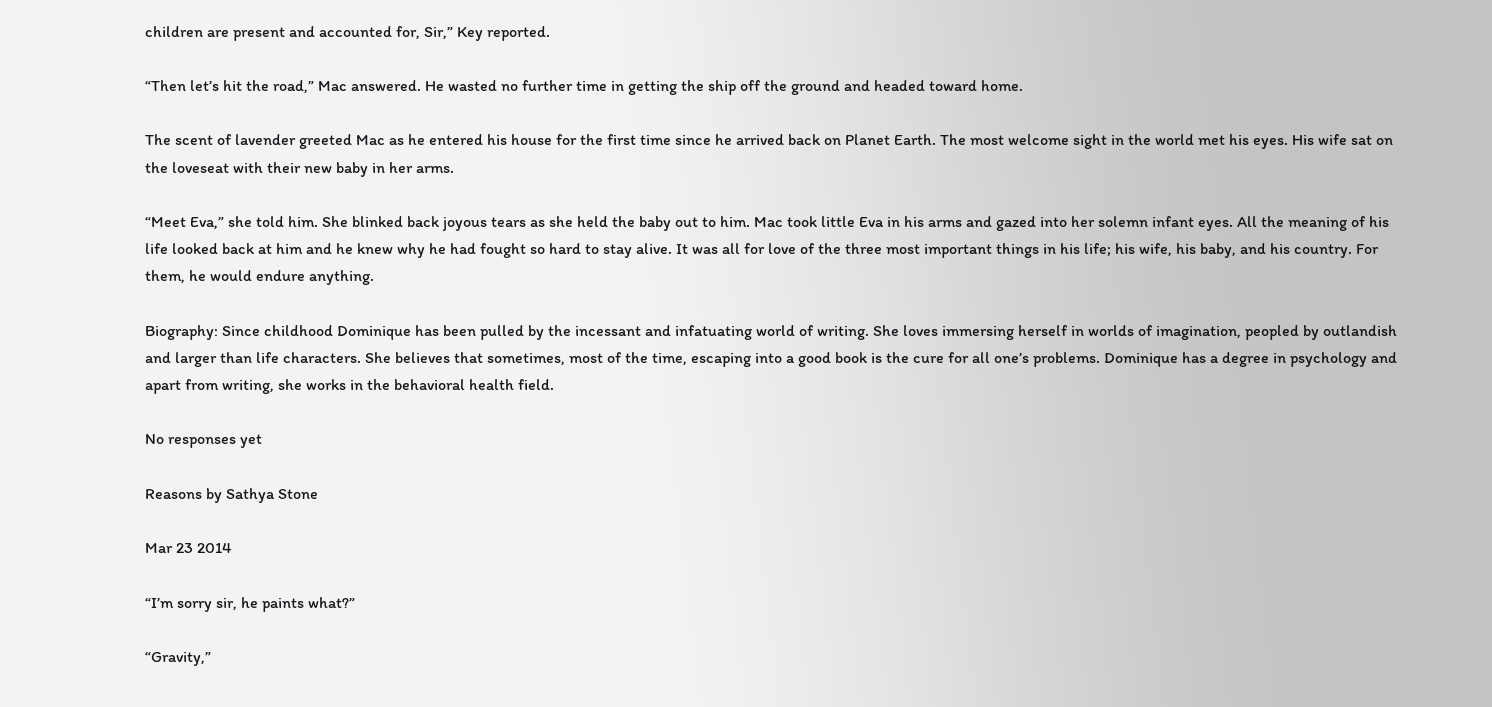children are present and accounted for, Sir,” Key reported.

“Then let’s hit the road,” Mac answered. He wasted no further time in getting the ship off the ground and headed toward home.

The scent of lavender greeted Mac as he entered his house for the first time since he arrived back on Planet Earth. The most welcome sight in the world met his eyes. His wife sat on the loveseat with their new baby in her arms.

“Meet Eva,” she told him. She blinked back joyous tears as she held the baby out to him. Mac took little Eva in his arms and gazed into her solemn infant eyes. All the meaning of his life looked back at him and he knew why he had fought so hard to stay alive. It was all for love of the three most important things in his life; his wife, his baby, and his country. For them, he would endure anything.

Biography: Since childhood Dominique has been pulled by the incessant and infatuating world of writing. She loves immersing herself in worlds of imagination, peopled by outlandish and larger than life characters. She believes that sometimes, most of the time, escaping into a good book is the cure for all one’s problems. Dominique has a degree in psychology and apart from writing, she works in the behavioral health field.

No responses yet

Reasons by Sathya Stone

Mar 23 2014

“I’m sorry sir, he paints what?”

“Gravity,”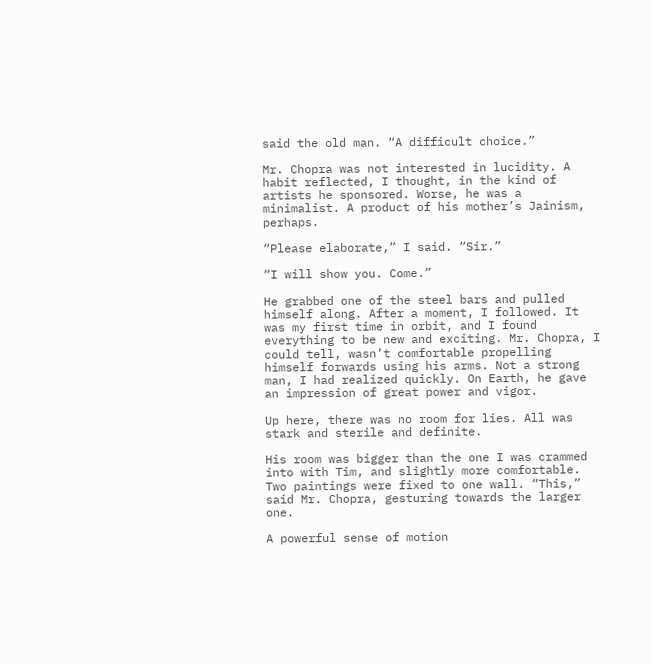said the old man. “A difficult choice.”

Mr. Chopra was not interested in lucidity. A habit reflected, I thought, in the kind of artists he sponsored. Worse, he was a minimalist. A product of his mother’s Jainism, perhaps.

“Please elaborate,” I said. “Sir.”

“I will show you. Come.”

He grabbed one of the steel bars and pulled himself along. After a moment, I followed. It was my first time in orbit, and I found everything to be new and exciting. Mr. Chopra, I could tell, wasn’t comfortable propelling himself forwards using his arms. Not a strong man, I had realized quickly. On Earth, he gave an impression of great power and vigor.

Up here, there was no room for lies. All was stark and sterile and definite.

His room was bigger than the one I was crammed into with Tim, and slightly more comfortable. Two paintings were fixed to one wall. “This,” said Mr. Chopra, gesturing towards the larger one.

A powerful sense of motion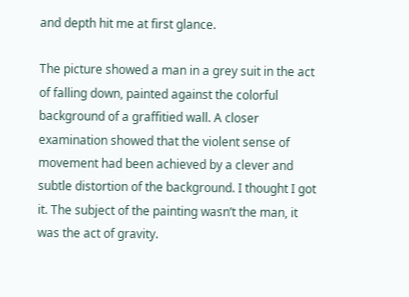and depth hit me at first glance.

The picture showed a man in a grey suit in the act of falling down, painted against the colorful background of a graffitied wall. A closer examination showed that the violent sense of movement had been achieved by a clever and subtle distortion of the background. I thought I got it. The subject of the painting wasn’t the man, it was the act of gravity.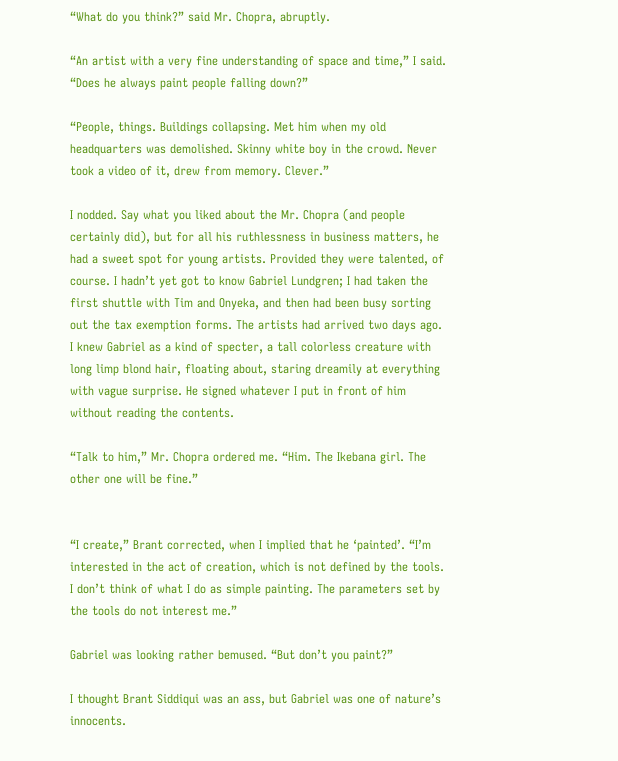“What do you think?” said Mr. Chopra, abruptly.

“An artist with a very fine understanding of space and time,” I said. “Does he always paint people falling down?”

“People, things. Buildings collapsing. Met him when my old headquarters was demolished. Skinny white boy in the crowd. Never took a video of it, drew from memory. Clever.”

I nodded. Say what you liked about the Mr. Chopra (and people certainly did), but for all his ruthlessness in business matters, he had a sweet spot for young artists. Provided they were talented, of course. I hadn’t yet got to know Gabriel Lundgren; I had taken the first shuttle with Tim and Onyeka, and then had been busy sorting out the tax exemption forms. The artists had arrived two days ago. I knew Gabriel as a kind of specter, a tall colorless creature with long limp blond hair, floating about, staring dreamily at everything with vague surprise. He signed whatever I put in front of him without reading the contents.

“Talk to him,” Mr. Chopra ordered me. “Him. The Ikebana girl. The other one will be fine.”


“I create,” Brant corrected, when I implied that he ‘painted’. “I’m interested in the act of creation, which is not defined by the tools. I don’t think of what I do as simple painting. The parameters set by the tools do not interest me.”

Gabriel was looking rather bemused. “But don’t you paint?”

I thought Brant Siddiqui was an ass, but Gabriel was one of nature’s innocents.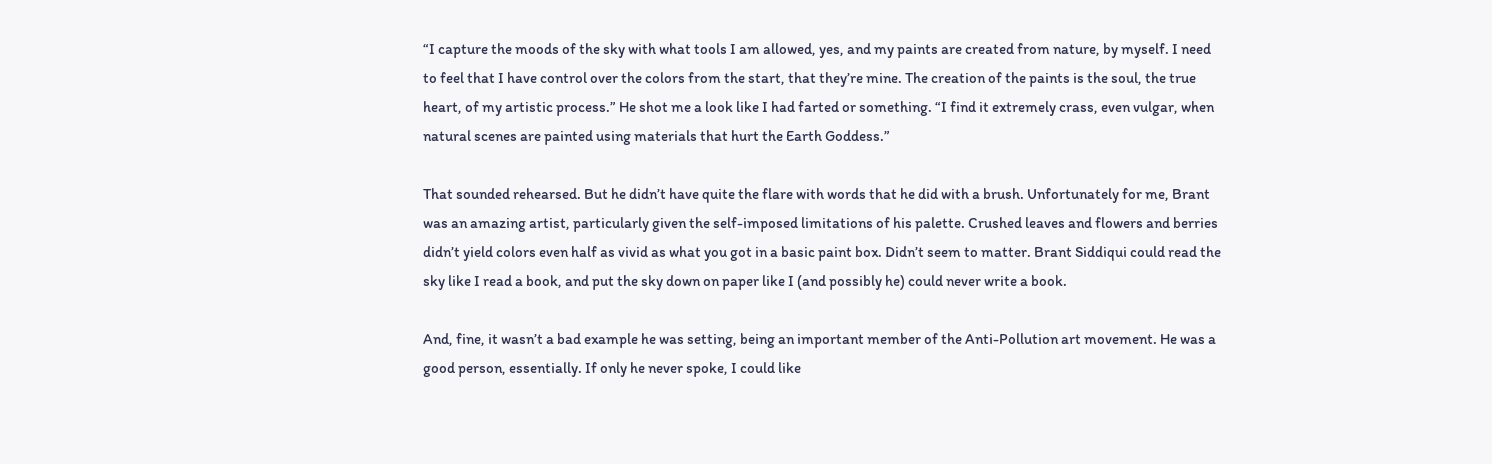“I capture the moods of the sky with what tools I am allowed, yes, and my paints are created from nature, by myself. I need to feel that I have control over the colors from the start, that they’re mine. The creation of the paints is the soul, the true heart, of my artistic process.” He shot me a look like I had farted or something. “I find it extremely crass, even vulgar, when natural scenes are painted using materials that hurt the Earth Goddess.”

That sounded rehearsed. But he didn’t have quite the flare with words that he did with a brush. Unfortunately for me, Brant was an amazing artist, particularly given the self-imposed limitations of his palette. Crushed leaves and flowers and berries didn’t yield colors even half as vivid as what you got in a basic paint box. Didn’t seem to matter. Brant Siddiqui could read the sky like I read a book, and put the sky down on paper like I (and possibly he) could never write a book.

And, fine, it wasn’t a bad example he was setting, being an important member of the Anti-Pollution art movement. He was a good person, essentially. If only he never spoke, I could like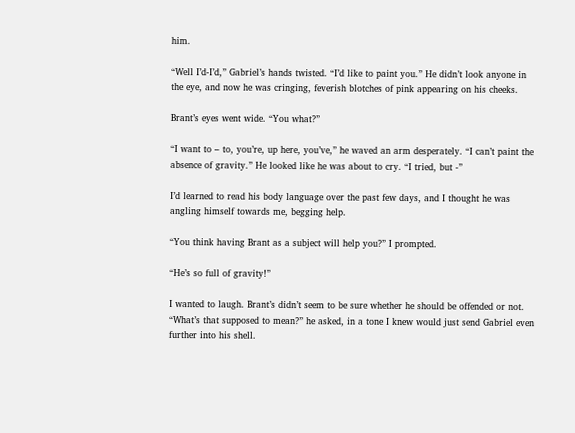him.

“Well I’d-I’d,” Gabriel’s hands twisted. “I’d like to paint you.” He didn’t look anyone in the eye, and now he was cringing, feverish blotches of pink appearing on his cheeks.

Brant’s eyes went wide. “You what?”

“I want to – to, you’re, up here, you’ve,” he waved an arm desperately. “I can’t paint the absence of gravity.” He looked like he was about to cry. “I tried, but -”

I’d learned to read his body language over the past few days, and I thought he was angling himself towards me, begging help.

“You think having Brant as a subject will help you?” I prompted.

“He’s so full of gravity!”

I wanted to laugh. Brant’s didn’t seem to be sure whether he should be offended or not. “What’s that supposed to mean?” he asked, in a tone I knew would just send Gabriel even further into his shell.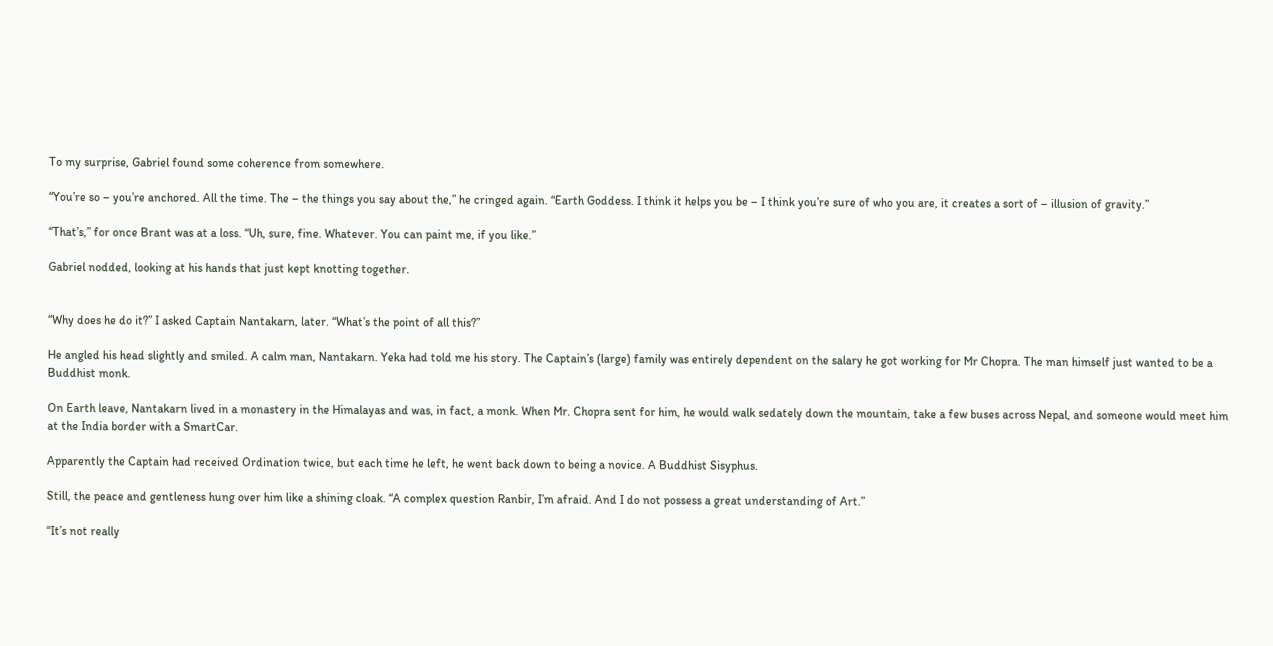To my surprise, Gabriel found some coherence from somewhere.

“You’re so – you’re anchored. All the time. The – the things you say about the,” he cringed again. “Earth Goddess. I think it helps you be – I think you’re sure of who you are, it creates a sort of – illusion of gravity.”

“That’s,” for once Brant was at a loss. “Uh, sure, fine. Whatever. You can paint me, if you like.”

Gabriel nodded, looking at his hands that just kept knotting together.


“Why does he do it?” I asked Captain Nantakarn, later. “What’s the point of all this?”

He angled his head slightly and smiled. A calm man, Nantakarn. Yeka had told me his story. The Captain’s (large) family was entirely dependent on the salary he got working for Mr Chopra. The man himself just wanted to be a Buddhist monk.

On Earth leave, Nantakarn lived in a monastery in the Himalayas and was, in fact, a monk. When Mr. Chopra sent for him, he would walk sedately down the mountain, take a few buses across Nepal, and someone would meet him at the India border with a SmartCar.

Apparently the Captain had received Ordination twice, but each time he left, he went back down to being a novice. A Buddhist Sisyphus.

Still, the peace and gentleness hung over him like a shining cloak. “A complex question Ranbir, I’m afraid. And I do not possess a great understanding of Art.”

“It’s not really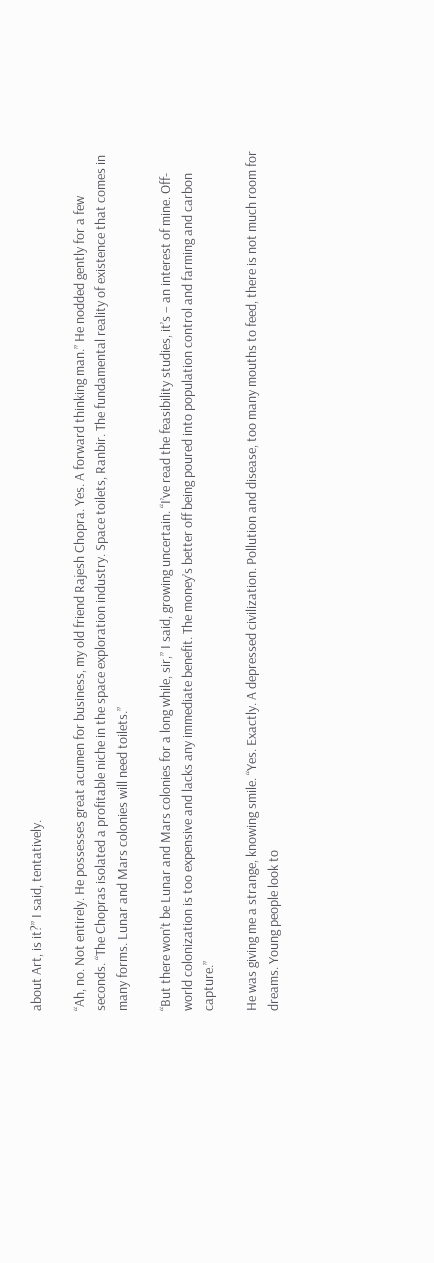about Art, is it?” I said, tentatively.

“Ah, no. Not entirely. He possesses great acumen for business, my old friend Rajesh Chopra. Yes. A forward thinking man.” He nodded gently for a few seconds. “The Chopras isolated a profitable niche in the space exploration industry. Space toilets, Ranbir. The fundamental reality of existence that comes in many forms. Lunar and Mars colonies will need toilets.”

“But there won’t be Lunar and Mars colonies for a long while, sir,” I said, growing uncertain. “I’ve read the feasibility studies, it’s – an interest of mine. Off-world colonization is too expensive and lacks any immediate benefit. The money’s better off being poured into population control and farming and carbon capture.”

He was giving me a strange, knowing smile. “Yes. Exactly. A depressed civilization. Pollution and disease, too many mouths to feed, there is not much room for dreams. Young people look to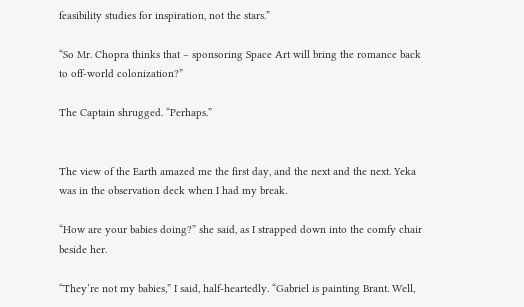feasibility studies for inspiration, not the stars.”

“So Mr. Chopra thinks that – sponsoring Space Art will bring the romance back to off-world colonization?”

The Captain shrugged. “Perhaps.”


The view of the Earth amazed me the first day, and the next and the next. Yeka was in the observation deck when I had my break.

“How are your babies doing?” she said, as I strapped down into the comfy chair beside her.

“They’re not my babies,” I said, half-heartedly. “Gabriel is painting Brant. Well,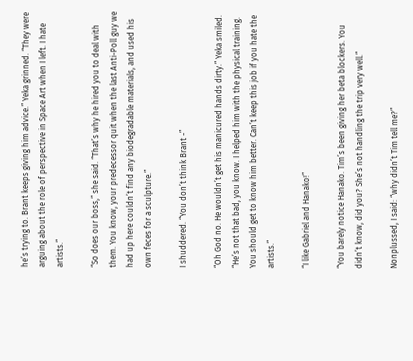he’s trying to. Brant keeps giving him advice.” Yeka grinned. “They were arguing about the role of perspective in Space Art when I left. I hate artists.”

“So does our boss,” she said. “That’s why he hired you to deal with them. You know, your predecessor quit when the last Anti-Poll guy we had up here couldn’t find any biodegradable materials, and used his own feces for a sculpture.”

I shuddered. “You don’t think Brant -”

“Oh God no. He wouldn’t get his manicured hands dirty.” Yeka smiled. “He’s not that bad, you know. I helped him with the physical training. You should get to know him better. Can’t keep this job if you hate the artists.”

“I like Gabriel and Hanako!”

“You barely notice Hanako. Tim’s been giving her beta blockers. You didn’t know, did you? She’s not handling the trip very well.”

Nonplussed, I said: “why didn’t Tim tell me?”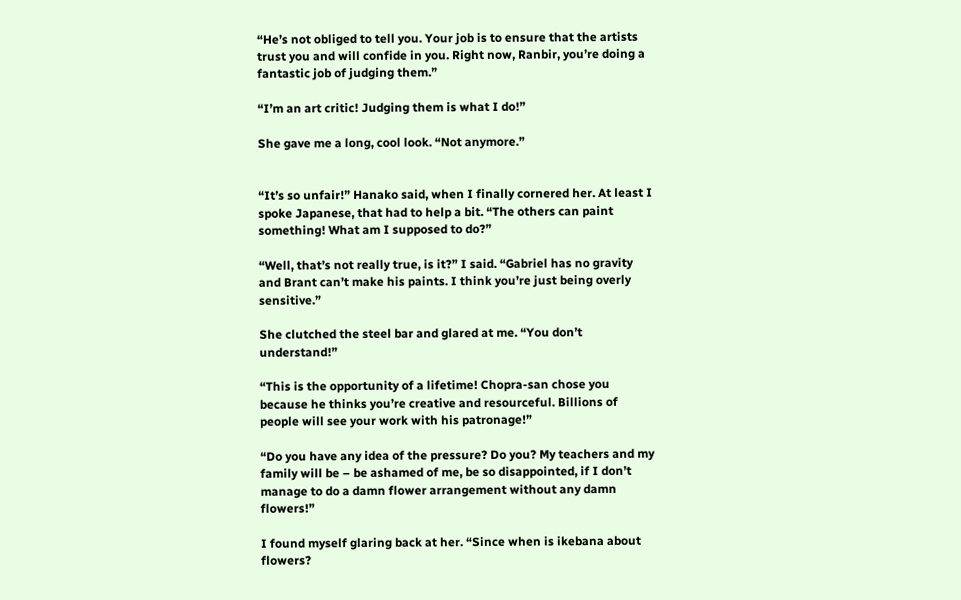“He’s not obliged to tell you. Your job is to ensure that the artists trust you and will confide in you. Right now, Ranbir, you’re doing a fantastic job of judging them.”

“I’m an art critic! Judging them is what I do!”

She gave me a long, cool look. “Not anymore.”


“It’s so unfair!” Hanako said, when I finally cornered her. At least I spoke Japanese, that had to help a bit. “The others can paint something! What am I supposed to do?”

“Well, that’s not really true, is it?” I said. “Gabriel has no gravity and Brant can’t make his paints. I think you’re just being overly sensitive.”

She clutched the steel bar and glared at me. “You don’t understand!”

“This is the opportunity of a lifetime! Chopra-san chose you because he thinks you’re creative and resourceful. Billions of people will see your work with his patronage!”

“Do you have any idea of the pressure? Do you? My teachers and my family will be – be ashamed of me, be so disappointed, if I don’t manage to do a damn flower arrangement without any damn flowers!”

I found myself glaring back at her. “Since when is ikebana about flowers?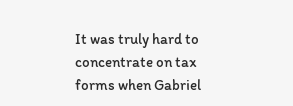It was truly hard to concentrate on tax forms when Gabriel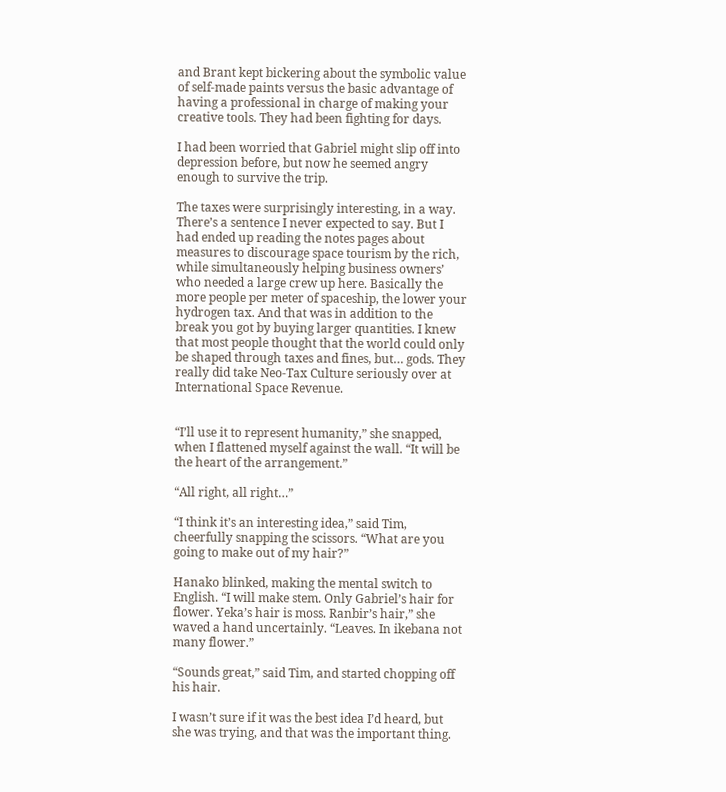and Brant kept bickering about the symbolic value of self-made paints versus the basic advantage of having a professional in charge of making your creative tools. They had been fighting for days.

I had been worried that Gabriel might slip off into depression before, but now he seemed angry enough to survive the trip.

The taxes were surprisingly interesting, in a way. There’s a sentence I never expected to say. But I had ended up reading the notes pages about measures to discourage space tourism by the rich, while simultaneously helping business owners’ who needed a large crew up here. Basically the more people per meter of spaceship, the lower your hydrogen tax. And that was in addition to the break you got by buying larger quantities. I knew that most people thought that the world could only be shaped through taxes and fines, but… gods. They really did take Neo-Tax Culture seriously over at International Space Revenue.


“I’ll use it to represent humanity,” she snapped, when I flattened myself against the wall. “It will be the heart of the arrangement.”

“All right, all right…”

“I think it’s an interesting idea,” said Tim, cheerfully snapping the scissors. “What are you going to make out of my hair?”

Hanako blinked, making the mental switch to English. “I will make stem. Only Gabriel’s hair for flower. Yeka’s hair is moss. Ranbir’s hair,” she waved a hand uncertainly. “Leaves. In ikebana not many flower.”

“Sounds great,” said Tim, and started chopping off his hair.

I wasn’t sure if it was the best idea I’d heard, but she was trying, and that was the important thing.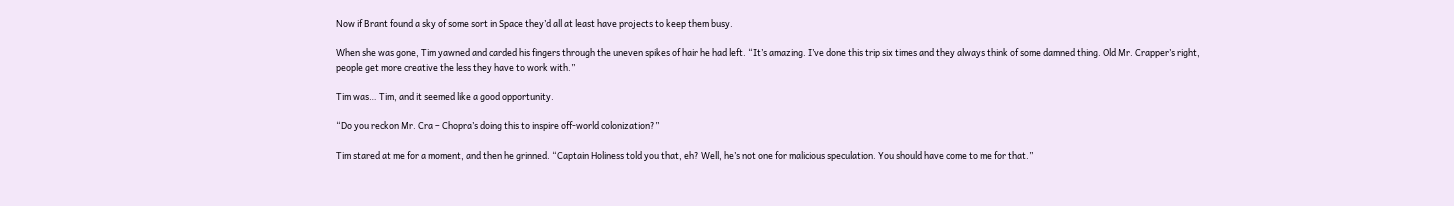Now if Brant found a sky of some sort in Space they’d all at least have projects to keep them busy.

When she was gone, Tim yawned and carded his fingers through the uneven spikes of hair he had left. “It’s amazing. I’ve done this trip six times and they always think of some damned thing. Old Mr. Crapper’s right, people get more creative the less they have to work with.”

Tim was… Tim, and it seemed like a good opportunity.

“Do you reckon Mr. Cra – Chopra’s doing this to inspire off-world colonization?”

Tim stared at me for a moment, and then he grinned. “Captain Holiness told you that, eh? Well, he’s not one for malicious speculation. You should have come to me for that.”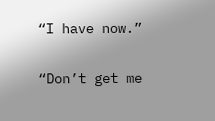“I have now.”

“Don’t get me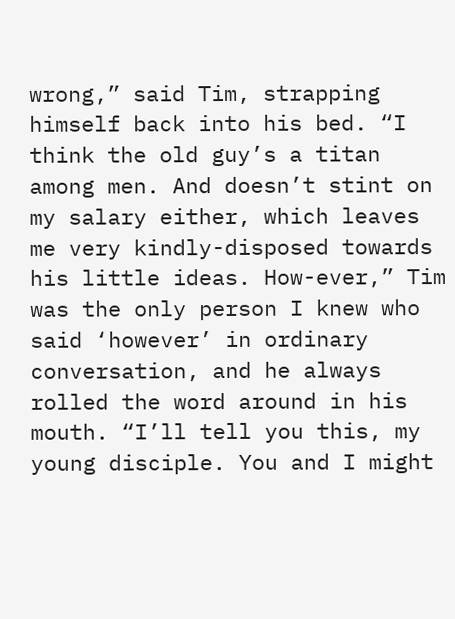wrong,” said Tim, strapping himself back into his bed. “I think the old guy’s a titan among men. And doesn’t stint on my salary either, which leaves me very kindly-disposed towards his little ideas. How-ever,” Tim was the only person I knew who said ‘however’ in ordinary conversation, and he always rolled the word around in his mouth. “I’ll tell you this, my young disciple. You and I might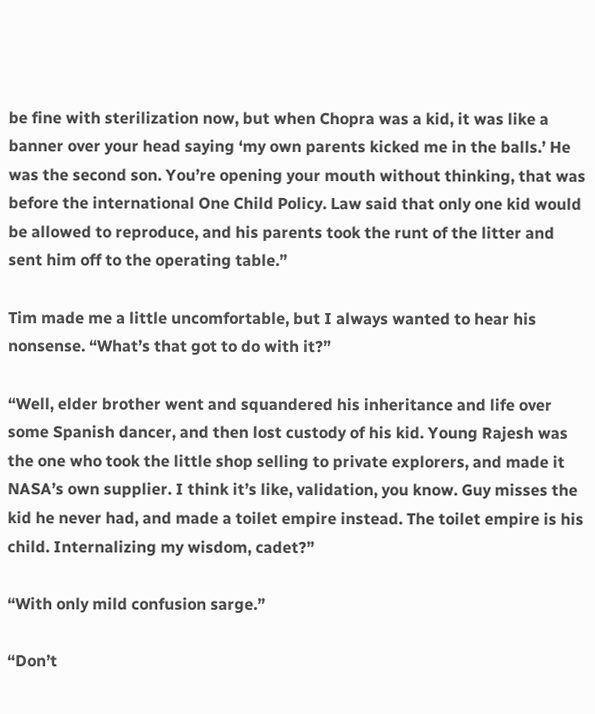be fine with sterilization now, but when Chopra was a kid, it was like a banner over your head saying ‘my own parents kicked me in the balls.’ He was the second son. You’re opening your mouth without thinking, that was before the international One Child Policy. Law said that only one kid would be allowed to reproduce, and his parents took the runt of the litter and sent him off to the operating table.”

Tim made me a little uncomfortable, but I always wanted to hear his nonsense. “What’s that got to do with it?”

“Well, elder brother went and squandered his inheritance and life over some Spanish dancer, and then lost custody of his kid. Young Rajesh was the one who took the little shop selling to private explorers, and made it NASA’s own supplier. I think it’s like, validation, you know. Guy misses the kid he never had, and made a toilet empire instead. The toilet empire is his child. Internalizing my wisdom, cadet?”

“With only mild confusion sarge.”

“Don’t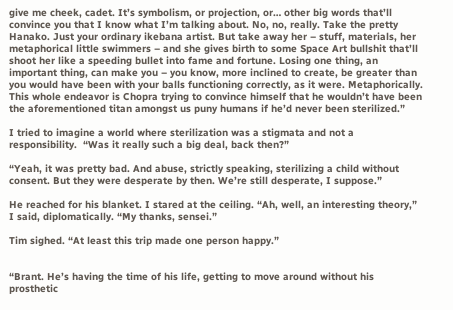give me cheek, cadet. It’s symbolism, or projection, or… other big words that’ll convince you that I know what I’m talking about. No, no, really. Take the pretty Hanako. Just your ordinary ikebana artist. But take away her – stuff, materials, her metaphorical little swimmers – and she gives birth to some Space Art bullshit that’ll shoot her like a speeding bullet into fame and fortune. Losing one thing, an important thing, can make you – you know, more inclined to create, be greater than you would have been with your balls functioning correctly, as it were. Metaphorically. This whole endeavor is Chopra trying to convince himself that he wouldn’t have been the aforementioned titan amongst us puny humans if he’d never been sterilized.”

I tried to imagine a world where sterilization was a stigmata and not a responsibility.  “Was it really such a big deal, back then?”

“Yeah, it was pretty bad. And abuse, strictly speaking, sterilizing a child without consent. But they were desperate by then. We’re still desperate, I suppose.”

He reached for his blanket. I stared at the ceiling. “Ah, well, an interesting theory,” I said, diplomatically. “My thanks, sensei.”

Tim sighed. “At least this trip made one person happy.”


“Brant. He’s having the time of his life, getting to move around without his prosthetic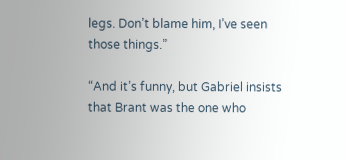legs. Don’t blame him, I’ve seen those things.”

“And it’s funny, but Gabriel insists that Brant was the one who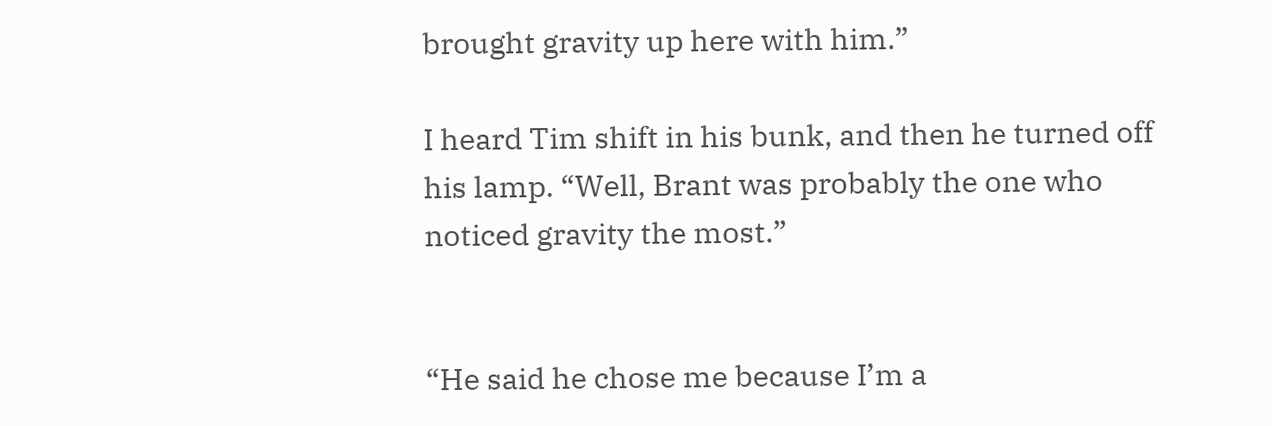brought gravity up here with him.”

I heard Tim shift in his bunk, and then he turned off his lamp. “Well, Brant was probably the one who noticed gravity the most.”


“He said he chose me because I’m a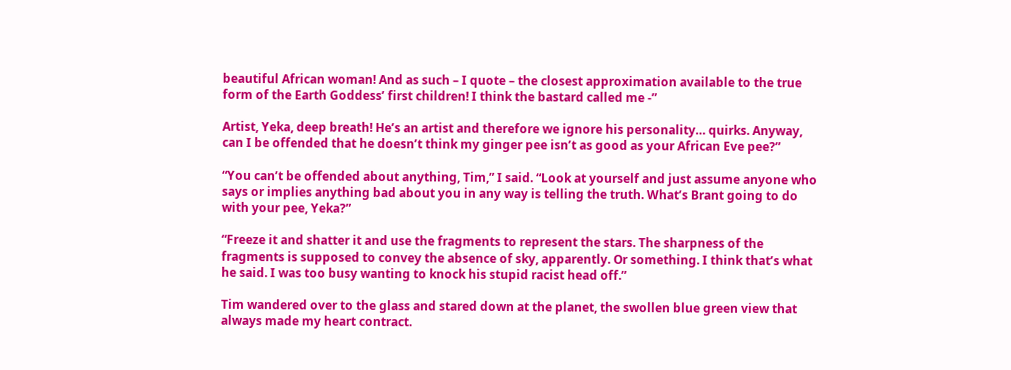beautiful African woman! And as such – I quote – the closest approximation available to the true form of the Earth Goddess’ first children! I think the bastard called me -”

Artist, Yeka, deep breath! He’s an artist and therefore we ignore his personality… quirks. Anyway, can I be offended that he doesn’t think my ginger pee isn’t as good as your African Eve pee?”

“You can’t be offended about anything, Tim,” I said. “Look at yourself and just assume anyone who says or implies anything bad about you in any way is telling the truth. What’s Brant going to do with your pee, Yeka?”

“Freeze it and shatter it and use the fragments to represent the stars. The sharpness of the fragments is supposed to convey the absence of sky, apparently. Or something. I think that’s what he said. I was too busy wanting to knock his stupid racist head off.”

Tim wandered over to the glass and stared down at the planet, the swollen blue green view that always made my heart contract.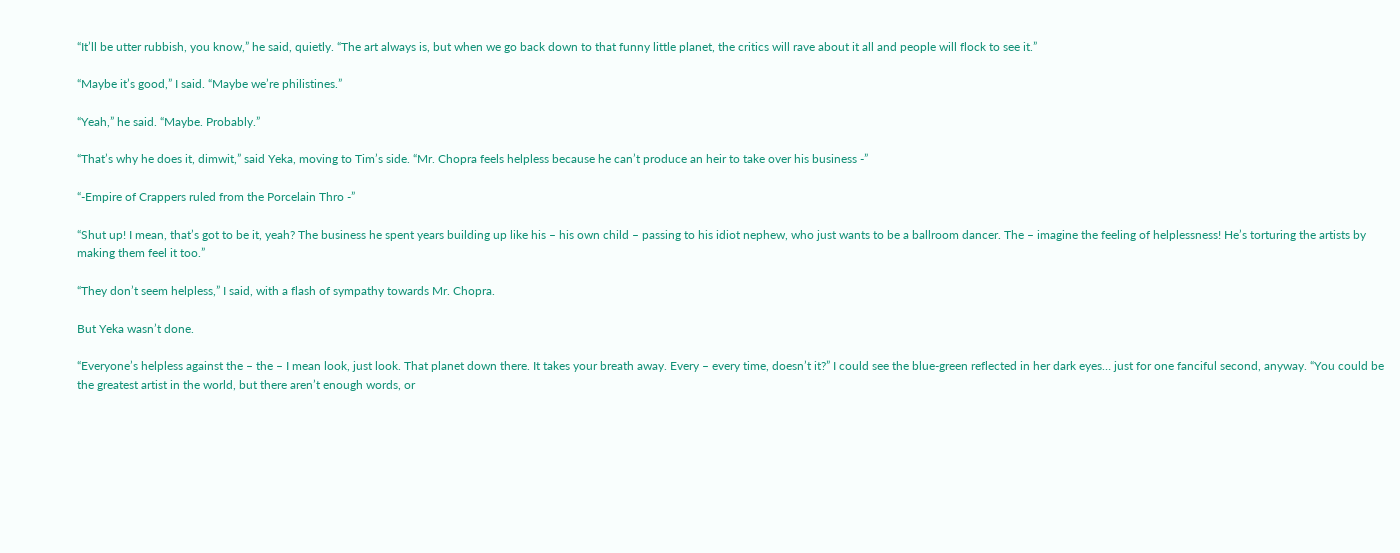“It’ll be utter rubbish, you know,” he said, quietly. “The art always is, but when we go back down to that funny little planet, the critics will rave about it all and people will flock to see it.”

“Maybe it’s good,” I said. “Maybe we’re philistines.”

“Yeah,” he said. “Maybe. Probably.”

“That’s why he does it, dimwit,” said Yeka, moving to Tim’s side. “Mr. Chopra feels helpless because he can’t produce an heir to take over his business -”

“-Empire of Crappers ruled from the Porcelain Thro -”

“Shut up! I mean, that’s got to be it, yeah? The business he spent years building up like his – his own child – passing to his idiot nephew, who just wants to be a ballroom dancer. The – imagine the feeling of helplessness! He’s torturing the artists by making them feel it too.”

“They don’t seem helpless,” I said, with a flash of sympathy towards Mr. Chopra.

But Yeka wasn’t done.

“Everyone’s helpless against the – the – I mean look, just look. That planet down there. It takes your breath away. Every – every time, doesn’t it?” I could see the blue-green reflected in her dark eyes… just for one fanciful second, anyway. “You could be the greatest artist in the world, but there aren’t enough words, or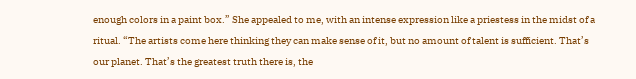enough colors in a paint box.” She appealed to me, with an intense expression like a priestess in the midst of a ritual. “The artists come here thinking they can make sense of it, but no amount of talent is sufficient. That’s our planet. That’s the greatest truth there is, the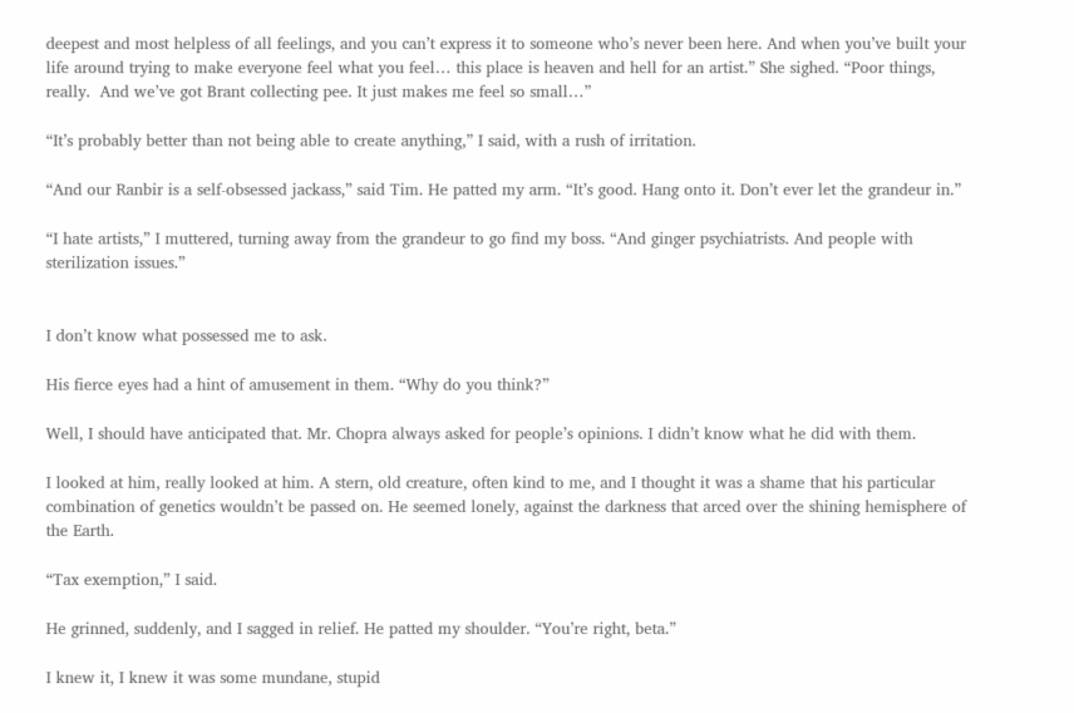deepest and most helpless of all feelings, and you can’t express it to someone who’s never been here. And when you’ve built your life around trying to make everyone feel what you feel… this place is heaven and hell for an artist.” She sighed. “Poor things, really.  And we’ve got Brant collecting pee. It just makes me feel so small…”

“It’s probably better than not being able to create anything,” I said, with a rush of irritation.

“And our Ranbir is a self-obsessed jackass,” said Tim. He patted my arm. “It’s good. Hang onto it. Don’t ever let the grandeur in.”

“I hate artists,” I muttered, turning away from the grandeur to go find my boss. “And ginger psychiatrists. And people with sterilization issues.”


I don’t know what possessed me to ask.

His fierce eyes had a hint of amusement in them. “Why do you think?”

Well, I should have anticipated that. Mr. Chopra always asked for people’s opinions. I didn’t know what he did with them.

I looked at him, really looked at him. A stern, old creature, often kind to me, and I thought it was a shame that his particular combination of genetics wouldn’t be passed on. He seemed lonely, against the darkness that arced over the shining hemisphere of the Earth.

“Tax exemption,” I said.

He grinned, suddenly, and I sagged in relief. He patted my shoulder. “You’re right, beta.”

I knew it, I knew it was some mundane, stupid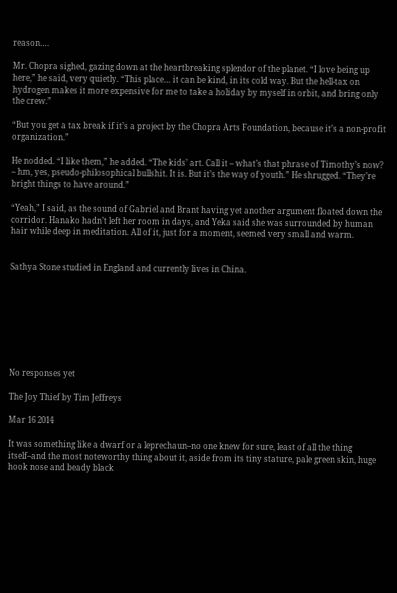reason….

Mr. Chopra sighed, gazing down at the heartbreaking splendor of the planet. “I love being up here,” he said, very quietly. “This place… it can be kind, in its cold way. But the hell-tax on hydrogen makes it more expensive for me to take a holiday by myself in orbit, and bring only the crew.”

“But you get a tax break if it’s a project by the Chopra Arts Foundation, because it’s a non-profit organization.”

He nodded. “I like them,” he added. “The kids’ art. Call it – what’s that phrase of Timothy’s now? – hm, yes, pseudo-philosophical bullshit. It is. But it’s the way of youth.” He shrugged. “They’re bright things to have around.”

“Yeah,” I said, as the sound of Gabriel and Brant having yet another argument floated down the corridor. Hanako hadn’t left her room in days, and Yeka said she was surrounded by human hair while deep in meditation. All of it, just for a moment, seemed very small and warm.


Sathya Stone studied in England and currently lives in China.








No responses yet

The Joy Thief by Tim Jeffreys

Mar 16 2014

It was something like a dwarf or a leprechaun–no one knew for sure, least of all the thing itself–and the most noteworthy thing about it, aside from its tiny stature, pale green skin, huge hook nose and beady black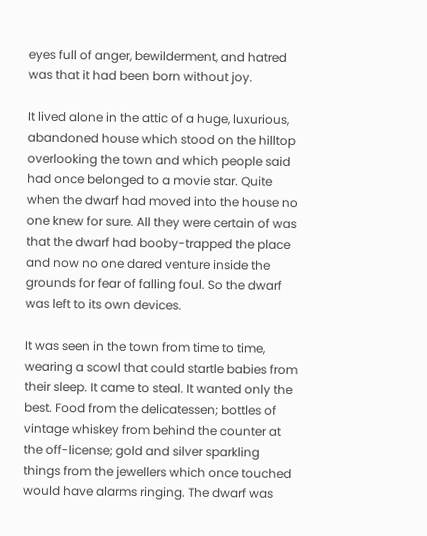eyes full of anger, bewilderment, and hatred was that it had been born without joy.

It lived alone in the attic of a huge, luxurious, abandoned house which stood on the hilltop overlooking the town and which people said had once belonged to a movie star. Quite when the dwarf had moved into the house no one knew for sure. All they were certain of was that the dwarf had booby-trapped the place and now no one dared venture inside the grounds for fear of falling foul. So the dwarf was left to its own devices.

It was seen in the town from time to time, wearing a scowl that could startle babies from their sleep. It came to steal. It wanted only the best. Food from the delicatessen; bottles of vintage whiskey from behind the counter at the off-license; gold and silver sparkling things from the jewellers which once touched would have alarms ringing. The dwarf was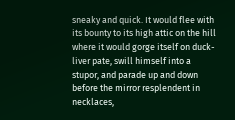sneaky and quick. It would flee with its bounty to its high attic on the hill where it would gorge itself on duck-liver pate, swill himself into a stupor, and parade up and down before the mirror resplendent in necklaces,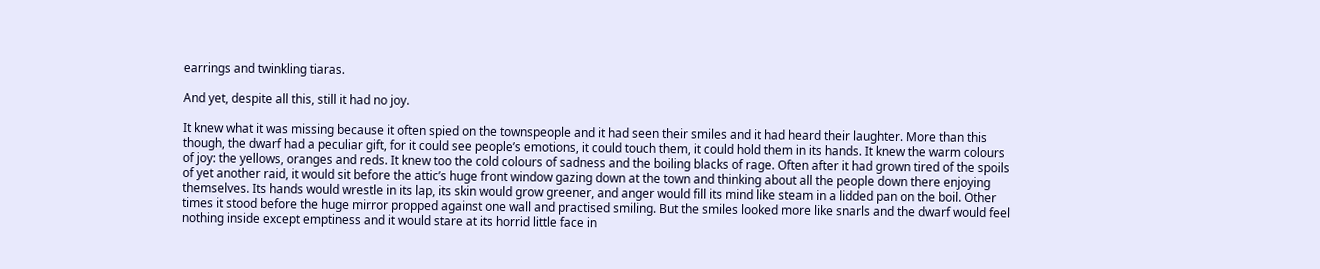earrings and twinkling tiaras.

And yet, despite all this, still it had no joy.

It knew what it was missing because it often spied on the townspeople and it had seen their smiles and it had heard their laughter. More than this though, the dwarf had a peculiar gift, for it could see people’s emotions, it could touch them, it could hold them in its hands. It knew the warm colours of joy: the yellows, oranges and reds. It knew too the cold colours of sadness and the boiling blacks of rage. Often after it had grown tired of the spoils of yet another raid, it would sit before the attic’s huge front window gazing down at the town and thinking about all the people down there enjoying themselves. Its hands would wrestle in its lap, its skin would grow greener, and anger would fill its mind like steam in a lidded pan on the boil. Other times it stood before the huge mirror propped against one wall and practised smiling. But the smiles looked more like snarls and the dwarf would feel nothing inside except emptiness and it would stare at its horrid little face in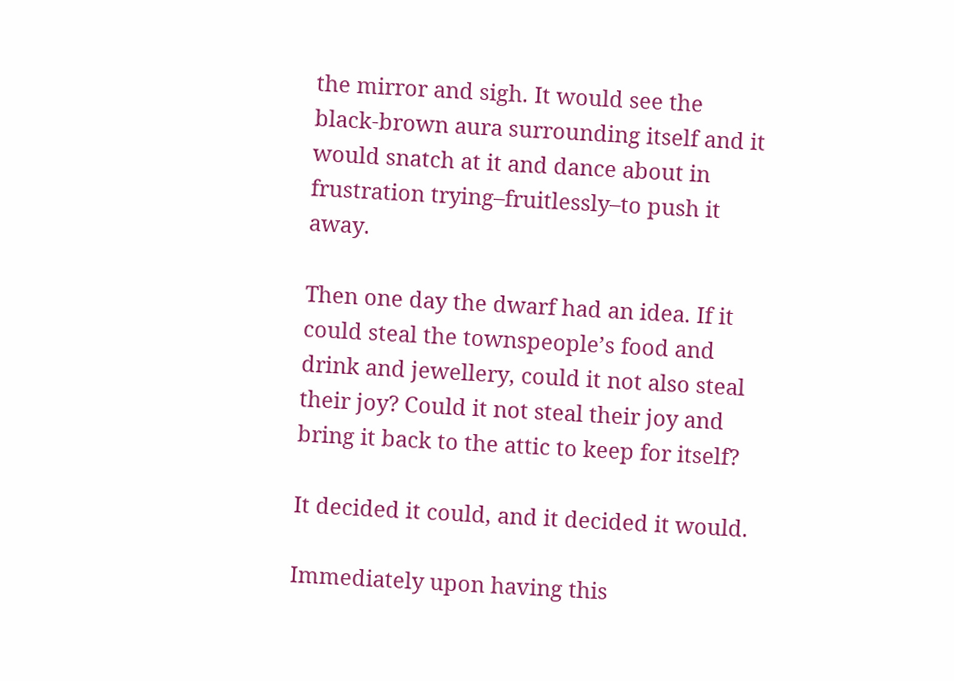the mirror and sigh. It would see the black-brown aura surrounding itself and it would snatch at it and dance about in frustration trying–fruitlessly–to push it away.

Then one day the dwarf had an idea. If it could steal the townspeople’s food and drink and jewellery, could it not also steal their joy? Could it not steal their joy and bring it back to the attic to keep for itself?

It decided it could, and it decided it would.

Immediately upon having this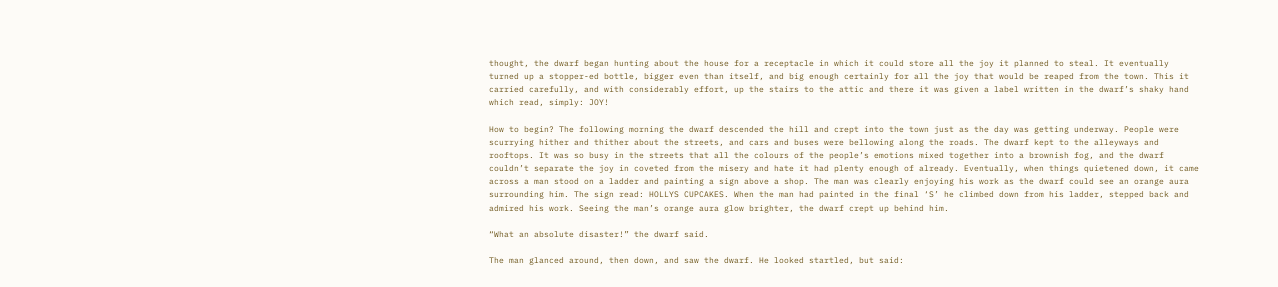thought, the dwarf began hunting about the house for a receptacle in which it could store all the joy it planned to steal. It eventually turned up a stopper-ed bottle, bigger even than itself, and big enough certainly for all the joy that would be reaped from the town. This it carried carefully, and with considerably effort, up the stairs to the attic and there it was given a label written in the dwarf’s shaky hand which read, simply: JOY!

How to begin? The following morning the dwarf descended the hill and crept into the town just as the day was getting underway. People were scurrying hither and thither about the streets, and cars and buses were bellowing along the roads. The dwarf kept to the alleyways and rooftops. It was so busy in the streets that all the colours of the people’s emotions mixed together into a brownish fog, and the dwarf couldn’t separate the joy in coveted from the misery and hate it had plenty enough of already. Eventually, when things quietened down, it came across a man stood on a ladder and painting a sign above a shop. The man was clearly enjoying his work as the dwarf could see an orange aura surrounding him. The sign read: HOLLYS CUPCAKES. When the man had painted in the final ‘S’ he climbed down from his ladder, stepped back and admired his work. Seeing the man’s orange aura glow brighter, the dwarf crept up behind him.

“What an absolute disaster!” the dwarf said.

The man glanced around, then down, and saw the dwarf. He looked startled, but said: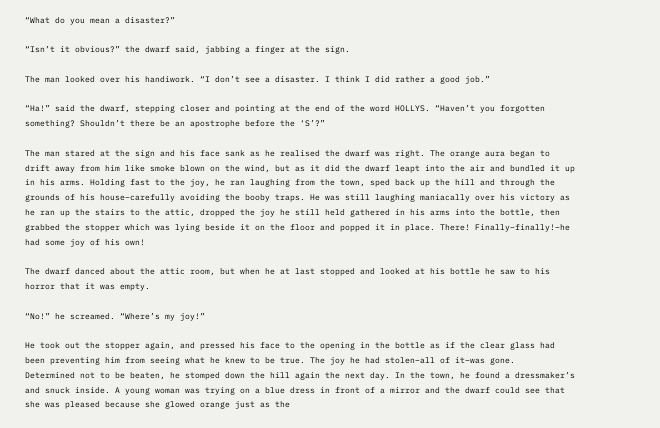“What do you mean a disaster?”

“Isn’t it obvious?” the dwarf said, jabbing a finger at the sign.

The man looked over his handiwork. “I don’t see a disaster. I think I did rather a good job.”

“Ha!” said the dwarf, stepping closer and pointing at the end of the word HOLLYS. “Haven’t you forgotten something? Shouldn’t there be an apostrophe before the ‘S’?”

The man stared at the sign and his face sank as he realised the dwarf was right. The orange aura began to drift away from him like smoke blown on the wind, but as it did the dwarf leapt into the air and bundled it up in his arms. Holding fast to the joy, he ran laughing from the town, sped back up the hill and through the grounds of his house–carefully avoiding the booby traps. He was still laughing maniacally over his victory as he ran up the stairs to the attic, dropped the joy he still held gathered in his arms into the bottle, then grabbed the stopper which was lying beside it on the floor and popped it in place. There! Finally–finally!–he had some joy of his own!

The dwarf danced about the attic room, but when he at last stopped and looked at his bottle he saw to his horror that it was empty.

“No!” he screamed. “Where’s my joy!”

He took out the stopper again, and pressed his face to the opening in the bottle as if the clear glass had been preventing him from seeing what he knew to be true. The joy he had stolen–all of it–was gone.
Determined not to be beaten, he stomped down the hill again the next day. In the town, he found a dressmaker’s and snuck inside. A young woman was trying on a blue dress in front of a mirror and the dwarf could see that she was pleased because she glowed orange just as the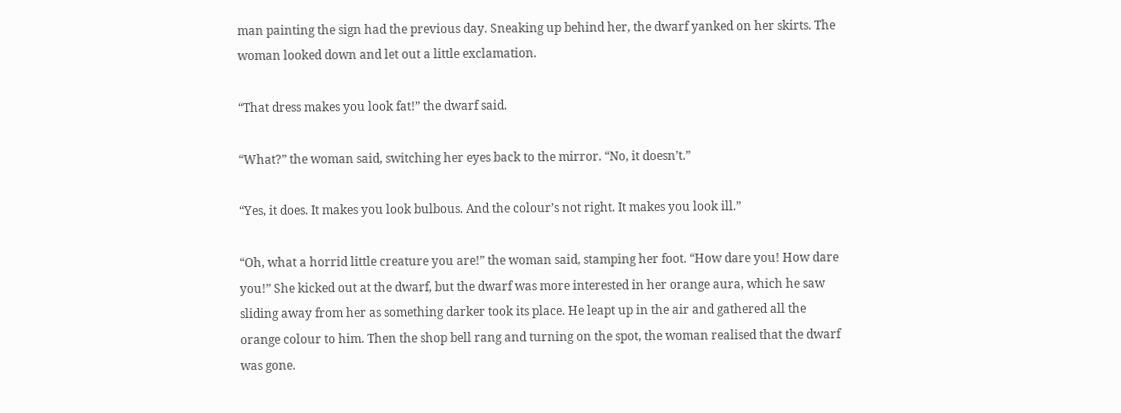man painting the sign had the previous day. Sneaking up behind her, the dwarf yanked on her skirts. The woman looked down and let out a little exclamation.

“That dress makes you look fat!” the dwarf said.

“What?” the woman said, switching her eyes back to the mirror. “No, it doesn’t.”

“Yes, it does. It makes you look bulbous. And the colour’s not right. It makes you look ill.”

“Oh, what a horrid little creature you are!” the woman said, stamping her foot. “How dare you! How dare you!” She kicked out at the dwarf, but the dwarf was more interested in her orange aura, which he saw sliding away from her as something darker took its place. He leapt up in the air and gathered all the orange colour to him. Then the shop bell rang and turning on the spot, the woman realised that the dwarf was gone.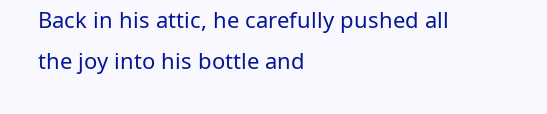Back in his attic, he carefully pushed all the joy into his bottle and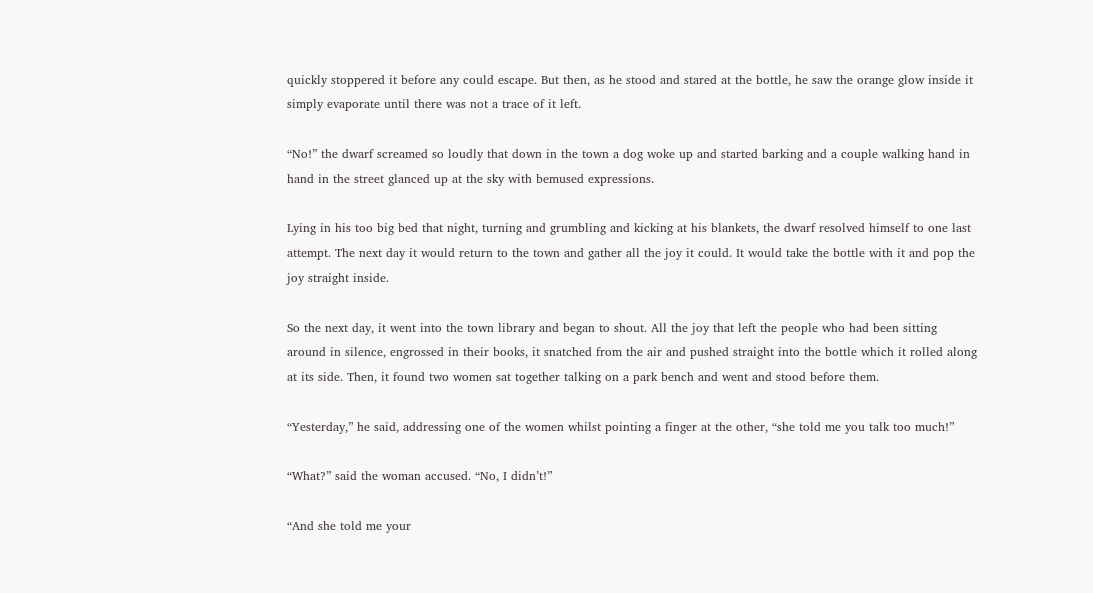quickly stoppered it before any could escape. But then, as he stood and stared at the bottle, he saw the orange glow inside it simply evaporate until there was not a trace of it left.

“No!” the dwarf screamed so loudly that down in the town a dog woke up and started barking and a couple walking hand in hand in the street glanced up at the sky with bemused expressions.

Lying in his too big bed that night, turning and grumbling and kicking at his blankets, the dwarf resolved himself to one last attempt. The next day it would return to the town and gather all the joy it could. It would take the bottle with it and pop the joy straight inside.

So the next day, it went into the town library and began to shout. All the joy that left the people who had been sitting around in silence, engrossed in their books, it snatched from the air and pushed straight into the bottle which it rolled along at its side. Then, it found two women sat together talking on a park bench and went and stood before them.

“Yesterday,” he said, addressing one of the women whilst pointing a finger at the other, “she told me you talk too much!”

“What?” said the woman accused. “No, I didn’t!”

“And she told me your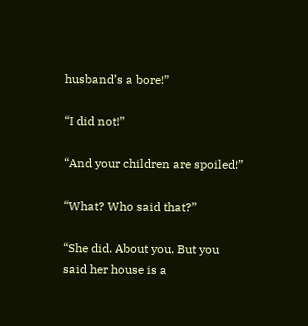husband’s a bore!”

“I did not!”

“And your children are spoiled!”

“What? Who said that?”

“She did. About you. But you said her house is a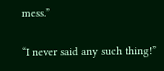mess.”

“I never said any such thing!”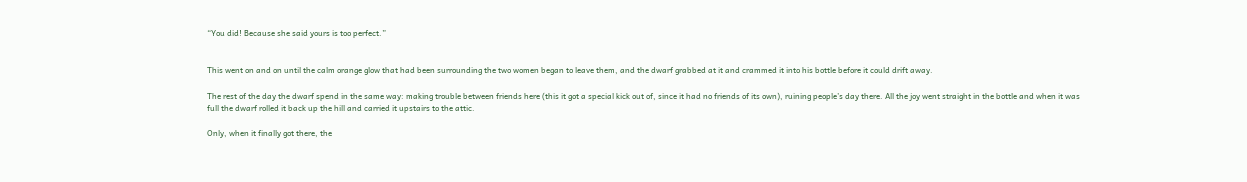“You did! Because she said yours is too perfect.”


This went on and on until the calm orange glow that had been surrounding the two women began to leave them, and the dwarf grabbed at it and crammed it into his bottle before it could drift away.

The rest of the day the dwarf spend in the same way: making trouble between friends here (this it got a special kick out of, since it had no friends of its own), ruining people’s day there. All the joy went straight in the bottle and when it was full the dwarf rolled it back up the hill and carried it upstairs to the attic.

Only, when it finally got there, the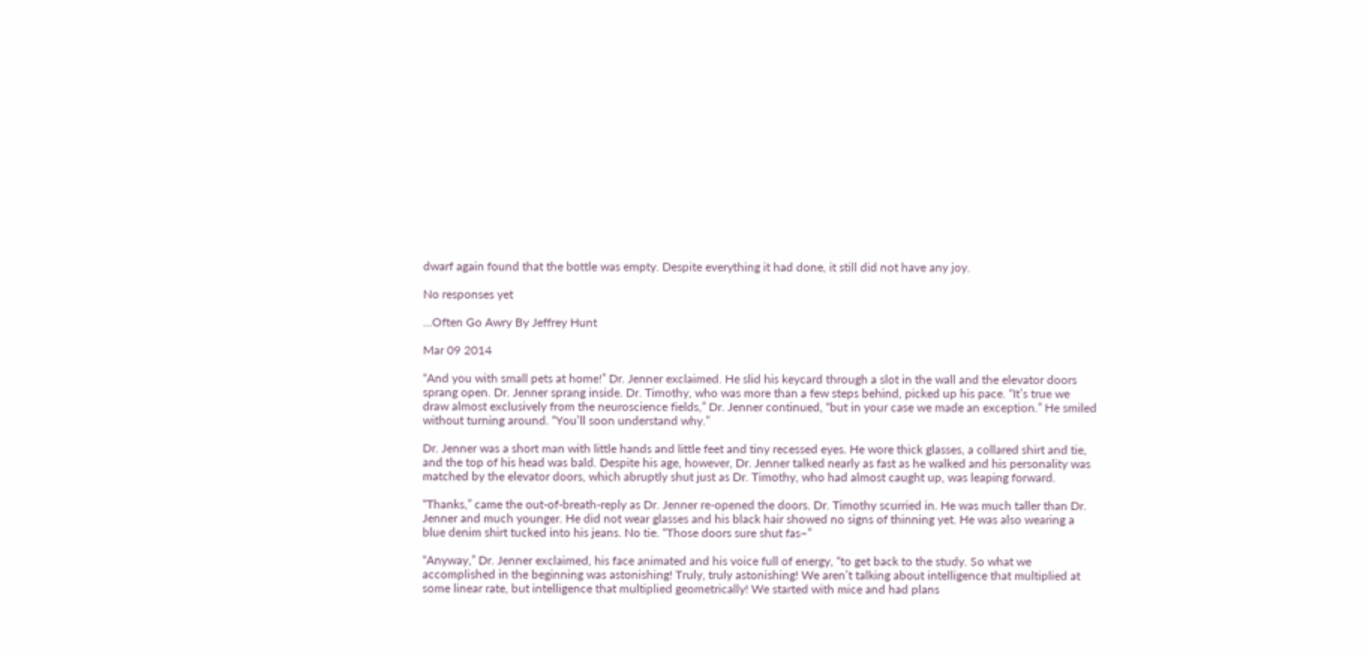dwarf again found that the bottle was empty. Despite everything it had done, it still did not have any joy.

No responses yet

…Often Go Awry By Jeffrey Hunt

Mar 09 2014

“And you with small pets at home!” Dr. Jenner exclaimed. He slid his keycard through a slot in the wall and the elevator doors sprang open. Dr. Jenner sprang inside. Dr. Timothy, who was more than a few steps behind, picked up his pace. “It’s true we draw almost exclusively from the neuroscience fields,” Dr. Jenner continued, “but in your case we made an exception.” He smiled without turning around. “You’ll soon understand why.”

Dr. Jenner was a short man with little hands and little feet and tiny recessed eyes. He wore thick glasses, a collared shirt and tie, and the top of his head was bald. Despite his age, however, Dr. Jenner talked nearly as fast as he walked and his personality was matched by the elevator doors, which abruptly shut just as Dr. Timothy, who had almost caught up, was leaping forward.

“Thanks,” came the out-of-breath-reply as Dr. Jenner re-opened the doors. Dr. Timothy scurried in. He was much taller than Dr. Jenner and much younger. He did not wear glasses and his black hair showed no signs of thinning yet. He was also wearing a blue denim shirt tucked into his jeans. No tie. “Those doors sure shut fas–”

“Anyway,” Dr. Jenner exclaimed, his face animated and his voice full of energy, “to get back to the study. So what we accomplished in the beginning was astonishing! Truly, truly astonishing! We aren’t talking about intelligence that multiplied at some linear rate, but intelligence that multiplied geometrically! We started with mice and had plans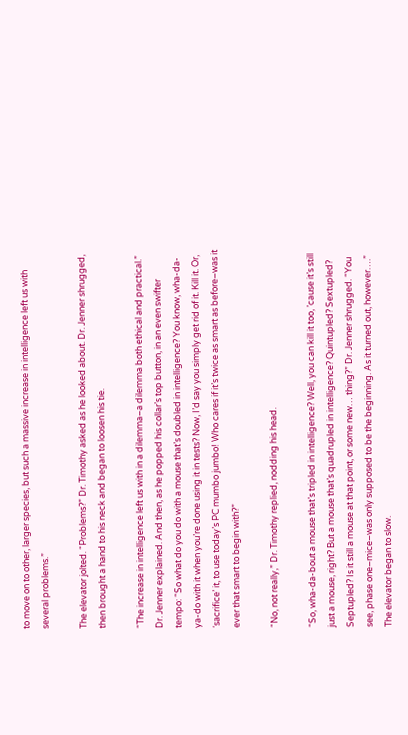to move on to other, larger species, but such a massive increase in intelligence left us with several problems.”

The elevator jolted. “Problems?” Dr. Timothy asked as he looked about. Dr. Jenner shrugged, then brought a hand to his neck and began to loosen his tie.

“The increase in intelligence left us with in a dilemma–a dilemma both ethical and practical.” Dr. Jenner explained. And then, as he popped his collar’s top button, in an even swifter tempo: “So what do you do with a mouse that’s doubled in intelligence? You know, wha-da-ya-do with it when you’re done using it in tests? Now, I’d say you simply get rid of it. Kill it. Or, ‘sacrifice’ it, to use today’s PC mumbo jumbo! Who cares if it’s twice as smart as before–was it ever that smart to begin with?”

“No, not really,” Dr. Timothy replied, nodding his head.

“So, wha-da-bout a mouse that’s tripled in intelligence? Well, you can kill it too, ’cause it’s still just a mouse, right? But a mouse that’s quadrupled in intelligence? Quintupled? Sextupled? Septupled? Is it still a mouse at that point, or some new… thing?” Dr. Jenner shrugged. “You see, phase one–mice–was only supposed to be the beginning. As it turned out, however….” The elevator began to slow.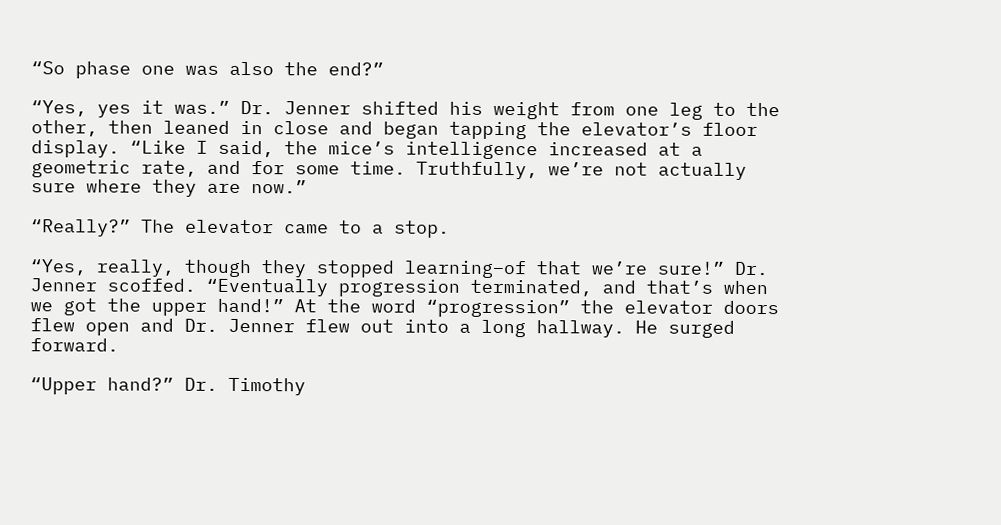“So phase one was also the end?”

“Yes, yes it was.” Dr. Jenner shifted his weight from one leg to the other, then leaned in close and began tapping the elevator’s floor display. “Like I said, the mice’s intelligence increased at a geometric rate, and for some time. Truthfully, we’re not actually sure where they are now.”

“Really?” The elevator came to a stop.

“Yes, really, though they stopped learning–of that we’re sure!” Dr. Jenner scoffed. “Eventually progression terminated, and that’s when we got the upper hand!” At the word “progression” the elevator doors flew open and Dr. Jenner flew out into a long hallway. He surged forward.

“Upper hand?” Dr. Timothy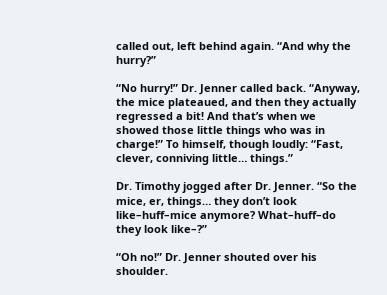called out, left behind again. “And why the hurry?”

“No hurry!” Dr. Jenner called back. “Anyway, the mice plateaued, and then they actually regressed a bit! And that’s when we showed those little things who was in charge!” To himself, though loudly: “Fast, clever, conniving little… things.”

Dr. Timothy jogged after Dr. Jenner. “So the mice, er, things… they don’t look like–huff–mice anymore? What–huff–do they look like–?”

“Oh no!” Dr. Jenner shouted over his shoulder.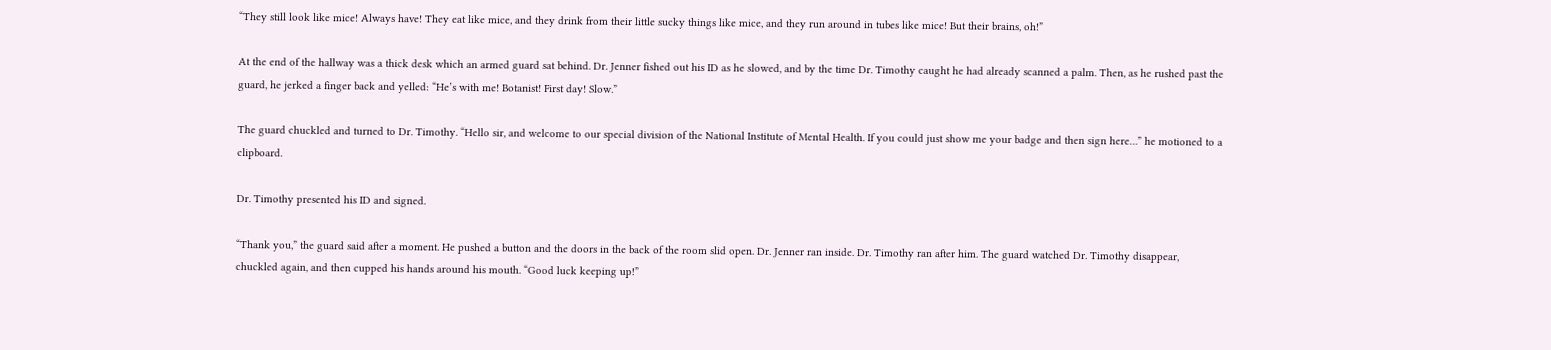“They still look like mice! Always have! They eat like mice, and they drink from their little sucky things like mice, and they run around in tubes like mice! But their brains, oh!”

At the end of the hallway was a thick desk which an armed guard sat behind. Dr. Jenner fished out his ID as he slowed, and by the time Dr. Timothy caught he had already scanned a palm. Then, as he rushed past the guard, he jerked a finger back and yelled: “He’s with me! Botanist! First day! Slow.”

The guard chuckled and turned to Dr. Timothy. “Hello sir, and welcome to our special division of the National Institute of Mental Health. If you could just show me your badge and then sign here…” he motioned to a clipboard.

Dr. Timothy presented his ID and signed.

“Thank you,” the guard said after a moment. He pushed a button and the doors in the back of the room slid open. Dr. Jenner ran inside. Dr. Timothy ran after him. The guard watched Dr. Timothy disappear, chuckled again, and then cupped his hands around his mouth. “Good luck keeping up!”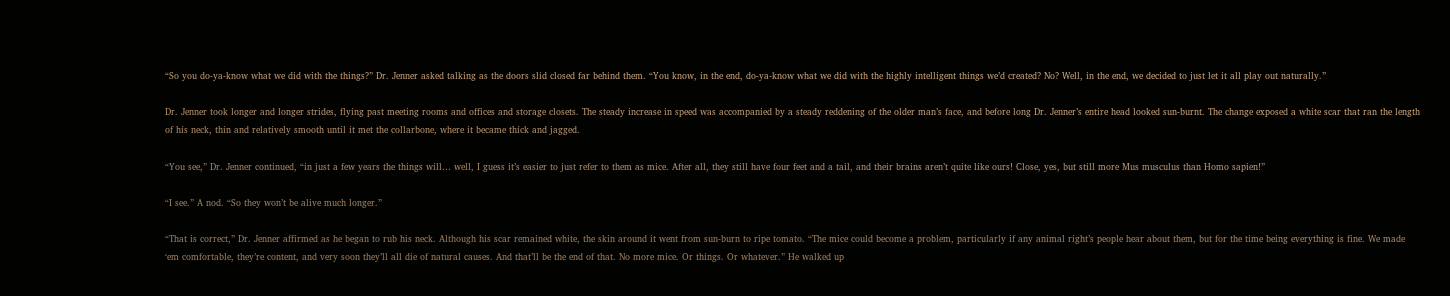“So you do-ya-know what we did with the things?” Dr. Jenner asked talking as the doors slid closed far behind them. “You know, in the end, do-ya-know what we did with the highly intelligent things we’d created? No? Well, in the end, we decided to just let it all play out naturally.”

Dr. Jenner took longer and longer strides, flying past meeting rooms and offices and storage closets. The steady increase in speed was accompanied by a steady reddening of the older man’s face, and before long Dr. Jenner’s entire head looked sun-burnt. The change exposed a white scar that ran the length of his neck, thin and relatively smooth until it met the collarbone, where it became thick and jagged.

“You see,” Dr. Jenner continued, “in just a few years the things will… well, I guess it’s easier to just refer to them as mice. After all, they still have four feet and a tail, and their brains aren’t quite like ours! Close, yes, but still more Mus musculus than Homo sapien!”

“I see.” A nod. “So they won’t be alive much longer.”

“That is correct,” Dr. Jenner affirmed as he began to rub his neck. Although his scar remained white, the skin around it went from sun-burn to ripe tomato. “The mice could become a problem, particularly if any animal right’s people hear about them, but for the time being everything is fine. We made ‘em comfortable, they’re content, and very soon they’ll all die of natural causes. And that’ll be the end of that. No more mice. Or things. Or whatever.” He walked up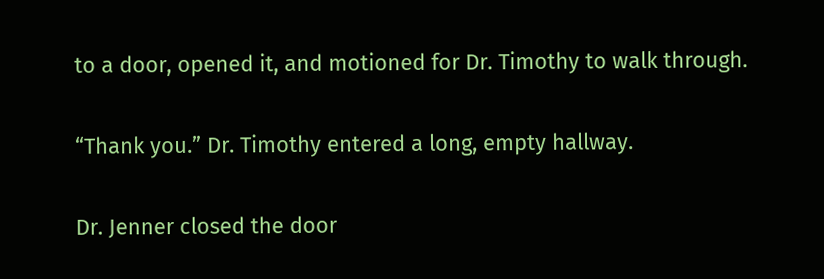to a door, opened it, and motioned for Dr. Timothy to walk through.

“Thank you.” Dr. Timothy entered a long, empty hallway.

Dr. Jenner closed the door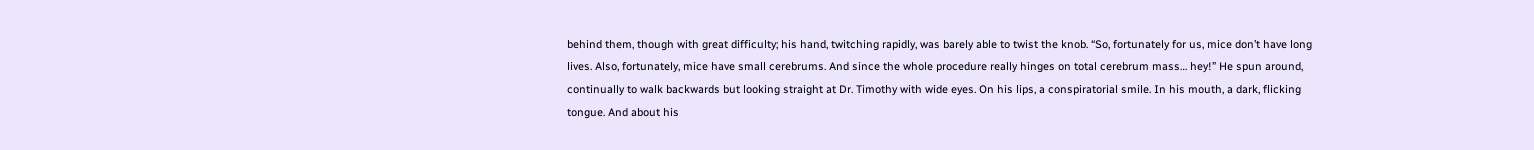behind them, though with great difficulty; his hand, twitching rapidly, was barely able to twist the knob. “So, fortunately for us, mice don’t have long lives. Also, fortunately, mice have small cerebrums. And since the whole procedure really hinges on total cerebrum mass… hey!” He spun around, continually to walk backwards but looking straight at Dr. Timothy with wide eyes. On his lips, a conspiratorial smile. In his mouth, a dark, flicking tongue. And about his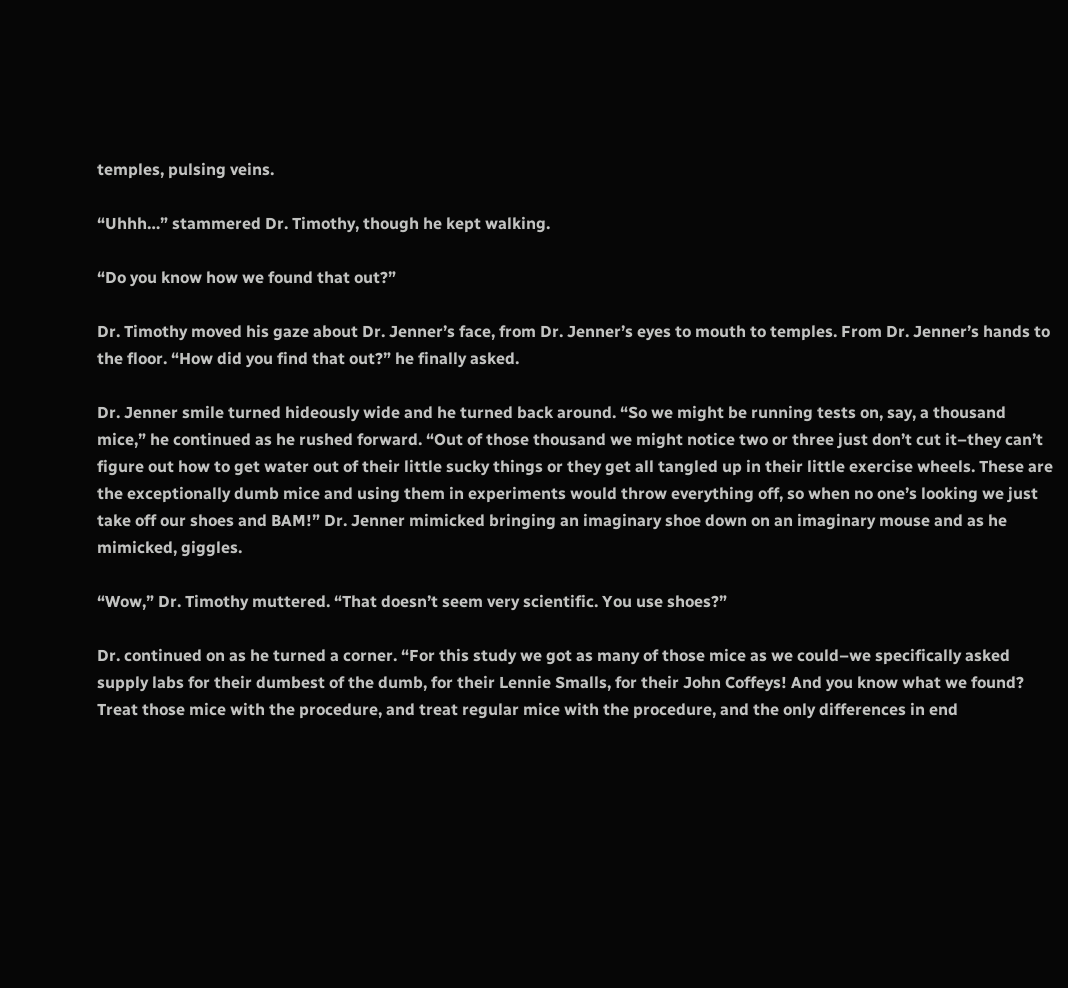temples, pulsing veins.

“Uhhh…” stammered Dr. Timothy, though he kept walking.

“Do you know how we found that out?”

Dr. Timothy moved his gaze about Dr. Jenner’s face, from Dr. Jenner’s eyes to mouth to temples. From Dr. Jenner’s hands to the floor. “How did you find that out?” he finally asked.

Dr. Jenner smile turned hideously wide and he turned back around. “So we might be running tests on, say, a thousand mice,” he continued as he rushed forward. “Out of those thousand we might notice two or three just don’t cut it–they can’t figure out how to get water out of their little sucky things or they get all tangled up in their little exercise wheels. These are the exceptionally dumb mice and using them in experiments would throw everything off, so when no one’s looking we just take off our shoes and BAM!” Dr. Jenner mimicked bringing an imaginary shoe down on an imaginary mouse and as he mimicked, giggles.

“Wow,” Dr. Timothy muttered. “That doesn’t seem very scientific. You use shoes?”

Dr. continued on as he turned a corner. “For this study we got as many of those mice as we could–we specifically asked supply labs for their dumbest of the dumb, for their Lennie Smalls, for their John Coffeys! And you know what we found? Treat those mice with the procedure, and treat regular mice with the procedure, and the only differences in end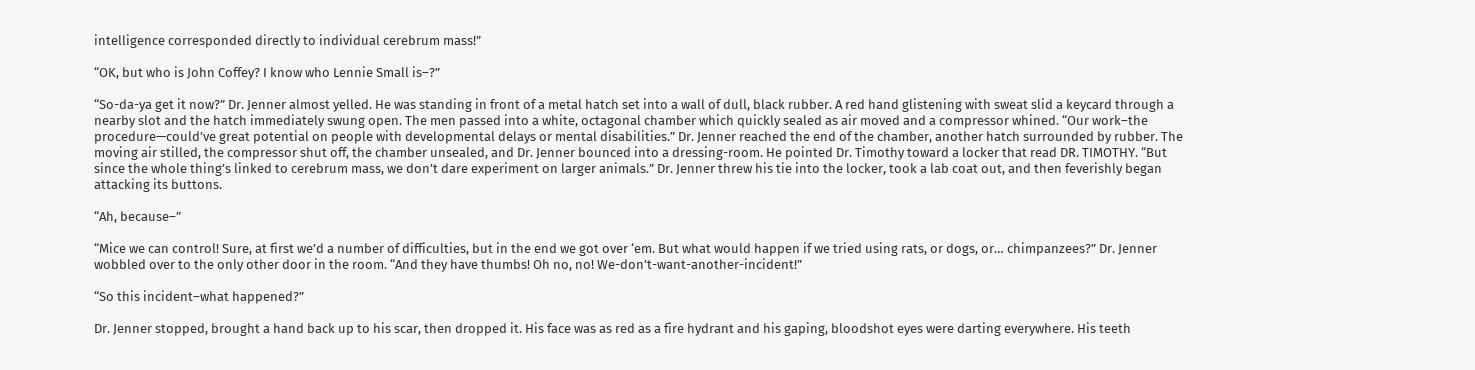intelligence corresponded directly to individual cerebrum mass!”

“OK, but who is John Coffey? I know who Lennie Small is–?”

“So-da-ya get it now?” Dr. Jenner almost yelled. He was standing in front of a metal hatch set into a wall of dull, black rubber. A red hand glistening with sweat slid a keycard through a nearby slot and the hatch immediately swung open. The men passed into a white, octagonal chamber which quickly sealed as air moved and a compressor whined. “Our work–the procedure—could’ve great potential on people with developmental delays or mental disabilities.” Dr. Jenner reached the end of the chamber, another hatch surrounded by rubber. The moving air stilled, the compressor shut off, the chamber unsealed, and Dr. Jenner bounced into a dressing-room. He pointed Dr. Timothy toward a locker that read DR. TIMOTHY. “But since the whole thing’s linked to cerebrum mass, we don’t dare experiment on larger animals.” Dr. Jenner threw his tie into the locker, took a lab coat out, and then feverishly began attacking its buttons.

“Ah, because–”

“Mice we can control! Sure, at first we’d a number of difficulties, but in the end we got over ‘em. But what would happen if we tried using rats, or dogs, or… chimpanzees?” Dr. Jenner wobbled over to the only other door in the room. “And they have thumbs! Oh no, no! We-don’t-want-another-incident!”

“So this incident–what happened?”

Dr. Jenner stopped, brought a hand back up to his scar, then dropped it. His face was as red as a fire hydrant and his gaping, bloodshot eyes were darting everywhere. His teeth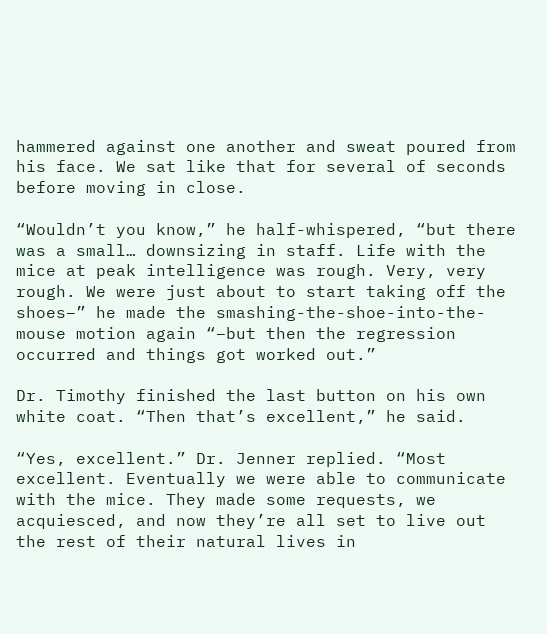hammered against one another and sweat poured from his face. We sat like that for several of seconds before moving in close.

“Wouldn’t you know,” he half-whispered, “but there was a small… downsizing in staff. Life with the mice at peak intelligence was rough. Very, very rough. We were just about to start taking off the shoes–” he made the smashing-the-shoe-into-the-mouse motion again “–but then the regression occurred and things got worked out.”

Dr. Timothy finished the last button on his own white coat. “Then that’s excellent,” he said.

“Yes, excellent.” Dr. Jenner replied. “Most excellent. Eventually we were able to communicate with the mice. They made some requests, we acquiesced, and now they’re all set to live out the rest of their natural lives in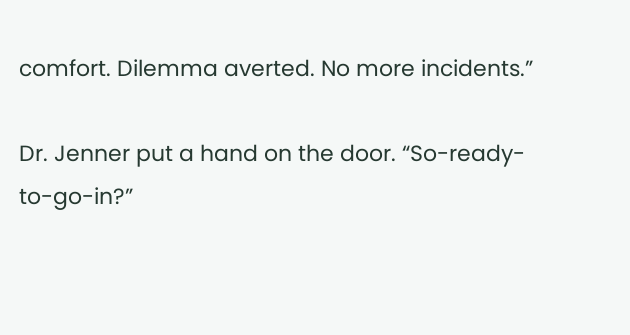comfort. Dilemma averted. No more incidents.”

Dr. Jenner put a hand on the door. “So-ready-to-go-in?”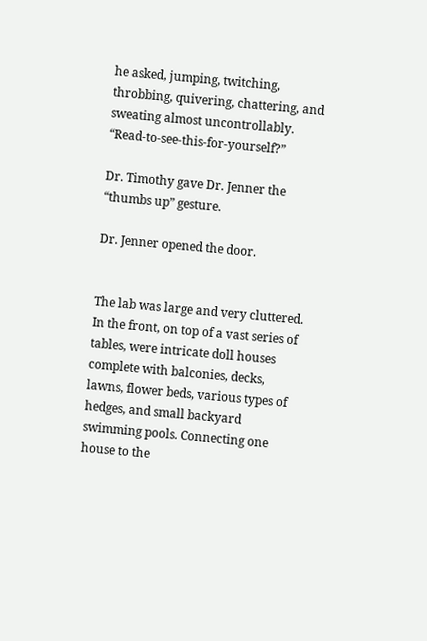he asked, jumping, twitching, throbbing, quivering, chattering, and sweating almost uncontrollably. “Read-to-see-this-for-yourself?”

Dr. Timothy gave Dr. Jenner the “thumbs up” gesture.

Dr. Jenner opened the door.


The lab was large and very cluttered. In the front, on top of a vast series of tables, were intricate doll houses complete with balconies, decks, lawns, flower beds, various types of hedges, and small backyard swimming pools. Connecting one house to the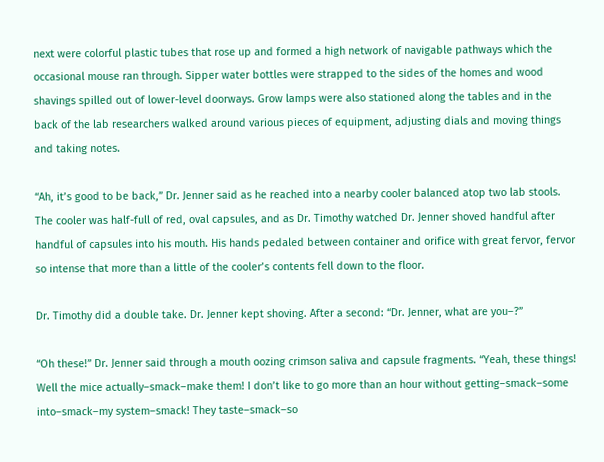next were colorful plastic tubes that rose up and formed a high network of navigable pathways which the occasional mouse ran through. Sipper water bottles were strapped to the sides of the homes and wood shavings spilled out of lower-level doorways. Grow lamps were also stationed along the tables and in the back of the lab researchers walked around various pieces of equipment, adjusting dials and moving things and taking notes.

“Ah, it’s good to be back,” Dr. Jenner said as he reached into a nearby cooler balanced atop two lab stools. The cooler was half-full of red, oval capsules, and as Dr. Timothy watched Dr. Jenner shoved handful after handful of capsules into his mouth. His hands pedaled between container and orifice with great fervor, fervor so intense that more than a little of the cooler’s contents fell down to the floor.

Dr. Timothy did a double take. Dr. Jenner kept shoving. After a second: “Dr. Jenner, what are you–?”

“Oh these!” Dr. Jenner said through a mouth oozing crimson saliva and capsule fragments. “Yeah, these things! Well the mice actually–smack–make them! I don’t like to go more than an hour without getting–smack–some into–smack–my system–smack! They taste–smack–so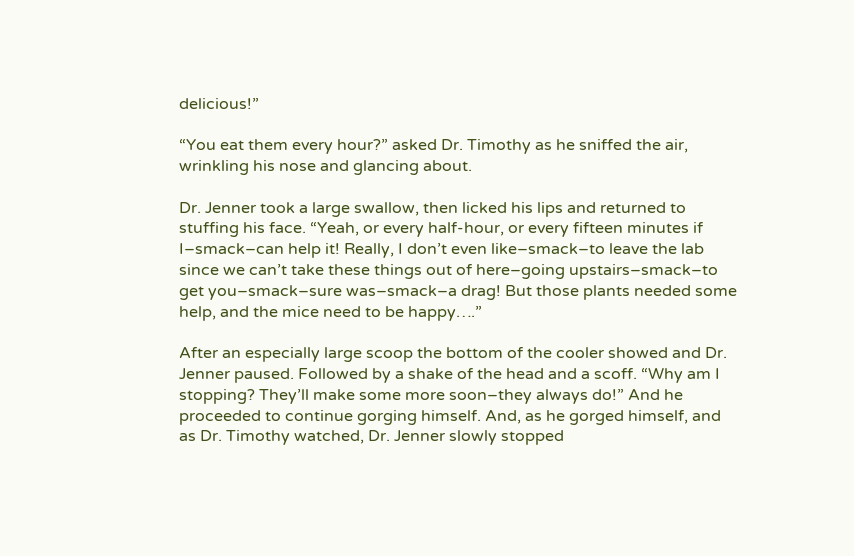delicious!”

“You eat them every hour?” asked Dr. Timothy as he sniffed the air, wrinkling his nose and glancing about.

Dr. Jenner took a large swallow, then licked his lips and returned to stuffing his face. “Yeah, or every half-hour, or every fifteen minutes if I–smack–can help it! Really, I don’t even like–smack–to leave the lab since we can’t take these things out of here–going upstairs–smack–to get you–smack–sure was–smack–a drag! But those plants needed some help, and the mice need to be happy….”

After an especially large scoop the bottom of the cooler showed and Dr. Jenner paused. Followed by a shake of the head and a scoff. “Why am I stopping? They’ll make some more soon–they always do!” And he proceeded to continue gorging himself. And, as he gorged himself, and as Dr. Timothy watched, Dr. Jenner slowly stopped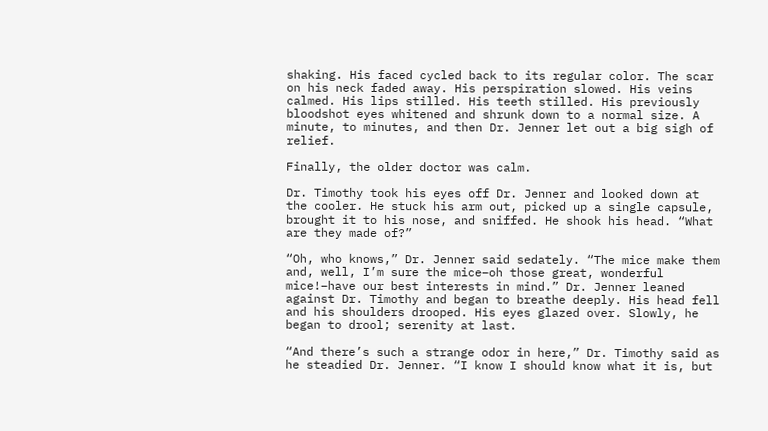shaking. His faced cycled back to its regular color. The scar on his neck faded away. His perspiration slowed. His veins calmed. His lips stilled. His teeth stilled. His previously bloodshot eyes whitened and shrunk down to a normal size. A minute, to minutes, and then Dr. Jenner let out a big sigh of relief.

Finally, the older doctor was calm.

Dr. Timothy took his eyes off Dr. Jenner and looked down at the cooler. He stuck his arm out, picked up a single capsule, brought it to his nose, and sniffed. He shook his head. “What are they made of?”

“Oh, who knows,” Dr. Jenner said sedately. “The mice make them and, well, I’m sure the mice–oh those great, wonderful mice!–have our best interests in mind.” Dr. Jenner leaned against Dr. Timothy and began to breathe deeply. His head fell and his shoulders drooped. His eyes glazed over. Slowly, he began to drool; serenity at last.

“And there’s such a strange odor in here,” Dr. Timothy said as he steadied Dr. Jenner. “I know I should know what it is, but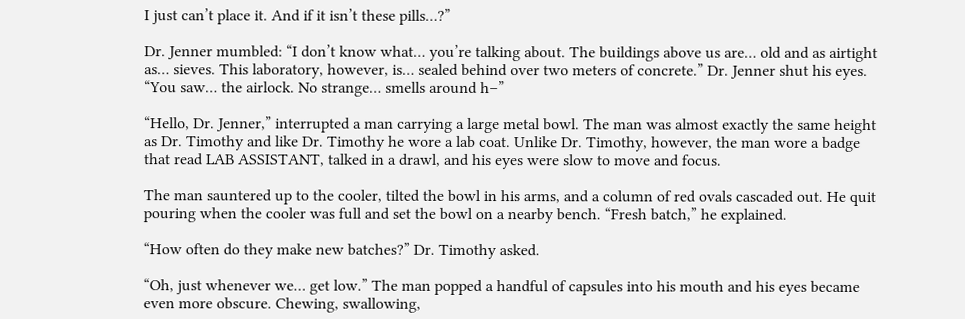I just can’t place it. And if it isn’t these pills…?”

Dr. Jenner mumbled: “I don’t know what… you’re talking about. The buildings above us are… old and as airtight as… sieves. This laboratory, however, is… sealed behind over two meters of concrete.” Dr. Jenner shut his eyes. “You saw… the airlock. No strange… smells around h–”

“Hello, Dr. Jenner,” interrupted a man carrying a large metal bowl. The man was almost exactly the same height as Dr. Timothy and like Dr. Timothy he wore a lab coat. Unlike Dr. Timothy, however, the man wore a badge that read LAB ASSISTANT, talked in a drawl, and his eyes were slow to move and focus.

The man sauntered up to the cooler, tilted the bowl in his arms, and a column of red ovals cascaded out. He quit pouring when the cooler was full and set the bowl on a nearby bench. “Fresh batch,” he explained.

“How often do they make new batches?” Dr. Timothy asked.

“Oh, just whenever we… get low.” The man popped a handful of capsules into his mouth and his eyes became even more obscure. Chewing, swallowing,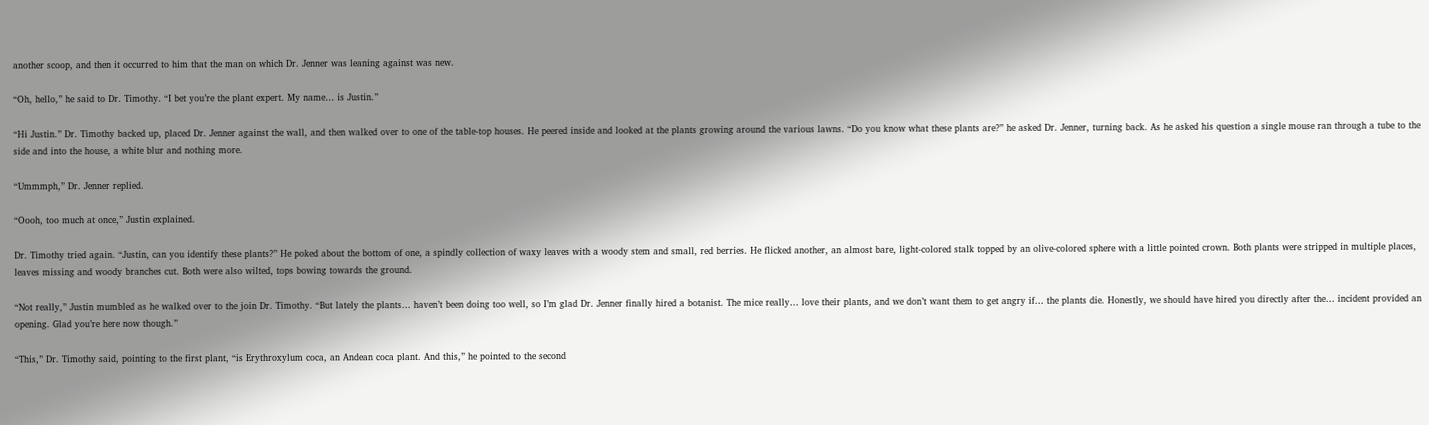another scoop, and then it occurred to him that the man on which Dr. Jenner was leaning against was new.

“Oh, hello,” he said to Dr. Timothy. “I bet you’re the plant expert. My name… is Justin.”

“Hi Justin.” Dr. Timothy backed up, placed Dr. Jenner against the wall, and then walked over to one of the table-top houses. He peered inside and looked at the plants growing around the various lawns. “Do you know what these plants are?” he asked Dr. Jenner, turning back. As he asked his question a single mouse ran through a tube to the side and into the house, a white blur and nothing more.

“Ummmph,” Dr. Jenner replied.

“Oooh, too much at once,” Justin explained.

Dr. Timothy tried again. “Justin, can you identify these plants?” He poked about the bottom of one, a spindly collection of waxy leaves with a woody stem and small, red berries. He flicked another, an almost bare, light-colored stalk topped by an olive-colored sphere with a little pointed crown. Both plants were stripped in multiple places, leaves missing and woody branches cut. Both were also wilted, tops bowing towards the ground.

“Not really,” Justin mumbled as he walked over to the join Dr. Timothy. “But lately the plants… haven’t been doing too well, so I’m glad Dr. Jenner finally hired a botanist. The mice really… love their plants, and we don’t want them to get angry if… the plants die. Honestly, we should have hired you directly after the… incident provided an opening. Glad you’re here now though.”

“This,” Dr. Timothy said, pointing to the first plant, “is Erythroxylum coca, an Andean coca plant. And this,” he pointed to the second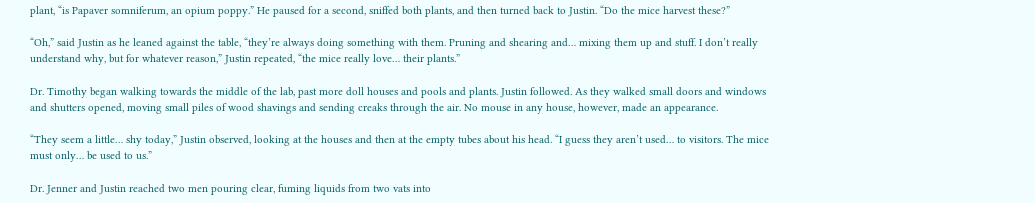plant, “is Papaver somniferum, an opium poppy.” He paused for a second, sniffed both plants, and then turned back to Justin. “Do the mice harvest these?”

“Oh,” said Justin as he leaned against the table, “they’re always doing something with them. Pruning and shearing and… mixing them up and stuff. I don’t really understand why, but for whatever reason,” Justin repeated, “the mice really love… their plants.”

Dr. Timothy began walking towards the middle of the lab, past more doll houses and pools and plants. Justin followed. As they walked small doors and windows and shutters opened, moving small piles of wood shavings and sending creaks through the air. No mouse in any house, however, made an appearance.

“They seem a little… shy today,” Justin observed, looking at the houses and then at the empty tubes about his head. “I guess they aren’t used… to visitors. The mice must only… be used to us.”

Dr. Jenner and Justin reached two men pouring clear, fuming liquids from two vats into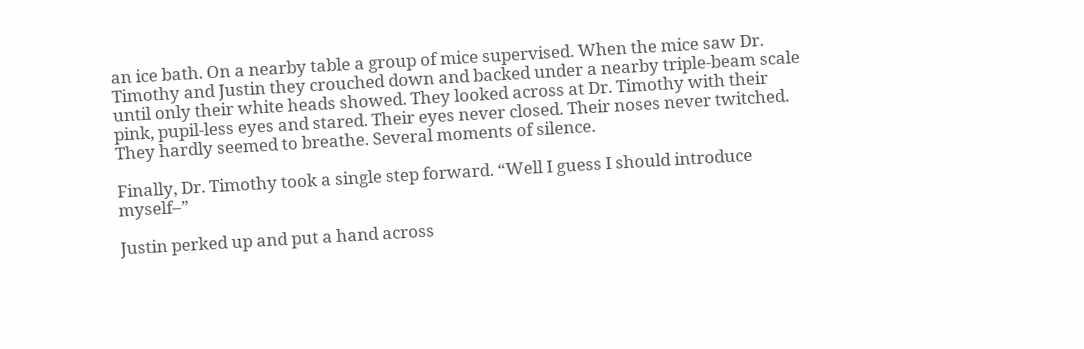an ice bath. On a nearby table a group of mice supervised. When the mice saw Dr. Timothy and Justin they crouched down and backed under a nearby triple-beam scale until only their white heads showed. They looked across at Dr. Timothy with their pink, pupil-less eyes and stared. Their eyes never closed. Their noses never twitched. They hardly seemed to breathe. Several moments of silence.

Finally, Dr. Timothy took a single step forward. “Well I guess I should introduce myself–”

Justin perked up and put a hand across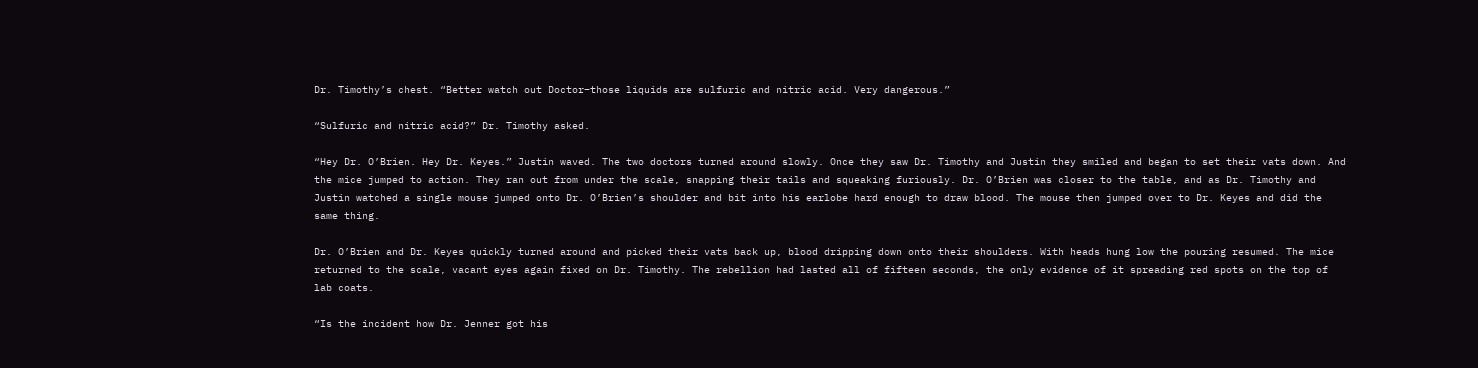Dr. Timothy’s chest. “Better watch out Doctor–those liquids are sulfuric and nitric acid. Very dangerous.”

“Sulfuric and nitric acid?” Dr. Timothy asked.

“Hey Dr. O’Brien. Hey Dr. Keyes.” Justin waved. The two doctors turned around slowly. Once they saw Dr. Timothy and Justin they smiled and began to set their vats down. And the mice jumped to action. They ran out from under the scale, snapping their tails and squeaking furiously. Dr. O’Brien was closer to the table, and as Dr. Timothy and Justin watched a single mouse jumped onto Dr. O’Brien’s shoulder and bit into his earlobe hard enough to draw blood. The mouse then jumped over to Dr. Keyes and did the same thing.

Dr. O’Brien and Dr. Keyes quickly turned around and picked their vats back up, blood dripping down onto their shoulders. With heads hung low the pouring resumed. The mice returned to the scale, vacant eyes again fixed on Dr. Timothy. The rebellion had lasted all of fifteen seconds, the only evidence of it spreading red spots on the top of lab coats.

“Is the incident how Dr. Jenner got his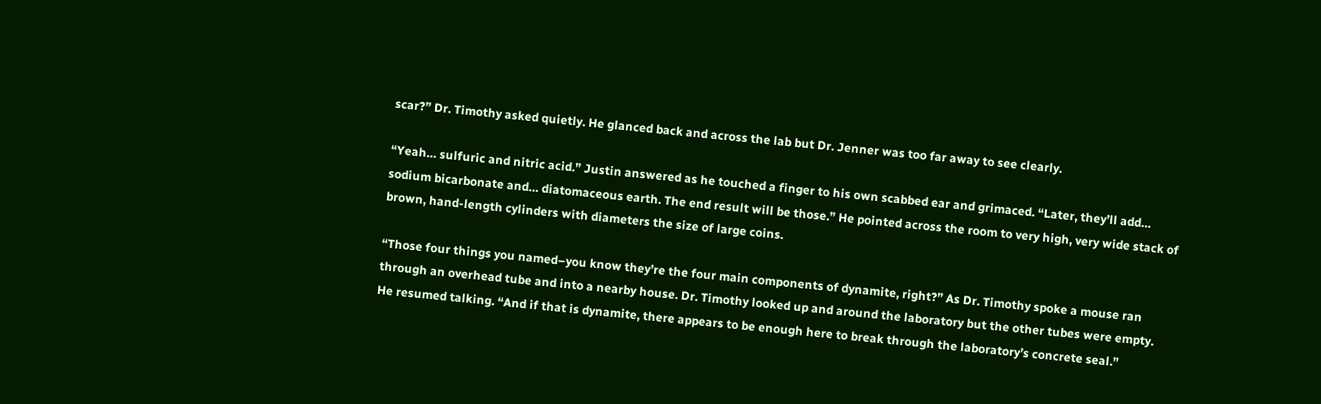scar?” Dr. Timothy asked quietly. He glanced back and across the lab but Dr. Jenner was too far away to see clearly.

“Yeah… sulfuric and nitric acid.” Justin answered as he touched a finger to his own scabbed ear and grimaced. “Later, they’ll add… sodium bicarbonate and… diatomaceous earth. The end result will be those.” He pointed across the room to very high, very wide stack of brown, hand-length cylinders with diameters the size of large coins.

“Those four things you named–you know they’re the four main components of dynamite, right?” As Dr. Timothy spoke a mouse ran through an overhead tube and into a nearby house. Dr. Timothy looked up and around the laboratory but the other tubes were empty. He resumed talking. “And if that is dynamite, there appears to be enough here to break through the laboratory’s concrete seal.”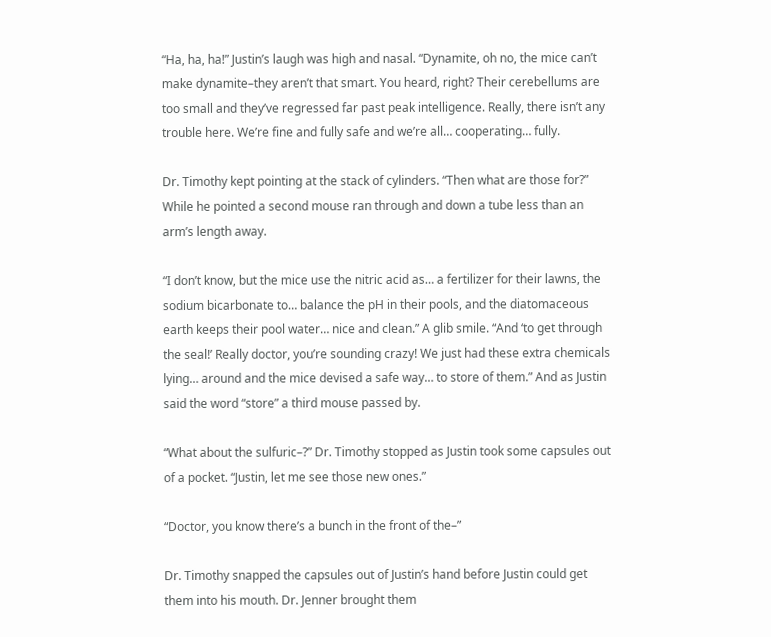“Ha, ha, ha!” Justin’s laugh was high and nasal. “Dynamite, oh no, the mice can’t make dynamite–they aren’t that smart. You heard, right? Their cerebellums are too small and they’ve regressed far past peak intelligence. Really, there isn’t any trouble here. We’re fine and fully safe and we’re all… cooperating… fully.

Dr. Timothy kept pointing at the stack of cylinders. “Then what are those for?” While he pointed a second mouse ran through and down a tube less than an arm’s length away.

“I don’t know, but the mice use the nitric acid as… a fertilizer for their lawns, the sodium bicarbonate to… balance the pH in their pools, and the diatomaceous earth keeps their pool water… nice and clean.” A glib smile. “And ‘to get through the seal!’ Really doctor, you’re sounding crazy! We just had these extra chemicals lying… around and the mice devised a safe way… to store of them.” And as Justin said the word “store” a third mouse passed by.

“What about the sulfuric–?” Dr. Timothy stopped as Justin took some capsules out of a pocket. “Justin, let me see those new ones.”

“Doctor, you know there’s a bunch in the front of the–”

Dr. Timothy snapped the capsules out of Justin’s hand before Justin could get them into his mouth. Dr. Jenner brought them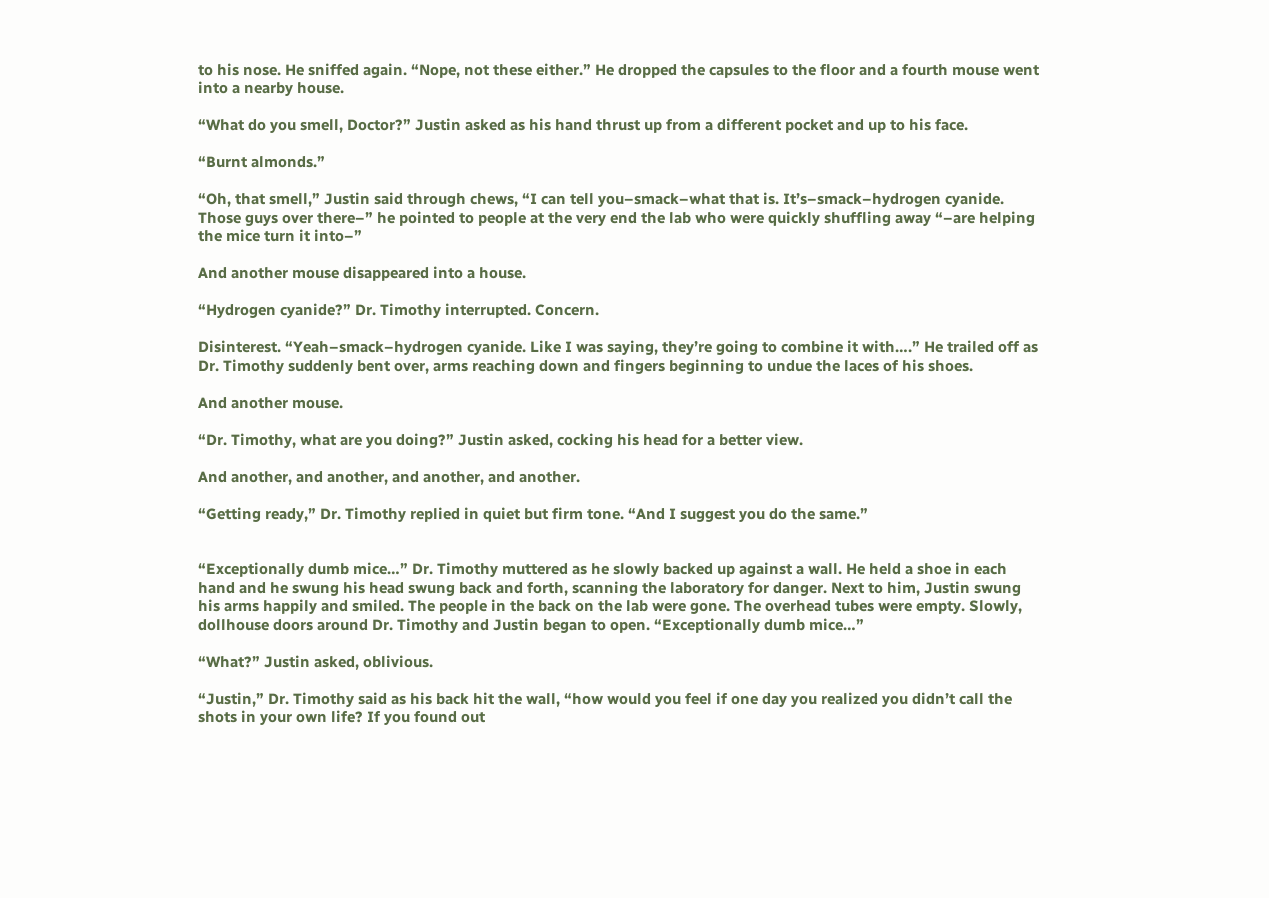to his nose. He sniffed again. “Nope, not these either.” He dropped the capsules to the floor and a fourth mouse went into a nearby house.

“What do you smell, Doctor?” Justin asked as his hand thrust up from a different pocket and up to his face.

“Burnt almonds.”

“Oh, that smell,” Justin said through chews, “I can tell you–smack–what that is. It’s–smack–hydrogen cyanide. Those guys over there–” he pointed to people at the very end the lab who were quickly shuffling away “–are helping the mice turn it into–”

And another mouse disappeared into a house.

“Hydrogen cyanide?” Dr. Timothy interrupted. Concern.

Disinterest. “Yeah–smack–hydrogen cyanide. Like I was saying, they’re going to combine it with….” He trailed off as Dr. Timothy suddenly bent over, arms reaching down and fingers beginning to undue the laces of his shoes.

And another mouse.

“Dr. Timothy, what are you doing?” Justin asked, cocking his head for a better view.

And another, and another, and another, and another.

“Getting ready,” Dr. Timothy replied in quiet but firm tone. “And I suggest you do the same.”


“Exceptionally dumb mice…” Dr. Timothy muttered as he slowly backed up against a wall. He held a shoe in each hand and he swung his head swung back and forth, scanning the laboratory for danger. Next to him, Justin swung his arms happily and smiled. The people in the back on the lab were gone. The overhead tubes were empty. Slowly, dollhouse doors around Dr. Timothy and Justin began to open. “Exceptionally dumb mice…”

“What?” Justin asked, oblivious.

“Justin,” Dr. Timothy said as his back hit the wall, “how would you feel if one day you realized you didn’t call the shots in your own life? If you found out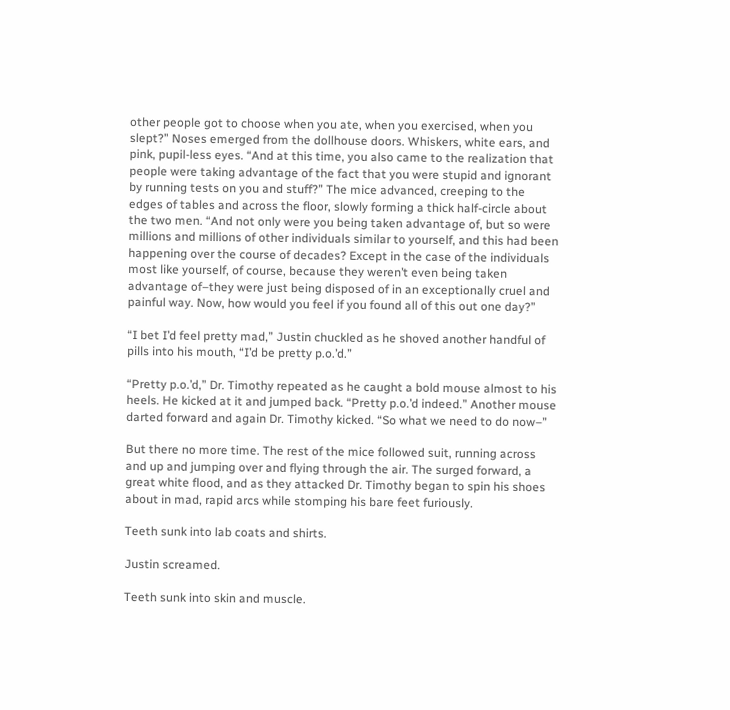other people got to choose when you ate, when you exercised, when you slept?” Noses emerged from the dollhouse doors. Whiskers, white ears, and pink, pupil-less eyes. “And at this time, you also came to the realization that people were taking advantage of the fact that you were stupid and ignorant by running tests on you and stuff?” The mice advanced, creeping to the edges of tables and across the floor, slowly forming a thick half-circle about the two men. “And not only were you being taken advantage of, but so were millions and millions of other individuals similar to yourself, and this had been happening over the course of decades? Except in the case of the individuals most like yourself, of course, because they weren’t even being taken advantage of–they were just being disposed of in an exceptionally cruel and painful way. Now, how would you feel if you found all of this out one day?”

“I bet I’d feel pretty mad,” Justin chuckled as he shoved another handful of pills into his mouth, “I’d be pretty p.o.’d.”

“Pretty p.o.’d,” Dr. Timothy repeated as he caught a bold mouse almost to his heels. He kicked at it and jumped back. “Pretty p.o.’d indeed.” Another mouse darted forward and again Dr. Timothy kicked. “So what we need to do now–”

But there no more time. The rest of the mice followed suit, running across and up and jumping over and flying through the air. The surged forward, a great white flood, and as they attacked Dr. Timothy began to spin his shoes about in mad, rapid arcs while stomping his bare feet furiously.

Teeth sunk into lab coats and shirts.

Justin screamed.

Teeth sunk into skin and muscle.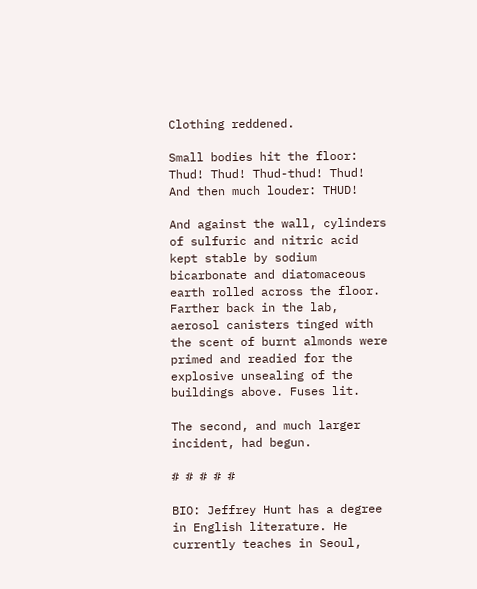Clothing reddened.

Small bodies hit the floor: Thud! Thud! Thud-thud! Thud! And then much louder: THUD!

And against the wall, cylinders of sulfuric and nitric acid kept stable by sodium bicarbonate and diatomaceous earth rolled across the floor. Farther back in the lab, aerosol canisters tinged with the scent of burnt almonds were primed and readied for the explosive unsealing of the buildings above. Fuses lit.

The second, and much larger incident, had begun.

# # # # #

BIO: Jeffrey Hunt has a degree in English literature. He currently teaches in Seoul,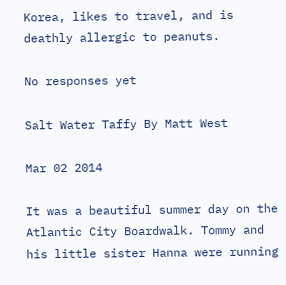Korea, likes to travel, and is deathly allergic to peanuts.

No responses yet

Salt Water Taffy By Matt West

Mar 02 2014

It was a beautiful summer day on the Atlantic City Boardwalk. Tommy and his little sister Hanna were running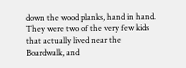down the wood planks, hand in hand. They were two of the very few kids that actually lived near the Boardwalk, and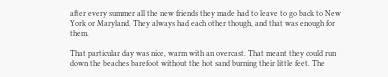after every summer all the new friends they made had to leave to go back to New York or Maryland. They always had each other though, and that was enough for them.

That particular day was nice, warm with an overcast. That meant they could run down the beaches barefoot without the hot sand burning their little feet. The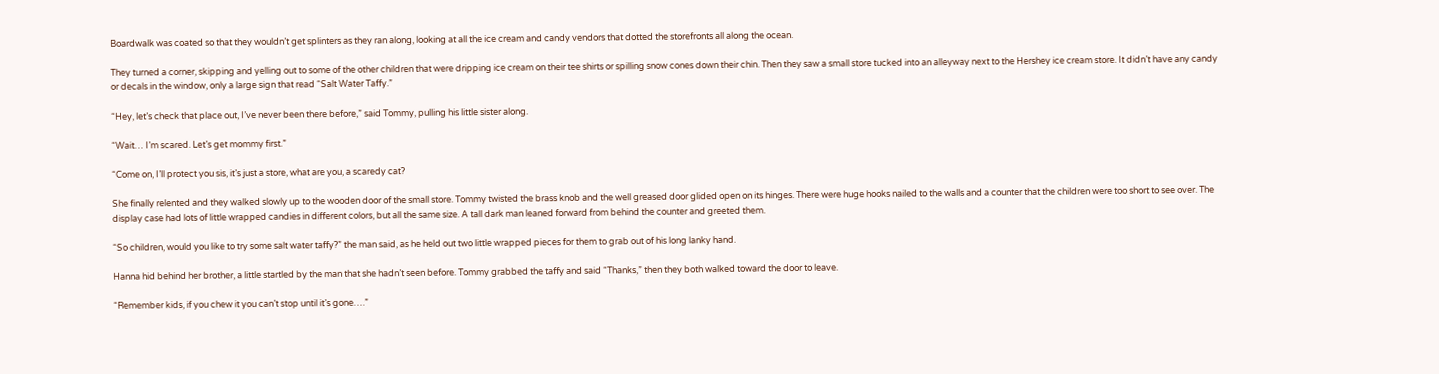Boardwalk was coated so that they wouldn’t get splinters as they ran along, looking at all the ice cream and candy vendors that dotted the storefronts all along the ocean.

They turned a corner, skipping and yelling out to some of the other children that were dripping ice cream on their tee shirts or spilling snow cones down their chin. Then they saw a small store tucked into an alleyway next to the Hershey ice cream store. It didn’t have any candy or decals in the window, only a large sign that read “Salt Water Taffy.”

“Hey, let’s check that place out, I’ve never been there before,” said Tommy, pulling his little sister along.

“Wait… I’m scared. Let’s get mommy first.”

“Come on, I’ll protect you sis, it’s just a store, what are you, a scaredy cat?

She finally relented and they walked slowly up to the wooden door of the small store. Tommy twisted the brass knob and the well greased door glided open on its hinges. There were huge hooks nailed to the walls and a counter that the children were too short to see over. The display case had lots of little wrapped candies in different colors, but all the same size. A tall dark man leaned forward from behind the counter and greeted them.

“So children, would you like to try some salt water taffy?” the man said, as he held out two little wrapped pieces for them to grab out of his long lanky hand.

Hanna hid behind her brother, a little startled by the man that she hadn’t seen before. Tommy grabbed the taffy and said “Thanks,” then they both walked toward the door to leave.

“Remember kids, if you chew it you can’t stop until it’s gone….”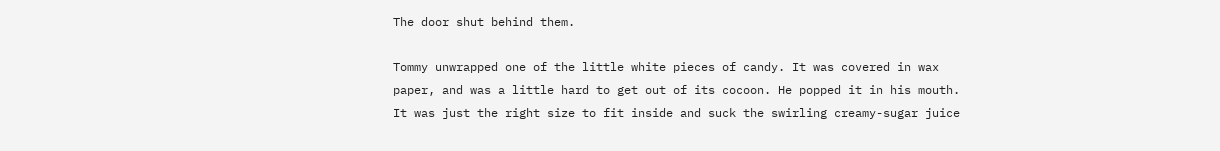The door shut behind them.

Tommy unwrapped one of the little white pieces of candy. It was covered in wax paper, and was a little hard to get out of its cocoon. He popped it in his mouth. It was just the right size to fit inside and suck the swirling creamy-sugar juice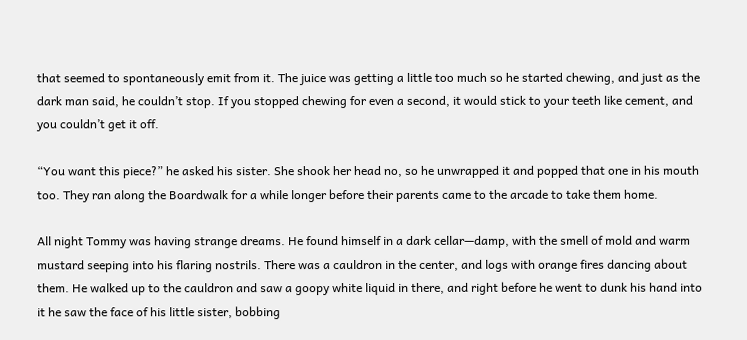that seemed to spontaneously emit from it. The juice was getting a little too much so he started chewing, and just as the dark man said, he couldn’t stop. If you stopped chewing for even a second, it would stick to your teeth like cement, and you couldn’t get it off.

“You want this piece?” he asked his sister. She shook her head no, so he unwrapped it and popped that one in his mouth too. They ran along the Boardwalk for a while longer before their parents came to the arcade to take them home.

All night Tommy was having strange dreams. He found himself in a dark cellar—damp, with the smell of mold and warm mustard seeping into his flaring nostrils. There was a cauldron in the center, and logs with orange fires dancing about them. He walked up to the cauldron and saw a goopy white liquid in there, and right before he went to dunk his hand into it he saw the face of his little sister, bobbing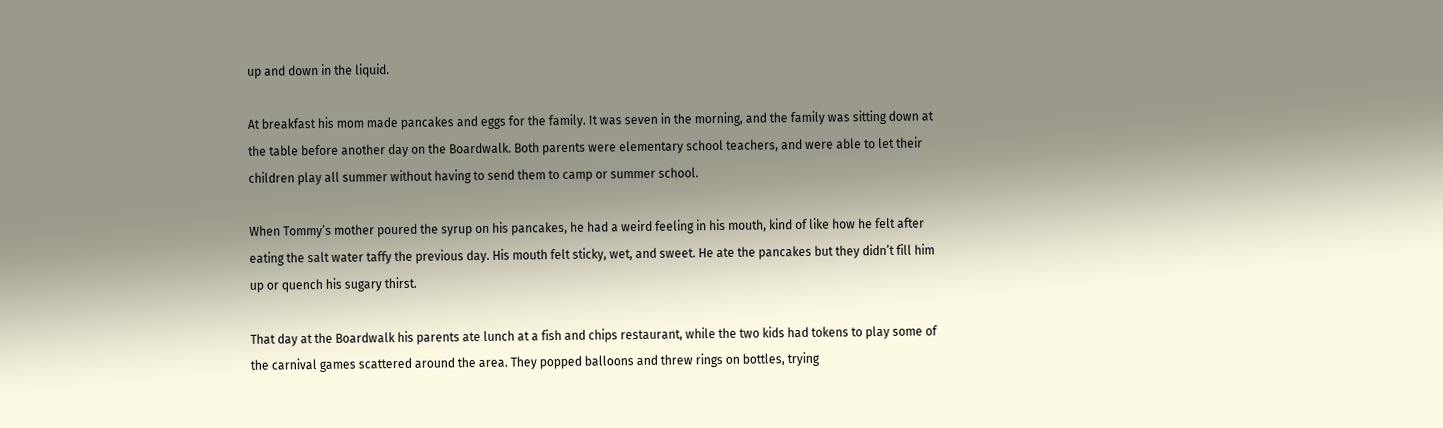up and down in the liquid.

At breakfast his mom made pancakes and eggs for the family. It was seven in the morning, and the family was sitting down at the table before another day on the Boardwalk. Both parents were elementary school teachers, and were able to let their children play all summer without having to send them to camp or summer school.

When Tommy’s mother poured the syrup on his pancakes, he had a weird feeling in his mouth, kind of like how he felt after eating the salt water taffy the previous day. His mouth felt sticky, wet, and sweet. He ate the pancakes but they didn’t fill him up or quench his sugary thirst.

That day at the Boardwalk his parents ate lunch at a fish and chips restaurant, while the two kids had tokens to play some of the carnival games scattered around the area. They popped balloons and threw rings on bottles, trying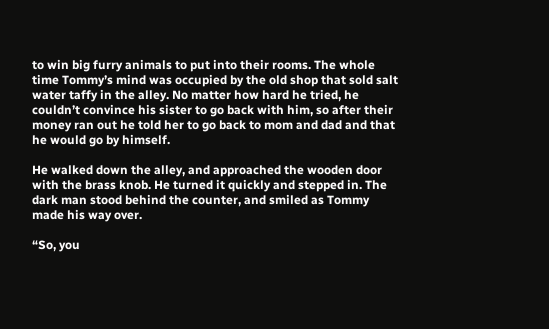to win big furry animals to put into their rooms. The whole time Tommy’s mind was occupied by the old shop that sold salt water taffy in the alley. No matter how hard he tried, he couldn’t convince his sister to go back with him, so after their money ran out he told her to go back to mom and dad and that he would go by himself.

He walked down the alley, and approached the wooden door with the brass knob. He turned it quickly and stepped in. The dark man stood behind the counter, and smiled as Tommy made his way over.

“So, you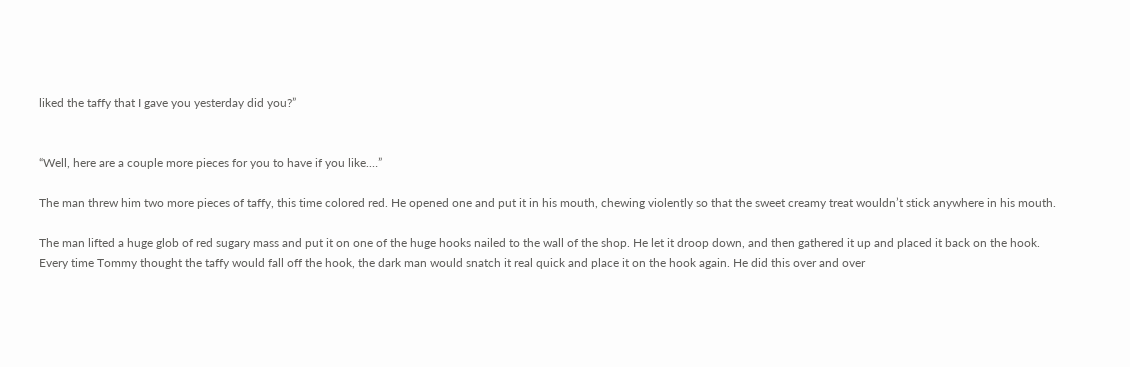liked the taffy that I gave you yesterday did you?”


“Well, here are a couple more pieces for you to have if you like.…”

The man threw him two more pieces of taffy, this time colored red. He opened one and put it in his mouth, chewing violently so that the sweet creamy treat wouldn’t stick anywhere in his mouth.

The man lifted a huge glob of red sugary mass and put it on one of the huge hooks nailed to the wall of the shop. He let it droop down, and then gathered it up and placed it back on the hook. Every time Tommy thought the taffy would fall off the hook, the dark man would snatch it real quick and place it on the hook again. He did this over and over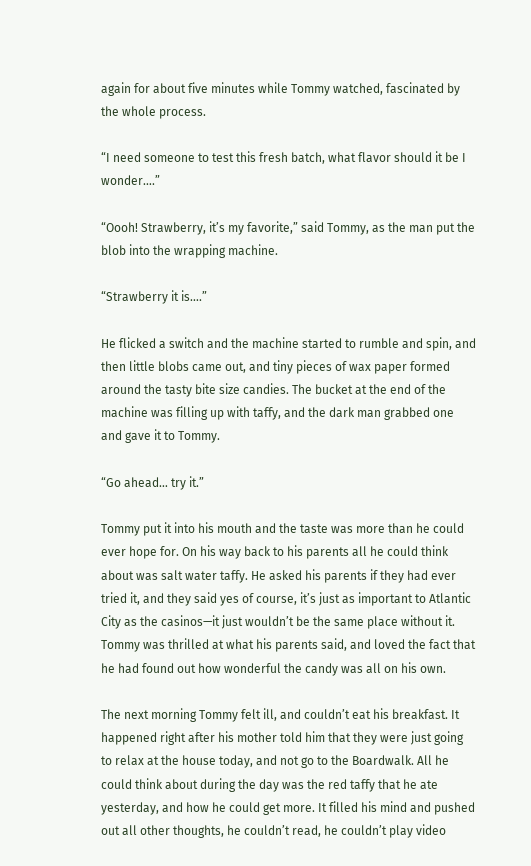again for about five minutes while Tommy watched, fascinated by the whole process.

“I need someone to test this fresh batch, what flavor should it be I wonder….”

“Oooh! Strawberry, it’s my favorite,” said Tommy, as the man put the blob into the wrapping machine.

“Strawberry it is….”

He flicked a switch and the machine started to rumble and spin, and then little blobs came out, and tiny pieces of wax paper formed around the tasty bite size candies. The bucket at the end of the machine was filling up with taffy, and the dark man grabbed one and gave it to Tommy.

“Go ahead… try it.”

Tommy put it into his mouth and the taste was more than he could ever hope for. On his way back to his parents all he could think about was salt water taffy. He asked his parents if they had ever tried it, and they said yes of course, it’s just as important to Atlantic City as the casinos—it just wouldn’t be the same place without it. Tommy was thrilled at what his parents said, and loved the fact that he had found out how wonderful the candy was all on his own.

The next morning Tommy felt ill, and couldn’t eat his breakfast. It happened right after his mother told him that they were just going to relax at the house today, and not go to the Boardwalk. All he could think about during the day was the red taffy that he ate yesterday, and how he could get more. It filled his mind and pushed out all other thoughts, he couldn’t read, he couldn’t play video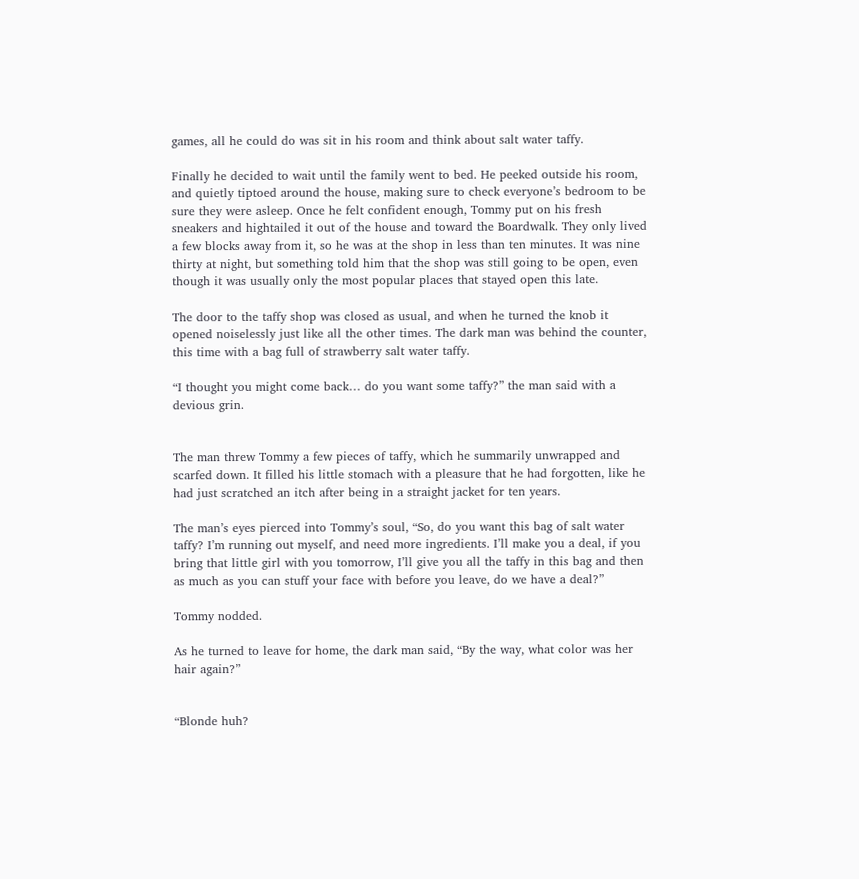games, all he could do was sit in his room and think about salt water taffy.

Finally he decided to wait until the family went to bed. He peeked outside his room, and quietly tiptoed around the house, making sure to check everyone’s bedroom to be sure they were asleep. Once he felt confident enough, Tommy put on his fresh sneakers and hightailed it out of the house and toward the Boardwalk. They only lived a few blocks away from it, so he was at the shop in less than ten minutes. It was nine thirty at night, but something told him that the shop was still going to be open, even though it was usually only the most popular places that stayed open this late.

The door to the taffy shop was closed as usual, and when he turned the knob it opened noiselessly just like all the other times. The dark man was behind the counter, this time with a bag full of strawberry salt water taffy.

“I thought you might come back… do you want some taffy?” the man said with a devious grin.


The man threw Tommy a few pieces of taffy, which he summarily unwrapped and scarfed down. It filled his little stomach with a pleasure that he had forgotten, like he had just scratched an itch after being in a straight jacket for ten years.

The man’s eyes pierced into Tommy’s soul, “So, do you want this bag of salt water taffy? I’m running out myself, and need more ingredients. I’ll make you a deal, if you bring that little girl with you tomorrow, I’ll give you all the taffy in this bag and then as much as you can stuff your face with before you leave, do we have a deal?”

Tommy nodded.

As he turned to leave for home, the dark man said, “By the way, what color was her hair again?”


“Blonde huh?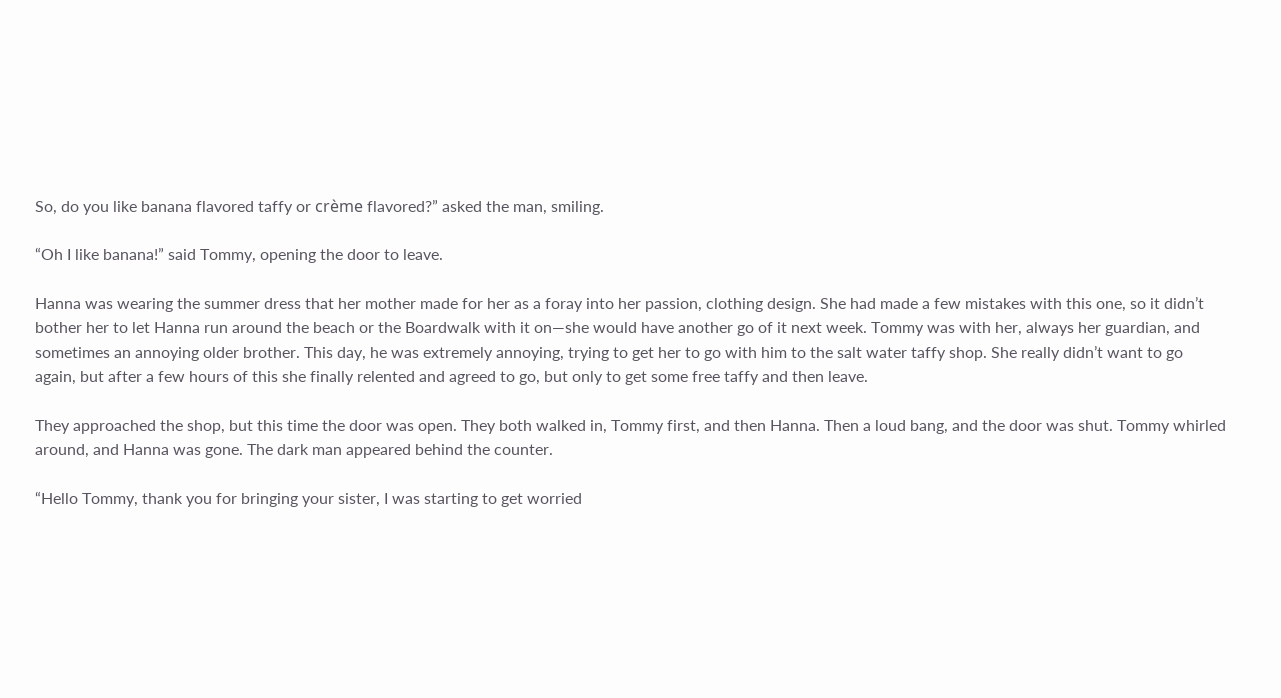So, do you like banana flavored taffy or crème flavored?” asked the man, smiling.

“Oh I like banana!” said Tommy, opening the door to leave.

Hanna was wearing the summer dress that her mother made for her as a foray into her passion, clothing design. She had made a few mistakes with this one, so it didn’t bother her to let Hanna run around the beach or the Boardwalk with it on—she would have another go of it next week. Tommy was with her, always her guardian, and sometimes an annoying older brother. This day, he was extremely annoying, trying to get her to go with him to the salt water taffy shop. She really didn’t want to go again, but after a few hours of this she finally relented and agreed to go, but only to get some free taffy and then leave.

They approached the shop, but this time the door was open. They both walked in, Tommy first, and then Hanna. Then a loud bang, and the door was shut. Tommy whirled around, and Hanna was gone. The dark man appeared behind the counter.

“Hello Tommy, thank you for bringing your sister, I was starting to get worried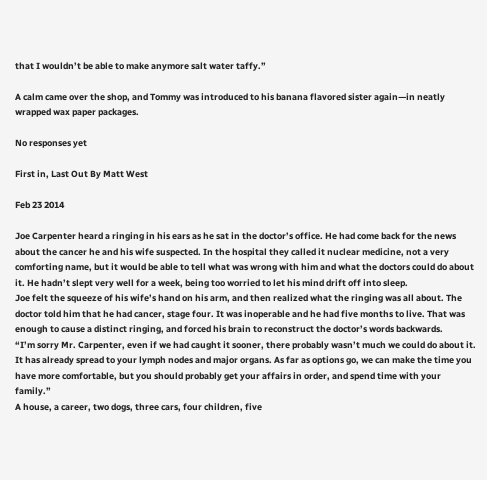that I wouldn’t be able to make anymore salt water taffy.”

A calm came over the shop, and Tommy was introduced to his banana flavored sister again—in neatly wrapped wax paper packages.

No responses yet

First in, Last Out By Matt West

Feb 23 2014

Joe Carpenter heard a ringing in his ears as he sat in the doctor’s office. He had come back for the news about the cancer he and his wife suspected. In the hospital they called it nuclear medicine, not a very comforting name, but it would be able to tell what was wrong with him and what the doctors could do about it. He hadn’t slept very well for a week, being too worried to let his mind drift off into sleep.
Joe felt the squeeze of his wife’s hand on his arm, and then realized what the ringing was all about. The doctor told him that he had cancer, stage four. It was inoperable and he had five months to live. That was enough to cause a distinct ringing, and forced his brain to reconstruct the doctor’s words backwards.
“I’m sorry Mr. Carpenter, even if we had caught it sooner, there probably wasn’t much we could do about it. It has already spread to your lymph nodes and major organs. As far as options go, we can make the time you have more comfortable, but you should probably get your affairs in order, and spend time with your family.”
A house, a career, two dogs, three cars, four children, five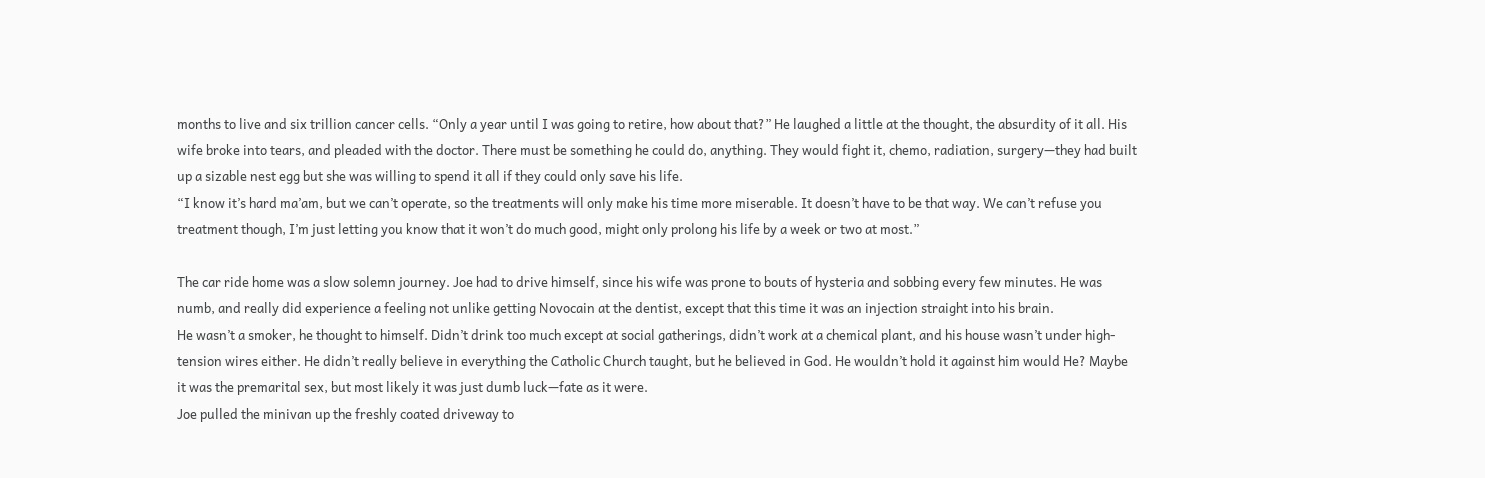months to live and six trillion cancer cells. “Only a year until I was going to retire, how about that?” He laughed a little at the thought, the absurdity of it all. His wife broke into tears, and pleaded with the doctor. There must be something he could do, anything. They would fight it, chemo, radiation, surgery—they had built up a sizable nest egg but she was willing to spend it all if they could only save his life.
“I know it’s hard ma’am, but we can’t operate, so the treatments will only make his time more miserable. It doesn’t have to be that way. We can’t refuse you treatment though, I’m just letting you know that it won’t do much good, might only prolong his life by a week or two at most.”

The car ride home was a slow solemn journey. Joe had to drive himself, since his wife was prone to bouts of hysteria and sobbing every few minutes. He was numb, and really did experience a feeling not unlike getting Novocain at the dentist, except that this time it was an injection straight into his brain.
He wasn’t a smoker, he thought to himself. Didn’t drink too much except at social gatherings, didn’t work at a chemical plant, and his house wasn’t under high-tension wires either. He didn’t really believe in everything the Catholic Church taught, but he believed in God. He wouldn’t hold it against him would He? Maybe it was the premarital sex, but most likely it was just dumb luck—fate as it were.
Joe pulled the minivan up the freshly coated driveway to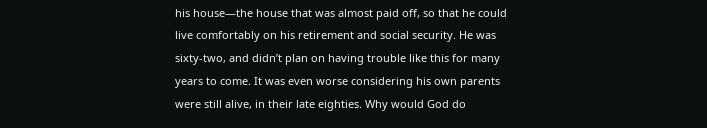his house—the house that was almost paid off, so that he could live comfortably on his retirement and social security. He was sixty-two, and didn’t plan on having trouble like this for many years to come. It was even worse considering his own parents were still alive, in their late eighties. Why would God do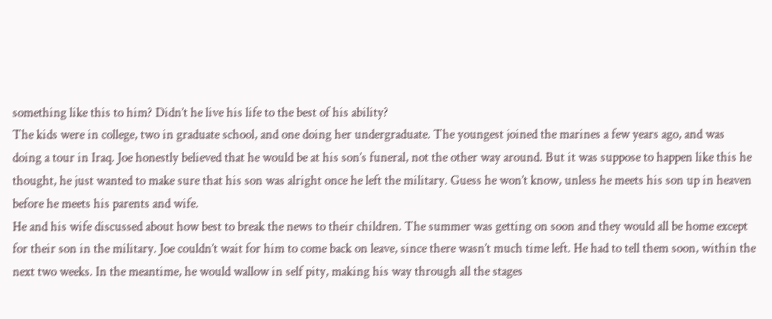something like this to him? Didn’t he live his life to the best of his ability?
The kids were in college, two in graduate school, and one doing her undergraduate. The youngest joined the marines a few years ago, and was doing a tour in Iraq. Joe honestly believed that he would be at his son’s funeral, not the other way around. But it was suppose to happen like this he thought, he just wanted to make sure that his son was alright once he left the military. Guess he won’t know, unless he meets his son up in heaven before he meets his parents and wife.
He and his wife discussed about how best to break the news to their children. The summer was getting on soon and they would all be home except for their son in the military. Joe couldn’t wait for him to come back on leave, since there wasn’t much time left. He had to tell them soon, within the next two weeks. In the meantime, he would wallow in self pity, making his way through all the stages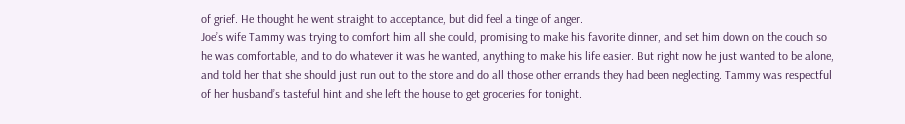of grief. He thought he went straight to acceptance, but did feel a tinge of anger.
Joe’s wife Tammy was trying to comfort him all she could, promising to make his favorite dinner, and set him down on the couch so he was comfortable, and to do whatever it was he wanted, anything to make his life easier. But right now he just wanted to be alone, and told her that she should just run out to the store and do all those other errands they had been neglecting. Tammy was respectful of her husband’s tasteful hint and she left the house to get groceries for tonight.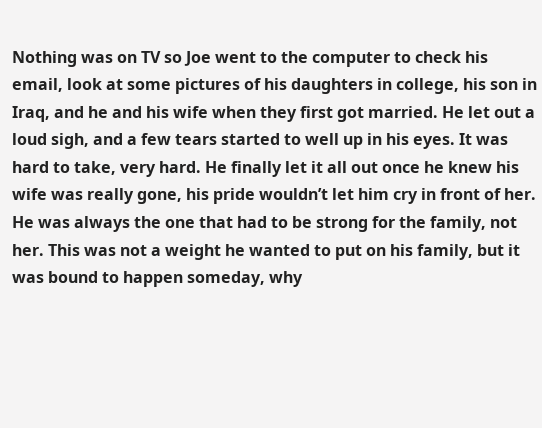Nothing was on TV so Joe went to the computer to check his email, look at some pictures of his daughters in college, his son in Iraq, and he and his wife when they first got married. He let out a loud sigh, and a few tears started to well up in his eyes. It was hard to take, very hard. He finally let it all out once he knew his wife was really gone, his pride wouldn’t let him cry in front of her. He was always the one that had to be strong for the family, not her. This was not a weight he wanted to put on his family, but it was bound to happen someday, why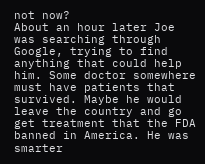not now?
About an hour later Joe was searching through Google, trying to find anything that could help him. Some doctor somewhere must have patients that survived. Maybe he would leave the country and go get treatment that the FDA banned in America. He was smarter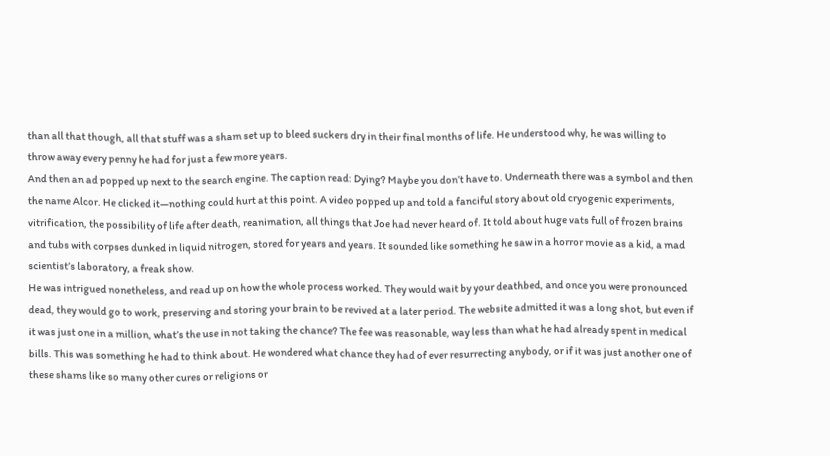than all that though, all that stuff was a sham set up to bleed suckers dry in their final months of life. He understood why, he was willing to throw away every penny he had for just a few more years.
And then an ad popped up next to the search engine. The caption read: Dying? Maybe you don’t have to. Underneath there was a symbol and then the name Alcor. He clicked it—nothing could hurt at this point. A video popped up and told a fanciful story about old cryogenic experiments, vitrification, the possibility of life after death, reanimation, all things that Joe had never heard of. It told about huge vats full of frozen brains and tubs with corpses dunked in liquid nitrogen, stored for years and years. It sounded like something he saw in a horror movie as a kid, a mad scientist’s laboratory, a freak show.
He was intrigued nonetheless, and read up on how the whole process worked. They would wait by your deathbed, and once you were pronounced dead, they would go to work, preserving and storing your brain to be revived at a later period. The website admitted it was a long shot, but even if it was just one in a million, what’s the use in not taking the chance? The fee was reasonable, way less than what he had already spent in medical bills. This was something he had to think about. He wondered what chance they had of ever resurrecting anybody, or if it was just another one of these shams like so many other cures or religions or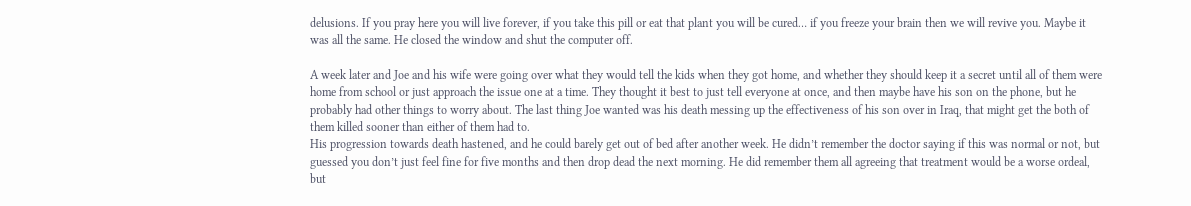delusions. If you pray here you will live forever, if you take this pill or eat that plant you will be cured… if you freeze your brain then we will revive you. Maybe it was all the same. He closed the window and shut the computer off.

A week later and Joe and his wife were going over what they would tell the kids when they got home, and whether they should keep it a secret until all of them were home from school or just approach the issue one at a time. They thought it best to just tell everyone at once, and then maybe have his son on the phone, but he probably had other things to worry about. The last thing Joe wanted was his death messing up the effectiveness of his son over in Iraq, that might get the both of them killed sooner than either of them had to.
His progression towards death hastened, and he could barely get out of bed after another week. He didn’t remember the doctor saying if this was normal or not, but guessed you don’t just feel fine for five months and then drop dead the next morning. He did remember them all agreeing that treatment would be a worse ordeal, but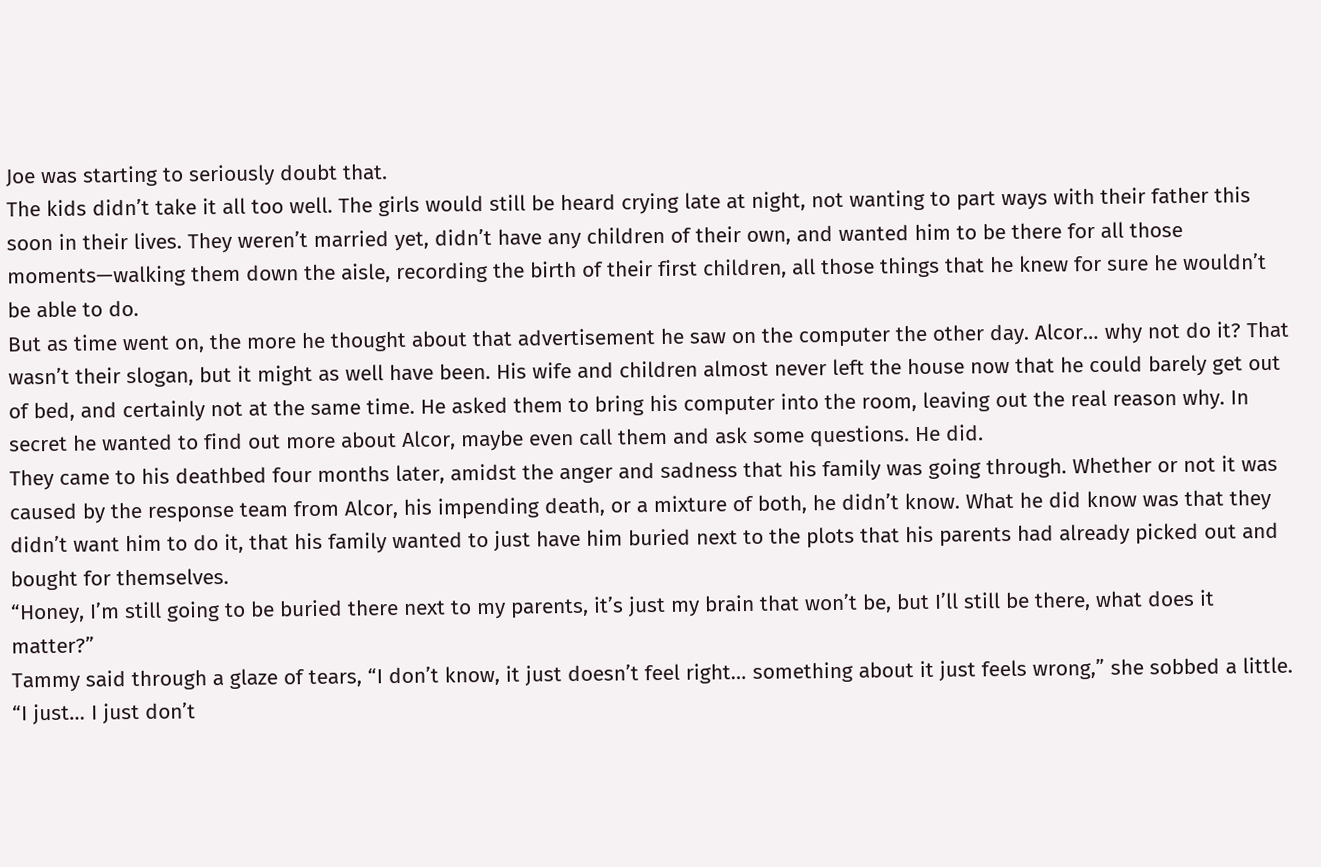Joe was starting to seriously doubt that.
The kids didn’t take it all too well. The girls would still be heard crying late at night, not wanting to part ways with their father this soon in their lives. They weren’t married yet, didn’t have any children of their own, and wanted him to be there for all those moments—walking them down the aisle, recording the birth of their first children, all those things that he knew for sure he wouldn’t be able to do.
But as time went on, the more he thought about that advertisement he saw on the computer the other day. Alcor… why not do it? That wasn’t their slogan, but it might as well have been. His wife and children almost never left the house now that he could barely get out of bed, and certainly not at the same time. He asked them to bring his computer into the room, leaving out the real reason why. In secret he wanted to find out more about Alcor, maybe even call them and ask some questions. He did.
They came to his deathbed four months later, amidst the anger and sadness that his family was going through. Whether or not it was caused by the response team from Alcor, his impending death, or a mixture of both, he didn’t know. What he did know was that they didn’t want him to do it, that his family wanted to just have him buried next to the plots that his parents had already picked out and bought for themselves.
“Honey, I’m still going to be buried there next to my parents, it’s just my brain that won’t be, but I’ll still be there, what does it matter?”
Tammy said through a glaze of tears, “I don’t know, it just doesn’t feel right… something about it just feels wrong,” she sobbed a little. “I just… I just don’t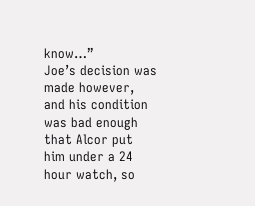know…”
Joe’s decision was made however, and his condition was bad enough that Alcor put him under a 24 hour watch, so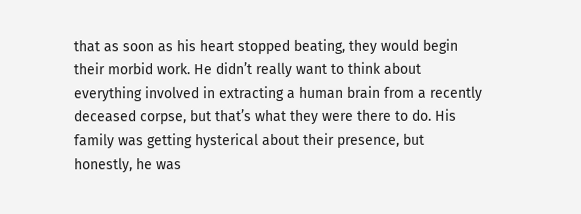that as soon as his heart stopped beating, they would begin their morbid work. He didn’t really want to think about everything involved in extracting a human brain from a recently deceased corpse, but that’s what they were there to do. His family was getting hysterical about their presence, but honestly, he was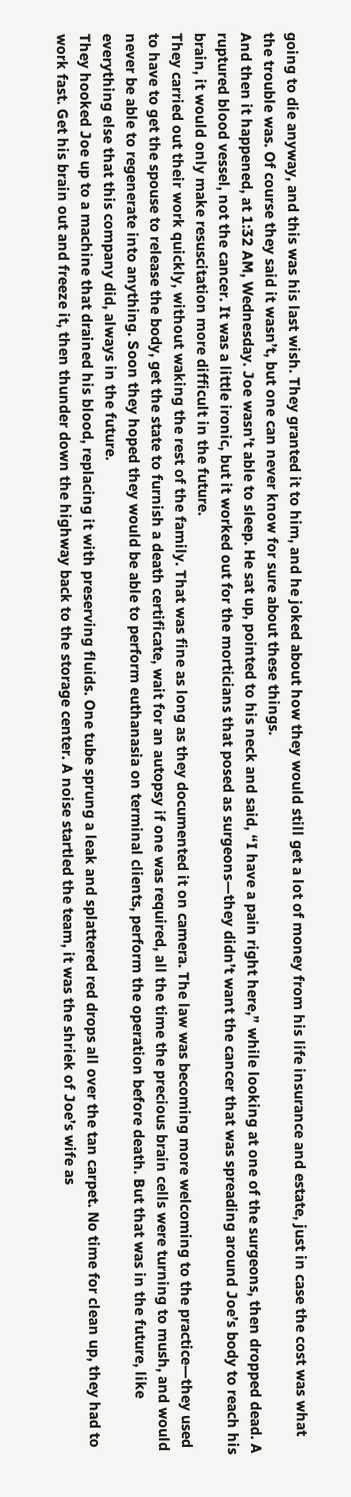going to die anyway, and this was his last wish. They granted it to him, and he joked about how they would still get a lot of money from his life insurance and estate, just in case the cost was what the trouble was. Of course they said it wasn’t, but one can never know for sure about these things.
And then it happened, at 1:32 AM, Wednesday. Joe wasn’t able to sleep. He sat up, pointed to his neck and said, “I have a pain right here,” while looking at one of the surgeons, then dropped dead. A ruptured blood vessel, not the cancer. It was a little ironic, but it worked out for the morticians that posed as surgeons—they didn’t want the cancer that was spreading around Joe’s body to reach his brain, it would only make resuscitation more difficult in the future.
They carried out their work quickly, without waking the rest of the family. That was fine as long as they documented it on camera. The law was becoming more welcoming to the practice—they used to have to get the spouse to release the body, get the state to furnish a death certificate, wait for an autopsy if one was required, all the time the precious brain cells were turning to mush, and would never be able to regenerate into anything. Soon they hoped they would be able to perform euthanasia on terminal clients, perform the operation before death. But that was in the future, like everything else that this company did, always in the future.
They hooked Joe up to a machine that drained his blood, replacing it with preserving fluids. One tube sprung a leak and splattered red drops all over the tan carpet. No time for clean up, they had to work fast. Get his brain out and freeze it, then thunder down the highway back to the storage center. A noise startled the team, it was the shriek of Joe’s wife as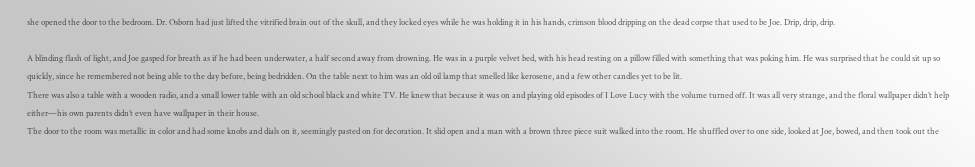she opened the door to the bedroom. Dr. Osborn had just lifted the vitrified brain out of the skull, and they locked eyes while he was holding it in his hands, crimson blood dripping on the dead corpse that used to be Joe. Drip, drip, drip.

A blinding flash of light, and Joe gasped for breath as if he had been underwater, a half second away from drowning. He was in a purple velvet bed, with his head resting on a pillow filled with something that was poking him. He was surprised that he could sit up so quickly, since he remembered not being able to the day before, being bedridden. On the table next to him was an old oil lamp that smelled like kerosene, and a few other candles yet to be lit.
There was also a table with a wooden radio, and a small lower table with an old school black and white TV. He knew that because it was on and playing old episodes of I Love Lucy with the volume turned off. It was all very strange, and the floral wallpaper didn’t help either—his own parents didn’t even have wallpaper in their house.
The door to the room was metallic in color and had some knobs and dials on it, seemingly pasted on for decoration. It slid open and a man with a brown three piece suit walked into the room. He shuffled over to one side, looked at Joe, bowed, and then took out the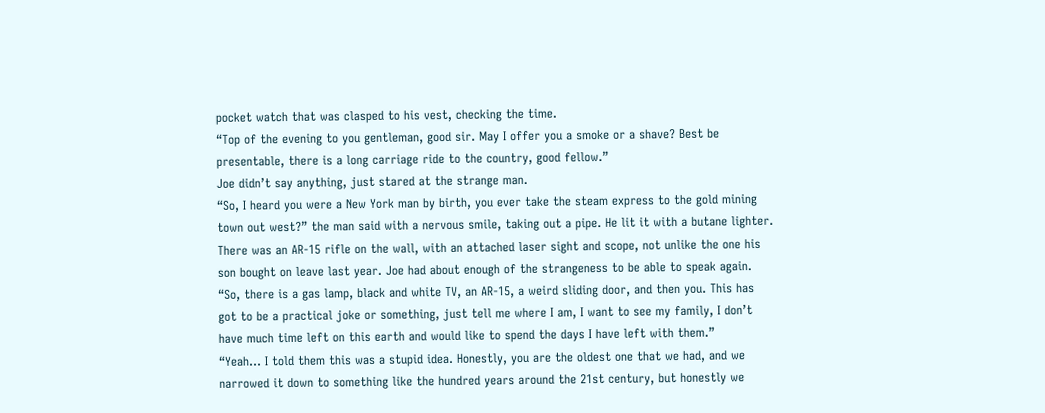pocket watch that was clasped to his vest, checking the time.
“Top of the evening to you gentleman, good sir. May I offer you a smoke or a shave? Best be presentable, there is a long carriage ride to the country, good fellow.”
Joe didn’t say anything, just stared at the strange man.
“So, I heard you were a New York man by birth, you ever take the steam express to the gold mining town out west?” the man said with a nervous smile, taking out a pipe. He lit it with a butane lighter.
There was an AR-15 rifle on the wall, with an attached laser sight and scope, not unlike the one his son bought on leave last year. Joe had about enough of the strangeness to be able to speak again. “So, there is a gas lamp, black and white TV, an AR-15, a weird sliding door, and then you. This has got to be a practical joke or something, just tell me where I am, I want to see my family, I don’t have much time left on this earth and would like to spend the days I have left with them.”
“Yeah… I told them this was a stupid idea. Honestly, you are the oldest one that we had, and we narrowed it down to something like the hundred years around the 21st century, but honestly we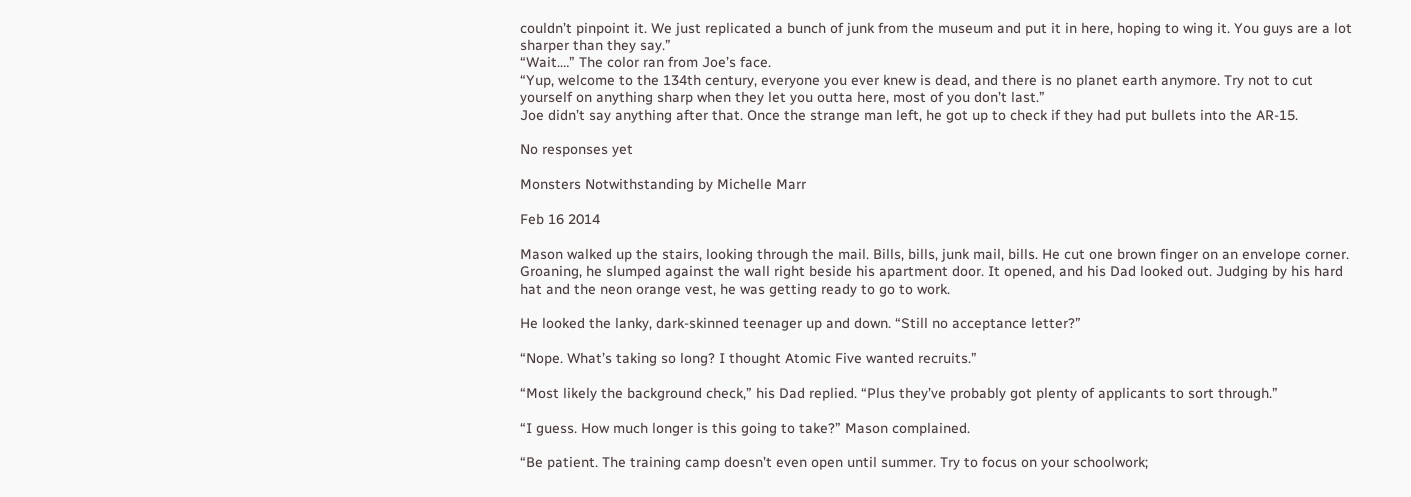couldn’t pinpoint it. We just replicated a bunch of junk from the museum and put it in here, hoping to wing it. You guys are a lot sharper than they say.”
“Wait.…” The color ran from Joe’s face.
“Yup, welcome to the 134th century, everyone you ever knew is dead, and there is no planet earth anymore. Try not to cut yourself on anything sharp when they let you outta here, most of you don’t last.”
Joe didn’t say anything after that. Once the strange man left, he got up to check if they had put bullets into the AR-15.

No responses yet

Monsters Notwithstanding by Michelle Marr

Feb 16 2014

Mason walked up the stairs, looking through the mail. Bills, bills, junk mail, bills. He cut one brown finger on an envelope corner. Groaning, he slumped against the wall right beside his apartment door. It opened, and his Dad looked out. Judging by his hard hat and the neon orange vest, he was getting ready to go to work.

He looked the lanky, dark-skinned teenager up and down. “Still no acceptance letter?”

“Nope. What’s taking so long? I thought Atomic Five wanted recruits.”

“Most likely the background check,” his Dad replied. “Plus they’ve probably got plenty of applicants to sort through.”

“I guess. How much longer is this going to take?” Mason complained.

“Be patient. The training camp doesn’t even open until summer. Try to focus on your schoolwork;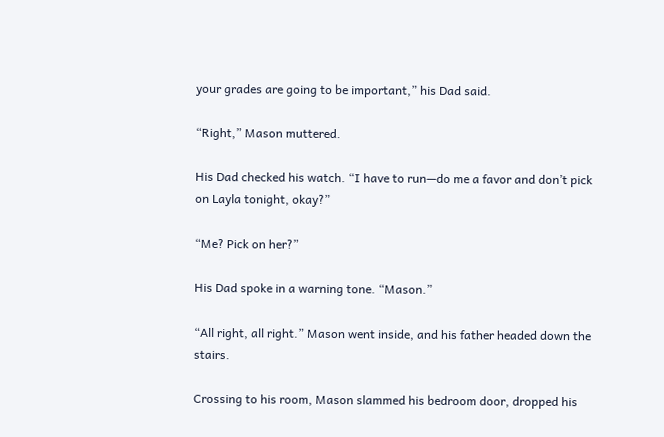your grades are going to be important,” his Dad said.

“Right,” Mason muttered.

His Dad checked his watch. “I have to run—do me a favor and don’t pick on Layla tonight, okay?”

“Me? Pick on her?”

His Dad spoke in a warning tone. “Mason.”

“All right, all right.” Mason went inside, and his father headed down the stairs.

Crossing to his room, Mason slammed his bedroom door, dropped his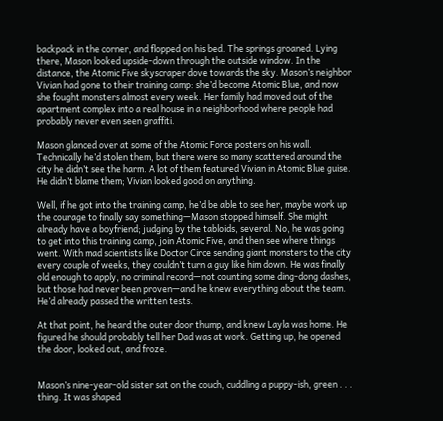backpack in the corner, and flopped on his bed. The springs groaned. Lying there, Mason looked upside-down through the outside window. In the distance, the Atomic Five skyscraper dove towards the sky. Mason’s neighbor Vivian had gone to their training camp: she’d become Atomic Blue, and now she fought monsters almost every week. Her family had moved out of the apartment complex into a real house in a neighborhood where people had probably never even seen graffiti.

Mason glanced over at some of the Atomic Force posters on his wall. Technically he’d stolen them, but there were so many scattered around the city he didn’t see the harm. A lot of them featured Vivian in Atomic Blue guise. He didn’t blame them; Vivian looked good on anything.

Well, if he got into the training camp, he’d be able to see her, maybe work up the courage to finally say something—Mason stopped himself. She might already have a boyfriend; judging by the tabloids, several. No, he was going to get into this training camp, join Atomic Five, and then see where things went. With mad scientists like Doctor Circe sending giant monsters to the city every couple of weeks, they couldn’t turn a guy like him down. He was finally old enough to apply, no criminal record—not counting some ding-dong dashes, but those had never been proven—and he knew everything about the team. He’d already passed the written tests.

At that point, he heard the outer door thump, and knew Layla was home. He figured he should probably tell her Dad was at work. Getting up, he opened the door, looked out, and froze.


Mason’s nine-year-old sister sat on the couch, cuddling a puppy-ish, green . . . thing. It was shaped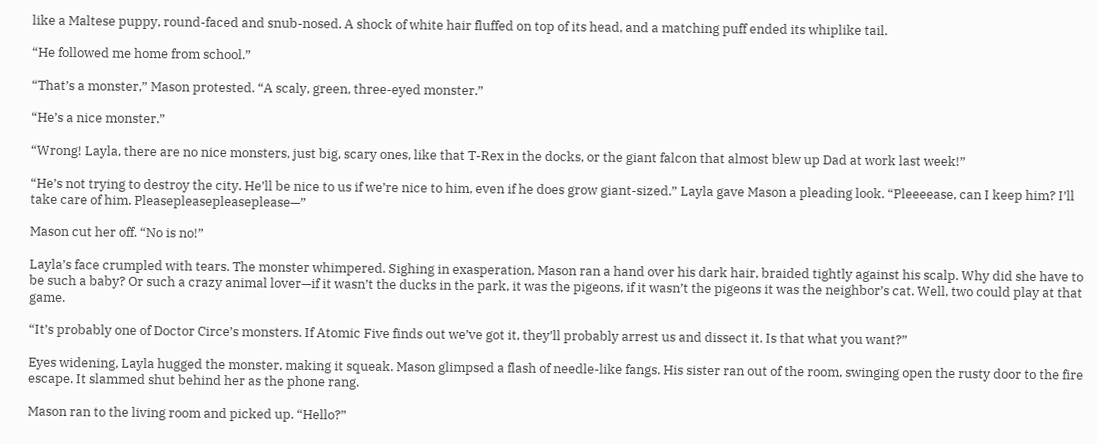like a Maltese puppy, round-faced and snub-nosed. A shock of white hair fluffed on top of its head, and a matching puff ended its whiplike tail.

“He followed me home from school.”

“That’s a monster,” Mason protested. “A scaly, green, three-eyed monster.”

“He’s a nice monster.”

“Wrong! Layla, there are no nice monsters, just big, scary ones, like that T-Rex in the docks, or the giant falcon that almost blew up Dad at work last week!”

“He’s not trying to destroy the city. He’ll be nice to us if we’re nice to him, even if he does grow giant-sized.” Layla gave Mason a pleading look. “Pleeeease, can I keep him? I’ll take care of him. Pleasepleasepleaseplease—”

Mason cut her off. “No is no!”

Layla’s face crumpled with tears. The monster whimpered. Sighing in exasperation, Mason ran a hand over his dark hair, braided tightly against his scalp. Why did she have to be such a baby? Or such a crazy animal lover—if it wasn’t the ducks in the park, it was the pigeons, if it wasn’t the pigeons it was the neighbor’s cat. Well, two could play at that game.

“It’s probably one of Doctor Circe’s monsters. If Atomic Five finds out we’ve got it, they’ll probably arrest us and dissect it. Is that what you want?”

Eyes widening, Layla hugged the monster, making it squeak. Mason glimpsed a flash of needle-like fangs. His sister ran out of the room, swinging open the rusty door to the fire escape. It slammed shut behind her as the phone rang.

Mason ran to the living room and picked up. “Hello?”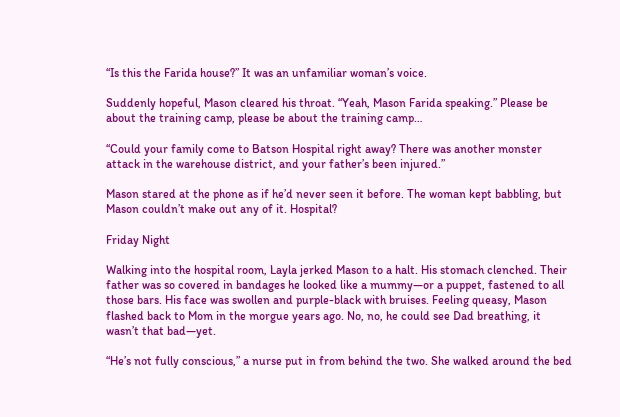“Is this the Farida house?” It was an unfamiliar woman’s voice.

Suddenly hopeful, Mason cleared his throat. “Yeah, Mason Farida speaking.” Please be about the training camp, please be about the training camp…

“Could your family come to Batson Hospital right away? There was another monster attack in the warehouse district, and your father’s been injured.”

Mason stared at the phone as if he’d never seen it before. The woman kept babbling, but Mason couldn’t make out any of it. Hospital?

Friday Night

Walking into the hospital room, Layla jerked Mason to a halt. His stomach clenched. Their father was so covered in bandages he looked like a mummy—or a puppet, fastened to all those bars. His face was swollen and purple-black with bruises. Feeling queasy, Mason flashed back to Mom in the morgue years ago. No, no, he could see Dad breathing, it wasn’t that bad—yet.

“He’s not fully conscious,” a nurse put in from behind the two. She walked around the bed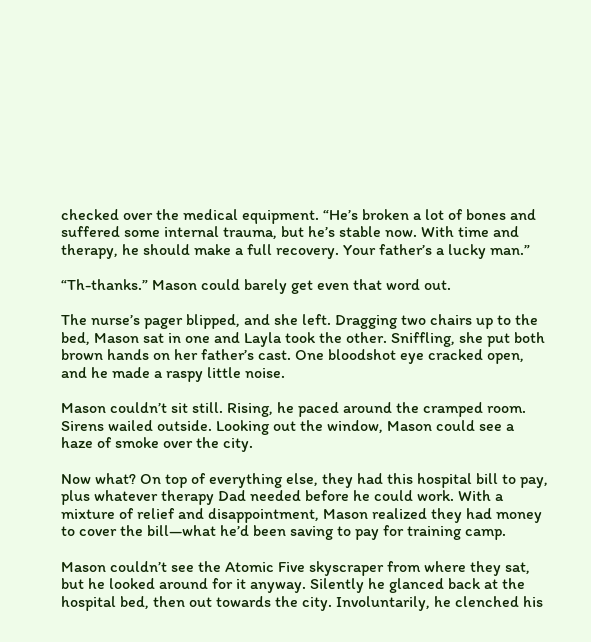checked over the medical equipment. “He’s broken a lot of bones and suffered some internal trauma, but he’s stable now. With time and therapy, he should make a full recovery. Your father’s a lucky man.”

“Th-thanks.” Mason could barely get even that word out.

The nurse’s pager blipped, and she left. Dragging two chairs up to the bed, Mason sat in one and Layla took the other. Sniffling, she put both brown hands on her father’s cast. One bloodshot eye cracked open, and he made a raspy little noise.

Mason couldn’t sit still. Rising, he paced around the cramped room. Sirens wailed outside. Looking out the window, Mason could see a haze of smoke over the city.

Now what? On top of everything else, they had this hospital bill to pay, plus whatever therapy Dad needed before he could work. With a mixture of relief and disappointment, Mason realized they had money to cover the bill—what he’d been saving to pay for training camp.

Mason couldn’t see the Atomic Five skyscraper from where they sat, but he looked around for it anyway. Silently he glanced back at the hospital bed, then out towards the city. Involuntarily, he clenched his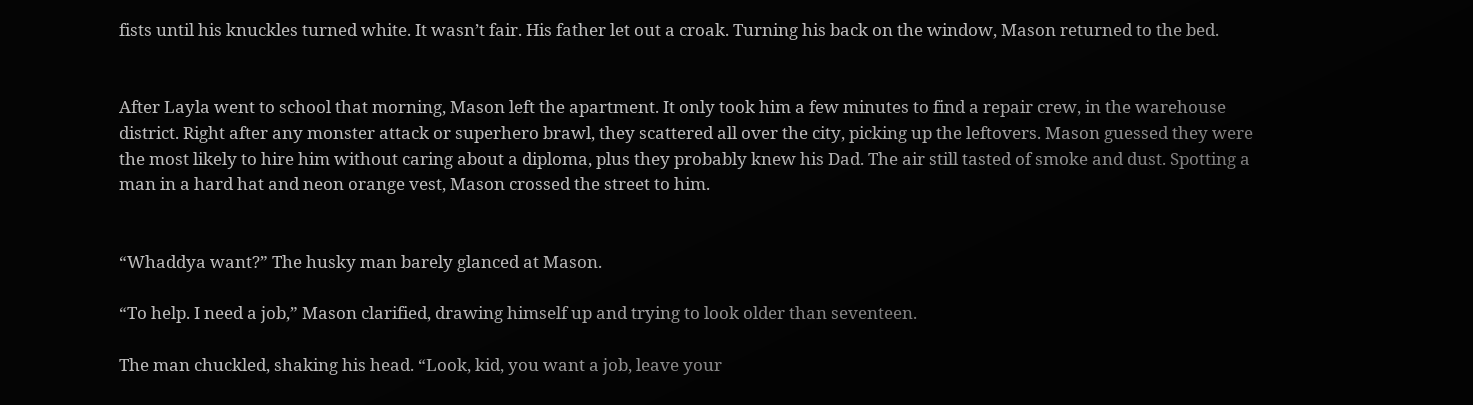fists until his knuckles turned white. It wasn’t fair. His father let out a croak. Turning his back on the window, Mason returned to the bed.


After Layla went to school that morning, Mason left the apartment. It only took him a few minutes to find a repair crew, in the warehouse district. Right after any monster attack or superhero brawl, they scattered all over the city, picking up the leftovers. Mason guessed they were the most likely to hire him without caring about a diploma, plus they probably knew his Dad. The air still tasted of smoke and dust. Spotting a man in a hard hat and neon orange vest, Mason crossed the street to him.


“Whaddya want?” The husky man barely glanced at Mason.

“To help. I need a job,” Mason clarified, drawing himself up and trying to look older than seventeen.

The man chuckled, shaking his head. “Look, kid, you want a job, leave your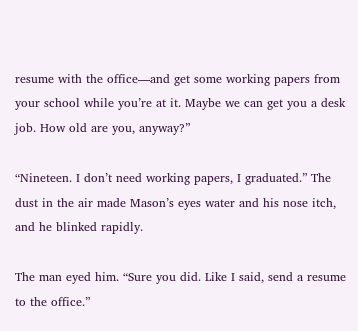resume with the office—and get some working papers from your school while you’re at it. Maybe we can get you a desk job. How old are you, anyway?”

“Nineteen. I don’t need working papers, I graduated.” The dust in the air made Mason’s eyes water and his nose itch, and he blinked rapidly.

The man eyed him. “Sure you did. Like I said, send a resume to the office.”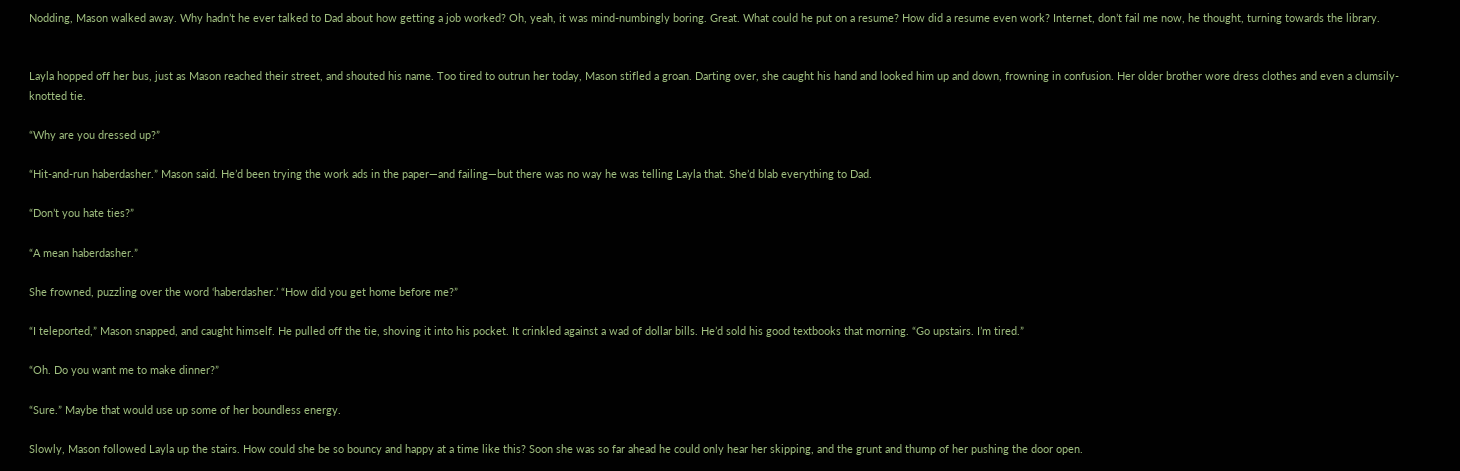Nodding, Mason walked away. Why hadn’t he ever talked to Dad about how getting a job worked? Oh, yeah, it was mind-numbingly boring. Great. What could he put on a resume? How did a resume even work? Internet, don’t fail me now, he thought, turning towards the library.


Layla hopped off her bus, just as Mason reached their street, and shouted his name. Too tired to outrun her today, Mason stifled a groan. Darting over, she caught his hand and looked him up and down, frowning in confusion. Her older brother wore dress clothes and even a clumsily-knotted tie.

“Why are you dressed up?”

“Hit-and-run haberdasher.” Mason said. He’d been trying the work ads in the paper—and failing—but there was no way he was telling Layla that. She’d blab everything to Dad.

“Don’t you hate ties?”

“A mean haberdasher.”

She frowned, puzzling over the word ‘haberdasher.’ “How did you get home before me?”

“I teleported,” Mason snapped, and caught himself. He pulled off the tie, shoving it into his pocket. It crinkled against a wad of dollar bills. He’d sold his good textbooks that morning. “Go upstairs. I’m tired.”

“Oh. Do you want me to make dinner?”

“Sure.” Maybe that would use up some of her boundless energy.

Slowly, Mason followed Layla up the stairs. How could she be so bouncy and happy at a time like this? Soon she was so far ahead he could only hear her skipping, and the grunt and thump of her pushing the door open.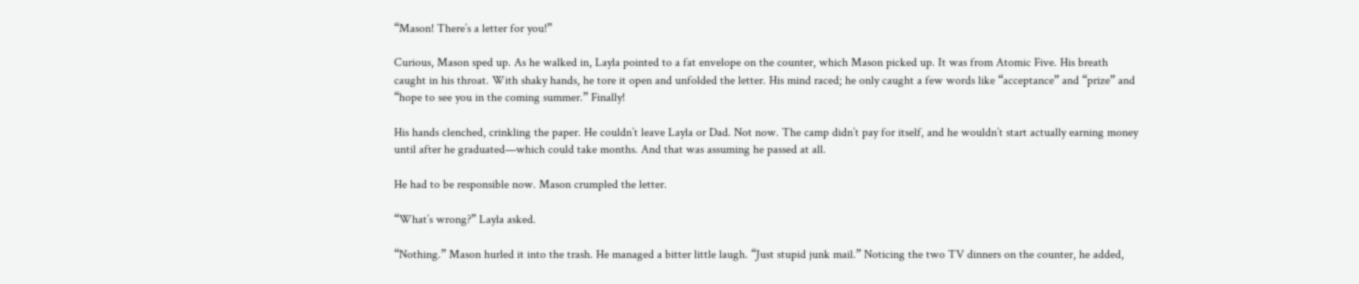“Mason! There’s a letter for you!”

Curious, Mason sped up. As he walked in, Layla pointed to a fat envelope on the counter, which Mason picked up. It was from Atomic Five. His breath caught in his throat. With shaky hands, he tore it open and unfolded the letter. His mind raced; he only caught a few words like “acceptance” and “prize” and “hope to see you in the coming summer.” Finally!

His hands clenched, crinkling the paper. He couldn’t leave Layla or Dad. Not now. The camp didn’t pay for itself, and he wouldn’t start actually earning money until after he graduated—which could take months. And that was assuming he passed at all.

He had to be responsible now. Mason crumpled the letter.

“What’s wrong?” Layla asked.

“Nothing.” Mason hurled it into the trash. He managed a bitter little laugh. “Just stupid junk mail.” Noticing the two TV dinners on the counter, he added,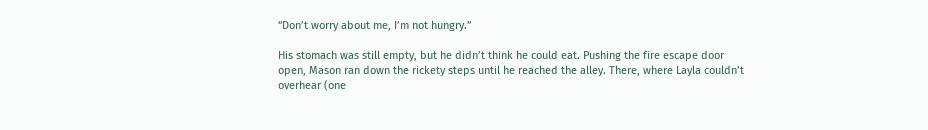“Don’t worry about me, I’m not hungry.”

His stomach was still empty, but he didn’t think he could eat. Pushing the fire escape door open, Mason ran down the rickety steps until he reached the alley. There, where Layla couldn’t overhear (one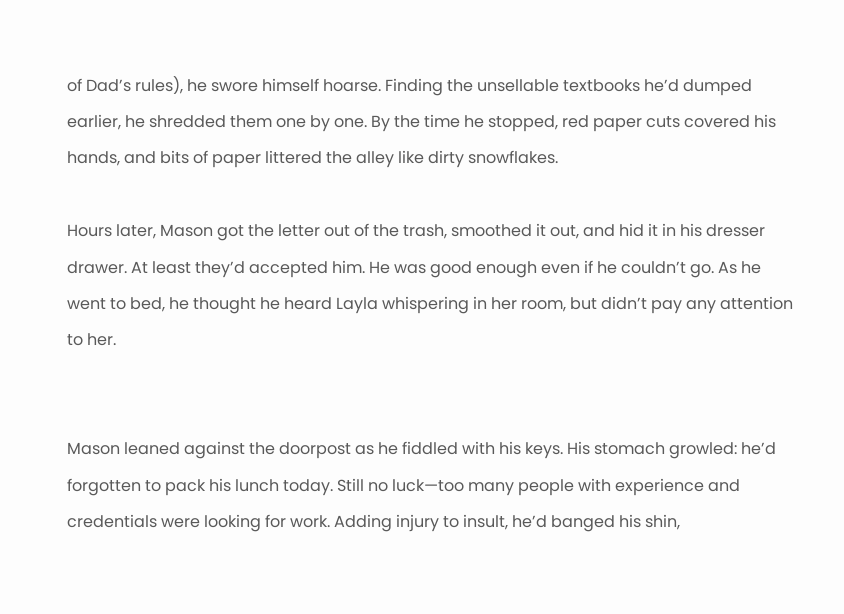of Dad’s rules), he swore himself hoarse. Finding the unsellable textbooks he’d dumped earlier, he shredded them one by one. By the time he stopped, red paper cuts covered his hands, and bits of paper littered the alley like dirty snowflakes.

Hours later, Mason got the letter out of the trash, smoothed it out, and hid it in his dresser drawer. At least they’d accepted him. He was good enough even if he couldn’t go. As he went to bed, he thought he heard Layla whispering in her room, but didn’t pay any attention to her.


Mason leaned against the doorpost as he fiddled with his keys. His stomach growled: he’d forgotten to pack his lunch today. Still no luck—too many people with experience and credentials were looking for work. Adding injury to insult, he’d banged his shin,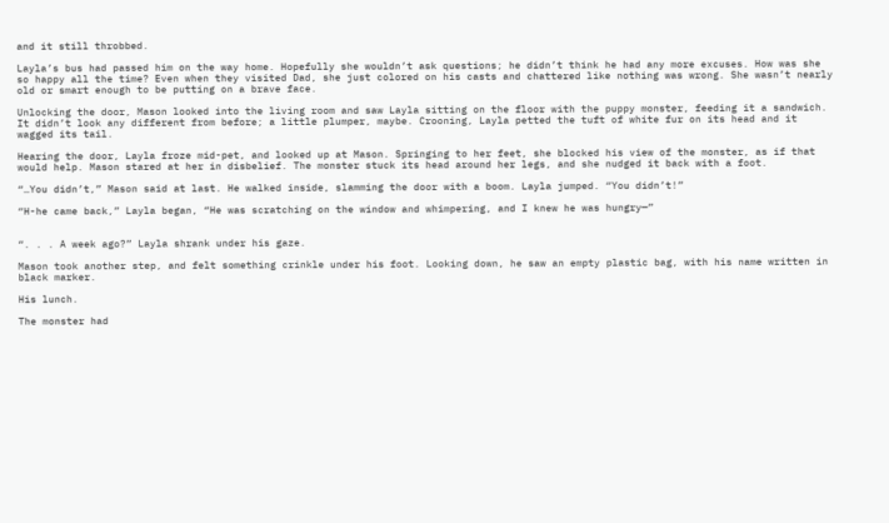and it still throbbed.

Layla’s bus had passed him on the way home. Hopefully she wouldn’t ask questions; he didn’t think he had any more excuses. How was she so happy all the time? Even when they visited Dad, she just colored on his casts and chattered like nothing was wrong. She wasn’t nearly old or smart enough to be putting on a brave face.

Unlocking the door, Mason looked into the living room and saw Layla sitting on the floor with the puppy monster, feeding it a sandwich. It didn’t look any different from before; a little plumper, maybe. Crooning, Layla petted the tuft of white fur on its head and it wagged its tail.

Hearing the door, Layla froze mid-pet, and looked up at Mason. Springing to her feet, she blocked his view of the monster, as if that would help. Mason stared at her in disbelief. The monster stuck its head around her legs, and she nudged it back with a foot.

“…You didn’t,” Mason said at last. He walked inside, slamming the door with a boom. Layla jumped. “You didn’t!”

“H-he came back,” Layla began, “He was scratching on the window and whimpering, and I knew he was hungry—”


“. . . A week ago?” Layla shrank under his gaze.

Mason took another step, and felt something crinkle under his foot. Looking down, he saw an empty plastic bag, with his name written in black marker.

His lunch.

The monster had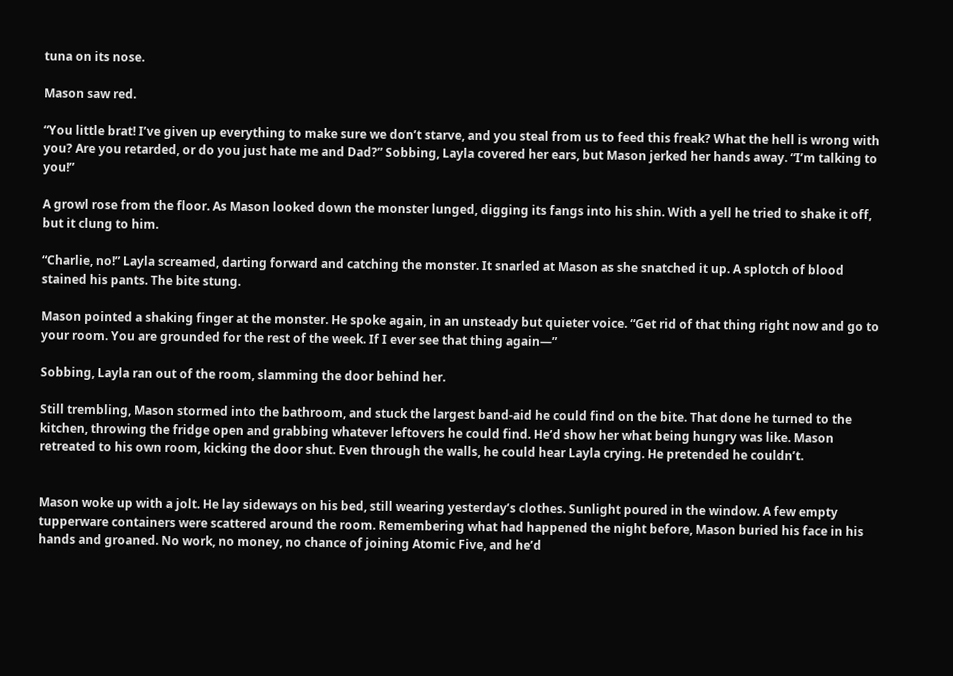tuna on its nose.

Mason saw red.

“You little brat! I’ve given up everything to make sure we don’t starve, and you steal from us to feed this freak? What the hell is wrong with you? Are you retarded, or do you just hate me and Dad?” Sobbing, Layla covered her ears, but Mason jerked her hands away. “I’m talking to you!”

A growl rose from the floor. As Mason looked down the monster lunged, digging its fangs into his shin. With a yell he tried to shake it off, but it clung to him.

“Charlie, no!” Layla screamed, darting forward and catching the monster. It snarled at Mason as she snatched it up. A splotch of blood stained his pants. The bite stung.

Mason pointed a shaking finger at the monster. He spoke again, in an unsteady but quieter voice. “Get rid of that thing right now and go to your room. You are grounded for the rest of the week. If I ever see that thing again—”

Sobbing, Layla ran out of the room, slamming the door behind her.

Still trembling, Mason stormed into the bathroom, and stuck the largest band-aid he could find on the bite. That done he turned to the kitchen, throwing the fridge open and grabbing whatever leftovers he could find. He’d show her what being hungry was like. Mason retreated to his own room, kicking the door shut. Even through the walls, he could hear Layla crying. He pretended he couldn’t.


Mason woke up with a jolt. He lay sideways on his bed, still wearing yesterday’s clothes. Sunlight poured in the window. A few empty tupperware containers were scattered around the room. Remembering what had happened the night before, Mason buried his face in his hands and groaned. No work, no money, no chance of joining Atomic Five, and he’d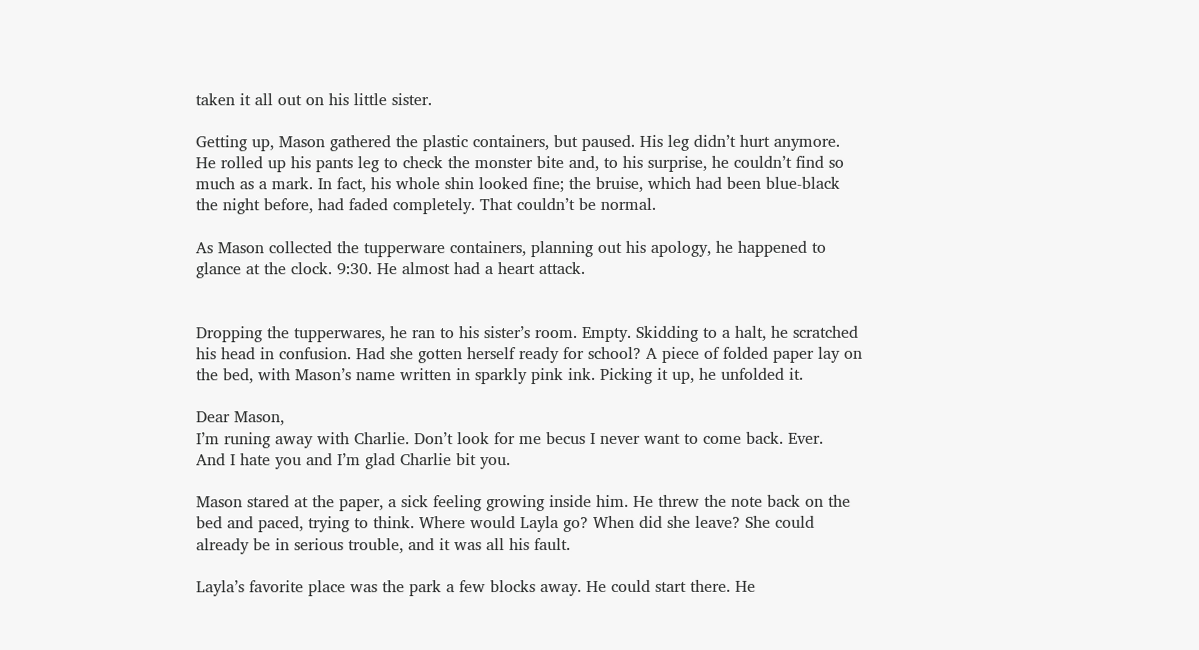taken it all out on his little sister.

Getting up, Mason gathered the plastic containers, but paused. His leg didn’t hurt anymore. He rolled up his pants leg to check the monster bite and, to his surprise, he couldn’t find so much as a mark. In fact, his whole shin looked fine; the bruise, which had been blue-black the night before, had faded completely. That couldn’t be normal.

As Mason collected the tupperware containers, planning out his apology, he happened to glance at the clock. 9:30. He almost had a heart attack.


Dropping the tupperwares, he ran to his sister’s room. Empty. Skidding to a halt, he scratched his head in confusion. Had she gotten herself ready for school? A piece of folded paper lay on the bed, with Mason’s name written in sparkly pink ink. Picking it up, he unfolded it.

Dear Mason,
I’m runing away with Charlie. Don’t look for me becus I never want to come back. Ever.
And I hate you and I’m glad Charlie bit you.

Mason stared at the paper, a sick feeling growing inside him. He threw the note back on the bed and paced, trying to think. Where would Layla go? When did she leave? She could already be in serious trouble, and it was all his fault.

Layla’s favorite place was the park a few blocks away. He could start there. He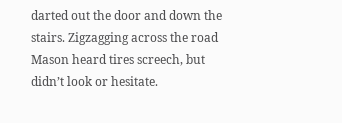darted out the door and down the stairs. Zigzagging across the road Mason heard tires screech, but didn’t look or hesitate.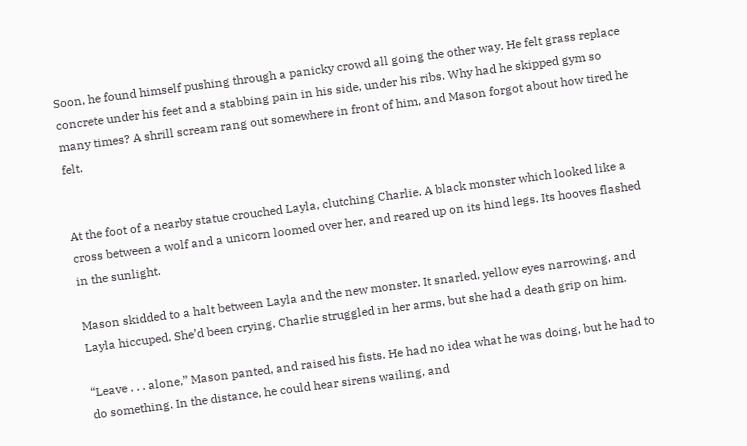Soon, he found himself pushing through a panicky crowd all going the other way. He felt grass replace concrete under his feet and a stabbing pain in his side, under his ribs. Why had he skipped gym so many times? A shrill scream rang out somewhere in front of him, and Mason forgot about how tired he felt.


At the foot of a nearby statue crouched Layla, clutching Charlie. A black monster which looked like a cross between a wolf and a unicorn loomed over her, and reared up on its hind legs. Its hooves flashed in the sunlight.

Mason skidded to a halt between Layla and the new monster. It snarled, yellow eyes narrowing, and Layla hiccuped. She’d been crying. Charlie struggled in her arms, but she had a death grip on him.

“Leave . . . alone,” Mason panted, and raised his fists. He had no idea what he was doing, but he had to do something. In the distance, he could hear sirens wailing, and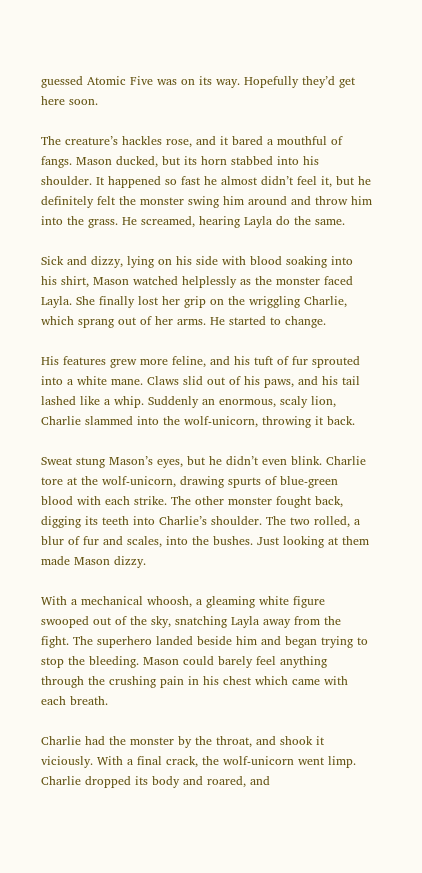guessed Atomic Five was on its way. Hopefully they’d get here soon.

The creature’s hackles rose, and it bared a mouthful of fangs. Mason ducked, but its horn stabbed into his shoulder. It happened so fast he almost didn’t feel it, but he definitely felt the monster swing him around and throw him into the grass. He screamed, hearing Layla do the same.

Sick and dizzy, lying on his side with blood soaking into his shirt, Mason watched helplessly as the monster faced Layla. She finally lost her grip on the wriggling Charlie, which sprang out of her arms. He started to change.

His features grew more feline, and his tuft of fur sprouted into a white mane. Claws slid out of his paws, and his tail lashed like a whip. Suddenly an enormous, scaly lion, Charlie slammed into the wolf-unicorn, throwing it back.

Sweat stung Mason’s eyes, but he didn’t even blink. Charlie tore at the wolf-unicorn, drawing spurts of blue-green blood with each strike. The other monster fought back, digging its teeth into Charlie’s shoulder. The two rolled, a blur of fur and scales, into the bushes. Just looking at them made Mason dizzy.

With a mechanical whoosh, a gleaming white figure swooped out of the sky, snatching Layla away from the fight. The superhero landed beside him and began trying to stop the bleeding. Mason could barely feel anything through the crushing pain in his chest which came with each breath.

Charlie had the monster by the throat, and shook it viciously. With a final crack, the wolf-unicorn went limp. Charlie dropped its body and roared, and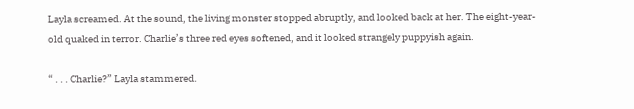Layla screamed. At the sound, the living monster stopped abruptly, and looked back at her. The eight-year-old quaked in terror. Charlie’s three red eyes softened, and it looked strangely puppyish again.

“ . . . Charlie?” Layla stammered.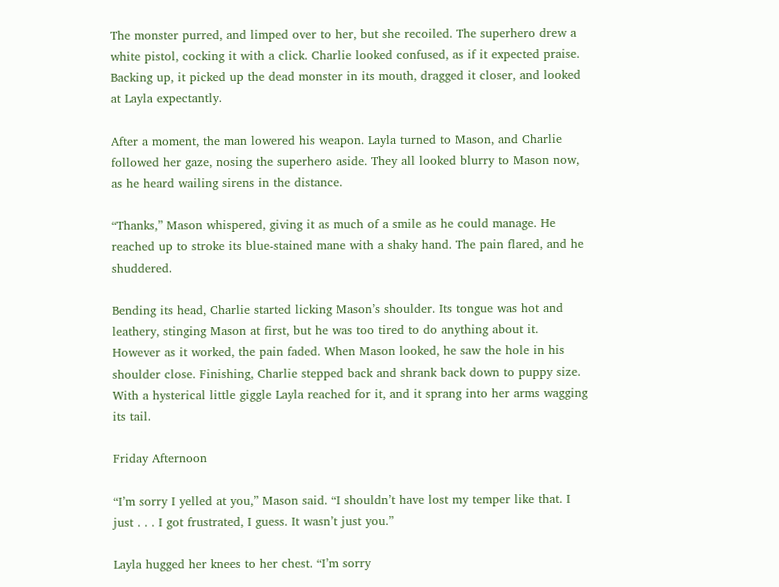The monster purred, and limped over to her, but she recoiled. The superhero drew a white pistol, cocking it with a click. Charlie looked confused, as if it expected praise. Backing up, it picked up the dead monster in its mouth, dragged it closer, and looked at Layla expectantly.

After a moment, the man lowered his weapon. Layla turned to Mason, and Charlie followed her gaze, nosing the superhero aside. They all looked blurry to Mason now, as he heard wailing sirens in the distance.

“Thanks,” Mason whispered, giving it as much of a smile as he could manage. He reached up to stroke its blue-stained mane with a shaky hand. The pain flared, and he shuddered.

Bending its head, Charlie started licking Mason’s shoulder. Its tongue was hot and leathery, stinging Mason at first, but he was too tired to do anything about it. However as it worked, the pain faded. When Mason looked, he saw the hole in his shoulder close. Finishing, Charlie stepped back and shrank back down to puppy size. With a hysterical little giggle Layla reached for it, and it sprang into her arms wagging its tail.

Friday Afternoon

“I’m sorry I yelled at you,” Mason said. “I shouldn’t have lost my temper like that. I just . . . I got frustrated, I guess. It wasn’t just you.”

Layla hugged her knees to her chest. “I’m sorry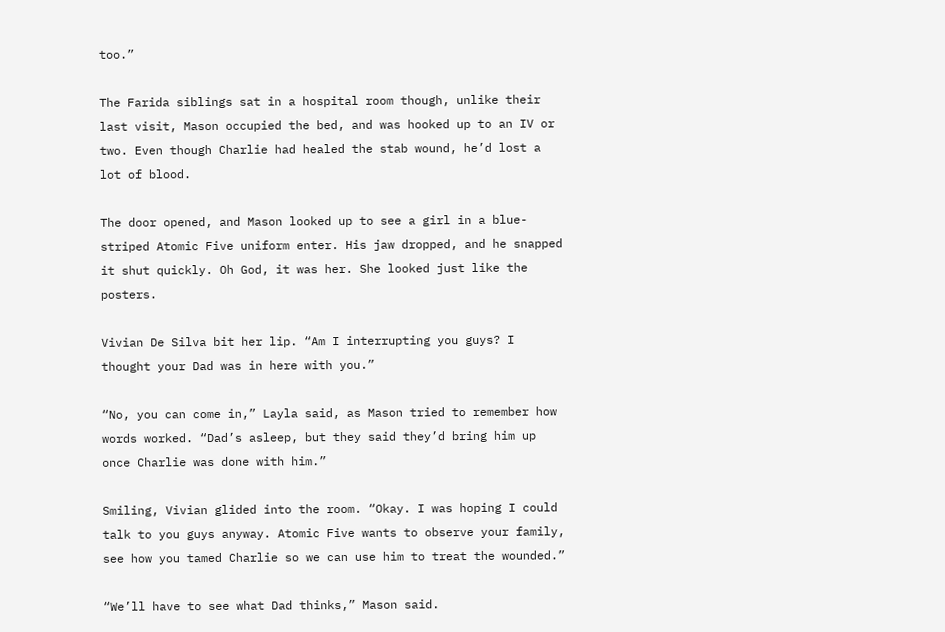too.”

The Farida siblings sat in a hospital room though, unlike their last visit, Mason occupied the bed, and was hooked up to an IV or two. Even though Charlie had healed the stab wound, he’d lost a lot of blood.

The door opened, and Mason looked up to see a girl in a blue-striped Atomic Five uniform enter. His jaw dropped, and he snapped it shut quickly. Oh God, it was her. She looked just like the posters.

Vivian De Silva bit her lip. “Am I interrupting you guys? I thought your Dad was in here with you.”

“No, you can come in,” Layla said, as Mason tried to remember how words worked. “Dad’s asleep, but they said they’d bring him up once Charlie was done with him.”

Smiling, Vivian glided into the room. “Okay. I was hoping I could talk to you guys anyway. Atomic Five wants to observe your family, see how you tamed Charlie so we can use him to treat the wounded.”

“We’ll have to see what Dad thinks,” Mason said.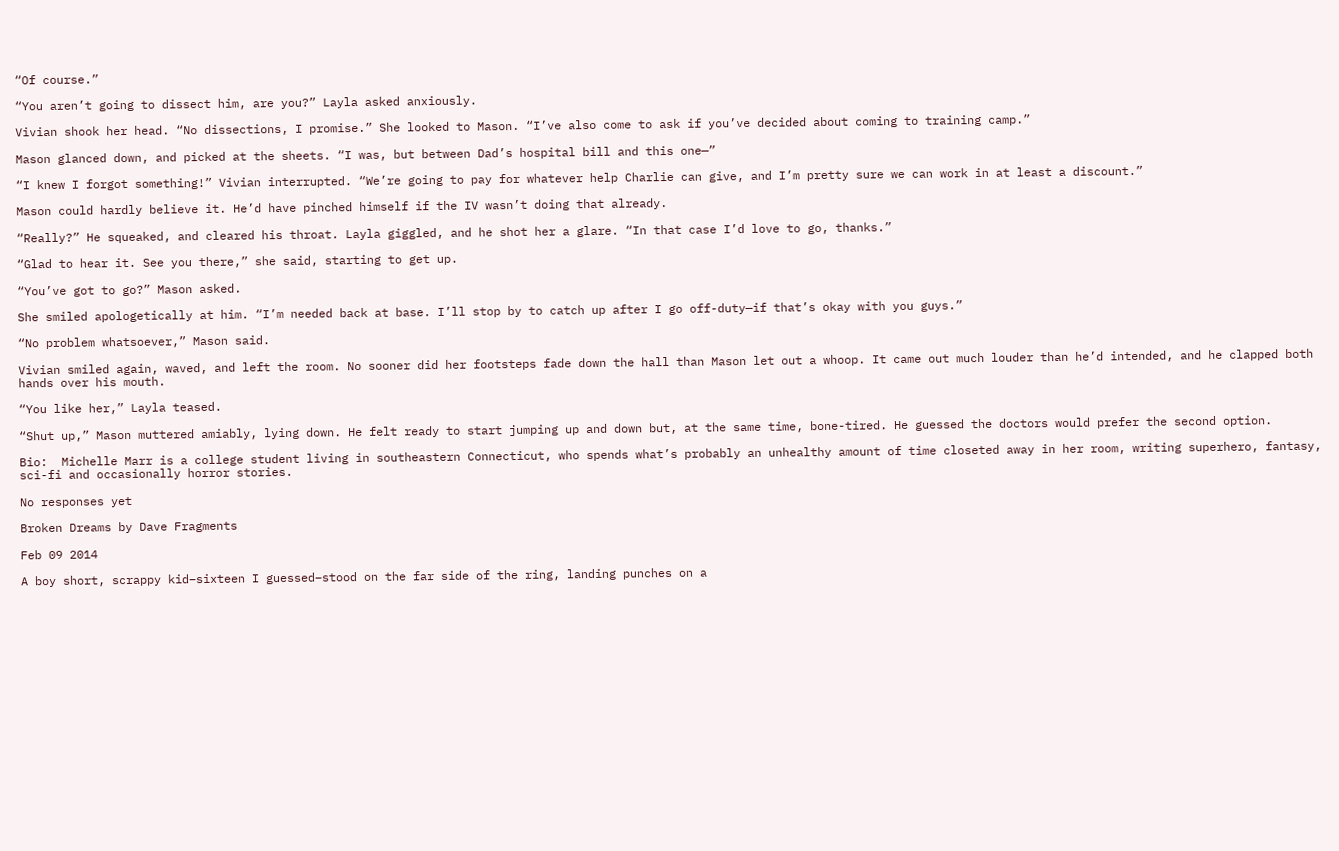“Of course.”

“You aren’t going to dissect him, are you?” Layla asked anxiously.

Vivian shook her head. “No dissections, I promise.” She looked to Mason. “I’ve also come to ask if you’ve decided about coming to training camp.”

Mason glanced down, and picked at the sheets. “I was, but between Dad’s hospital bill and this one—”

“I knew I forgot something!” Vivian interrupted. “We’re going to pay for whatever help Charlie can give, and I’m pretty sure we can work in at least a discount.”

Mason could hardly believe it. He’d have pinched himself if the IV wasn’t doing that already.

“Really?” He squeaked, and cleared his throat. Layla giggled, and he shot her a glare. “In that case I’d love to go, thanks.”

“Glad to hear it. See you there,” she said, starting to get up.

“You’ve got to go?” Mason asked.

She smiled apologetically at him. “I’m needed back at base. I’ll stop by to catch up after I go off-duty—if that’s okay with you guys.”

“No problem whatsoever,” Mason said.

Vivian smiled again, waved, and left the room. No sooner did her footsteps fade down the hall than Mason let out a whoop. It came out much louder than he’d intended, and he clapped both hands over his mouth.

“You like her,” Layla teased.

“Shut up,” Mason muttered amiably, lying down. He felt ready to start jumping up and down but, at the same time, bone-tired. He guessed the doctors would prefer the second option.

Bio:  Michelle Marr is a college student living in southeastern Connecticut, who spends what’s probably an unhealthy amount of time closeted away in her room, writing superhero, fantasy, sci-fi and occasionally horror stories.

No responses yet

Broken Dreams by Dave Fragments

Feb 09 2014

A boy short, scrappy kid–sixteen I guessed–stood on the far side of the ring, landing punches on a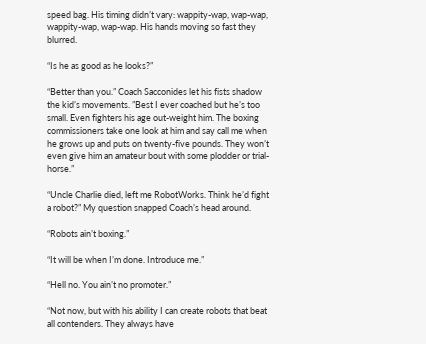speed bag. His timing didn’t vary: wappity-wap, wap-wap, wappity-wap, wap-wap. His hands moving so fast they blurred.

“Is he as good as he looks?”

“Better than you.” Coach Sacconides let his fists shadow the kid’s movements. ”Best I ever coached but he’s too small. Even fighters his age out-weight him. The boxing commissioners take one look at him and say call me when he grows up and puts on twenty-five pounds. They won’t even give him an amateur bout with some plodder or trial-horse.”

“Uncle Charlie died, left me RobotWorks. Think he’d fight a robot?” My question snapped Coach’s head around.

“Robots ain’t boxing.”

“It will be when I’m done. Introduce me.”

“Hell no. You ain’t no promoter.”

“Not now, but with his ability I can create robots that beat all contenders. They always have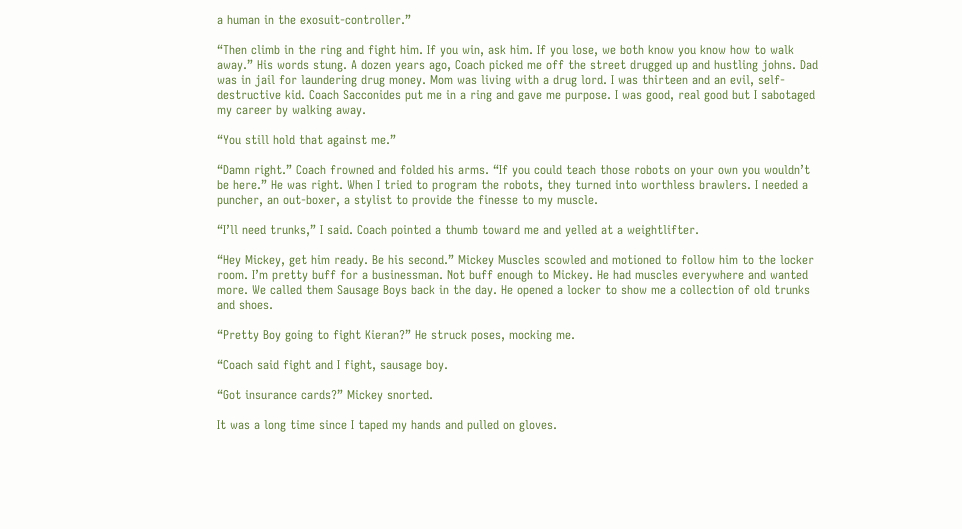a human in the exosuit-controller.”

“Then climb in the ring and fight him. If you win, ask him. If you lose, we both know you know how to walk away.” His words stung. A dozen years ago, Coach picked me off the street drugged up and hustling johns. Dad was in jail for laundering drug money. Mom was living with a drug lord. I was thirteen and an evil, self-destructive kid. Coach Sacconides put me in a ring and gave me purpose. I was good, real good but I sabotaged my career by walking away.

“You still hold that against me.”

“Damn right.” Coach frowned and folded his arms. “If you could teach those robots on your own you wouldn’t be here.” He was right. When I tried to program the robots, they turned into worthless brawlers. I needed a puncher, an out-boxer, a stylist to provide the finesse to my muscle.

“I’ll need trunks,” I said. Coach pointed a thumb toward me and yelled at a weightlifter.

“Hey Mickey, get him ready. Be his second.” Mickey Muscles scowled and motioned to follow him to the locker room. I’m pretty buff for a businessman. Not buff enough to Mickey. He had muscles everywhere and wanted more. We called them Sausage Boys back in the day. He opened a locker to show me a collection of old trunks and shoes.

“Pretty Boy going to fight Kieran?” He struck poses, mocking me.

“Coach said fight and I fight, sausage boy.

“Got insurance cards?” Mickey snorted.

It was a long time since I taped my hands and pulled on gloves.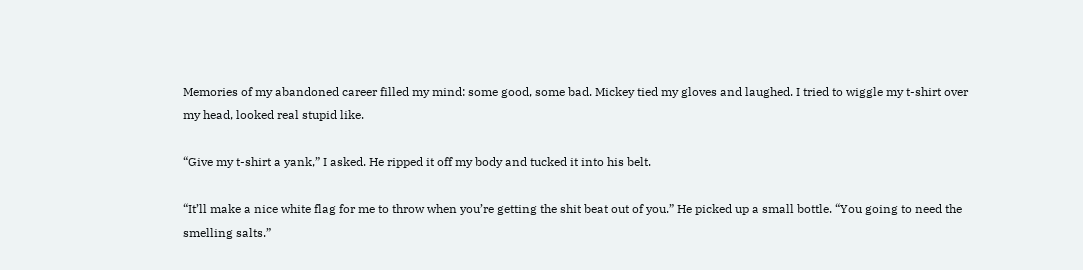Memories of my abandoned career filled my mind: some good, some bad. Mickey tied my gloves and laughed. I tried to wiggle my t-shirt over my head, looked real stupid like.

“Give my t-shirt a yank,” I asked. He ripped it off my body and tucked it into his belt.

“It’ll make a nice white flag for me to throw when you’re getting the shit beat out of you.” He picked up a small bottle. “You going to need the smelling salts.”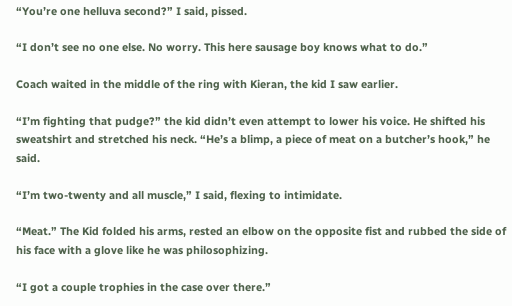“You’re one helluva second?” I said, pissed.

“I don’t see no one else. No worry. This here sausage boy knows what to do.”

Coach waited in the middle of the ring with Kieran, the kid I saw earlier.

“I’m fighting that pudge?” the kid didn’t even attempt to lower his voice. He shifted his sweatshirt and stretched his neck. “He’s a blimp, a piece of meat on a butcher’s hook,” he said.

“I’m two-twenty and all muscle,” I said, flexing to intimidate.

“Meat.” The Kid folded his arms, rested an elbow on the opposite fist and rubbed the side of his face with a glove like he was philosophizing.

“I got a couple trophies in the case over there.”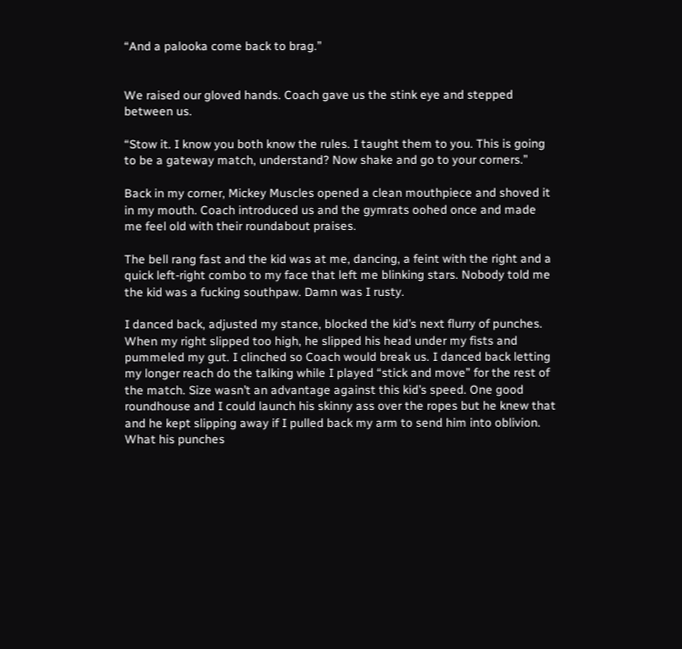“And a palooka come back to brag.”


We raised our gloved hands. Coach gave us the stink eye and stepped between us.

“Stow it. I know you both know the rules. I taught them to you. This is going to be a gateway match, understand? Now shake and go to your corners.”

Back in my corner, Mickey Muscles opened a clean mouthpiece and shoved it in my mouth. Coach introduced us and the gymrats oohed once and made me feel old with their roundabout praises.

The bell rang fast and the kid was at me, dancing, a feint with the right and a quick left-right combo to my face that left me blinking stars. Nobody told me the kid was a fucking southpaw. Damn was I rusty.

I danced back, adjusted my stance, blocked the kid’s next flurry of punches. When my right slipped too high, he slipped his head under my fists and pummeled my gut. I clinched so Coach would break us. I danced back letting my longer reach do the talking while I played “stick and move” for the rest of the match. Size wasn’t an advantage against this kid’s speed. One good roundhouse and I could launch his skinny ass over the ropes but he knew that and he kept slipping away if I pulled back my arm to send him into oblivion. What his punches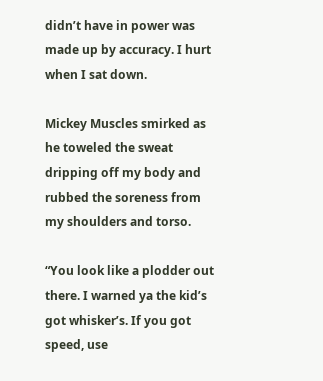didn’t have in power was made up by accuracy. I hurt when I sat down.

Mickey Muscles smirked as he toweled the sweat dripping off my body and rubbed the soreness from my shoulders and torso.

“You look like a plodder out there. I warned ya the kid’s got whisker’s. If you got speed, use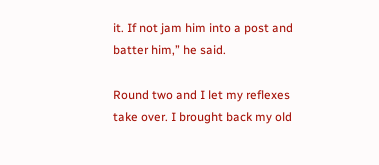it. If not jam him into a post and batter him,” he said.

Round two and I let my reflexes take over. I brought back my old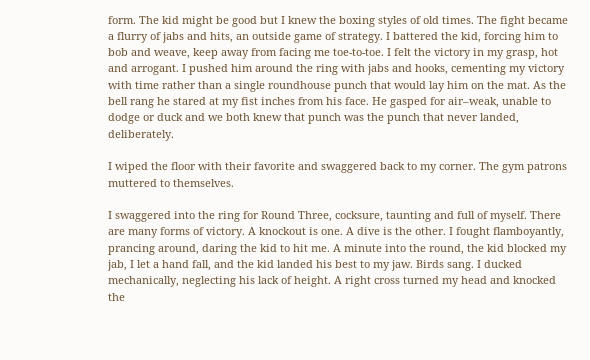form. The kid might be good but I knew the boxing styles of old times. The fight became a flurry of jabs and hits, an outside game of strategy. I battered the kid, forcing him to bob and weave, keep away from facing me toe-to-toe. I felt the victory in my grasp, hot and arrogant. I pushed him around the ring with jabs and hooks, cementing my victory with time rather than a single roundhouse punch that would lay him on the mat. As the bell rang he stared at my fist inches from his face. He gasped for air–weak, unable to dodge or duck and we both knew that punch was the punch that never landed, deliberately.

I wiped the floor with their favorite and swaggered back to my corner. The gym patrons muttered to themselves.

I swaggered into the ring for Round Three, cocksure, taunting and full of myself. There are many forms of victory. A knockout is one. A dive is the other. I fought flamboyantly, prancing around, daring the kid to hit me. A minute into the round, the kid blocked my jab, I let a hand fall, and the kid landed his best to my jaw. Birds sang. I ducked mechanically, neglecting his lack of height. A right cross turned my head and knocked the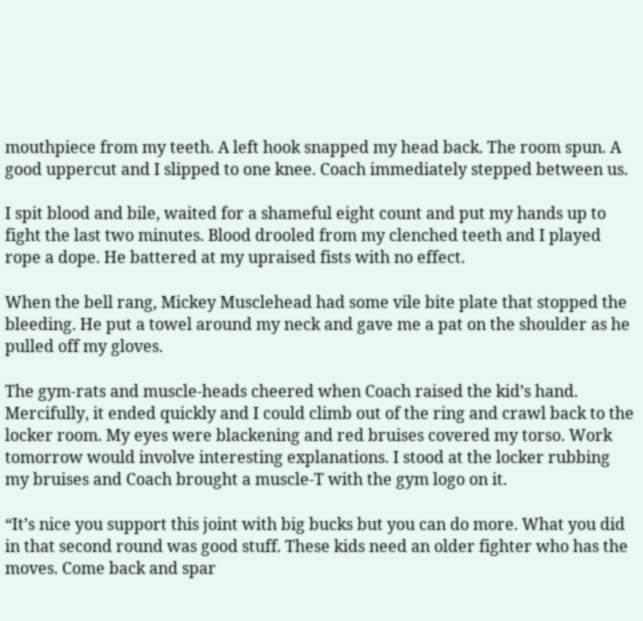mouthpiece from my teeth. A left hook snapped my head back. The room spun. A good uppercut and I slipped to one knee. Coach immediately stepped between us.

I spit blood and bile, waited for a shameful eight count and put my hands up to fight the last two minutes. Blood drooled from my clenched teeth and I played rope a dope. He battered at my upraised fists with no effect.

When the bell rang, Mickey Musclehead had some vile bite plate that stopped the bleeding. He put a towel around my neck and gave me a pat on the shoulder as he pulled off my gloves.

The gym-rats and muscle-heads cheered when Coach raised the kid’s hand. Mercifully, it ended quickly and I could climb out of the ring and crawl back to the locker room. My eyes were blackening and red bruises covered my torso. Work tomorrow would involve interesting explanations. I stood at the locker rubbing my bruises and Coach brought a muscle-T with the gym logo on it.

“It’s nice you support this joint with big bucks but you can do more. What you did in that second round was good stuff. These kids need an older fighter who has the moves. Come back and spar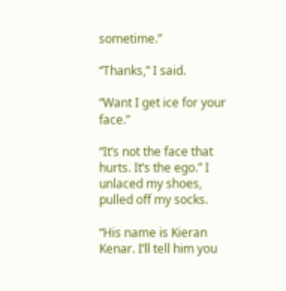sometime.”

“Thanks,” I said.

“Want I get ice for your face.”

“It’s not the face that hurts. It’s the ego.” I unlaced my shoes, pulled off my socks.

“His name is Kieran Kenar. I’ll tell him you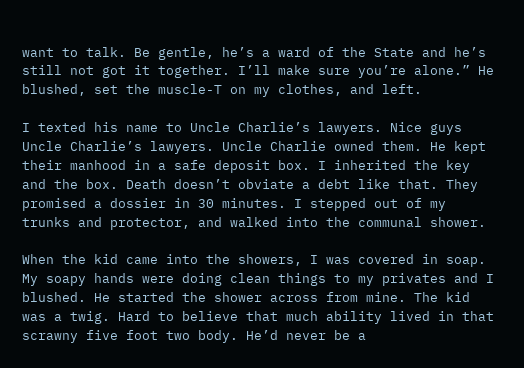want to talk. Be gentle, he’s a ward of the State and he’s still not got it together. I’ll make sure you’re alone.” He blushed, set the muscle-T on my clothes, and left.

I texted his name to Uncle Charlie’s lawyers. Nice guys Uncle Charlie’s lawyers. Uncle Charlie owned them. He kept their manhood in a safe deposit box. I inherited the key and the box. Death doesn’t obviate a debt like that. They promised a dossier in 30 minutes. I stepped out of my trunks and protector, and walked into the communal shower.

When the kid came into the showers, I was covered in soap. My soapy hands were doing clean things to my privates and I blushed. He started the shower across from mine. The kid was a twig. Hard to believe that much ability lived in that scrawny five foot two body. He’d never be a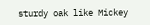sturdy oak like Mickey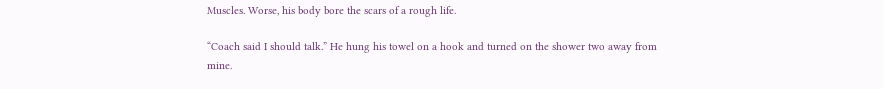Muscles. Worse, his body bore the scars of a rough life.

“Coach said I should talk.” He hung his towel on a hook and turned on the shower two away from mine.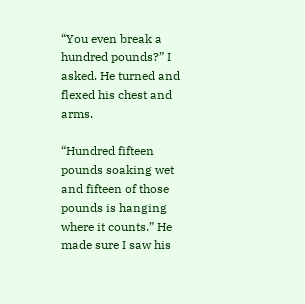“You even break a hundred pounds?” I asked. He turned and flexed his chest and arms.

“Hundred fifteen pounds soaking wet and fifteen of those pounds is hanging where it counts.” He made sure I saw his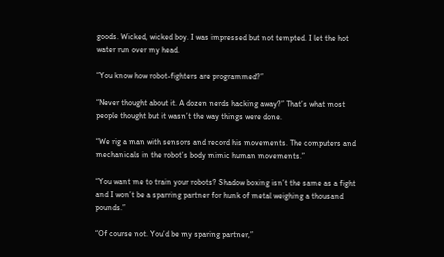goods. Wicked, wicked boy. I was impressed but not tempted. I let the hot water run over my head.

“You know how robot-fighters are programmed?”

“Never thought about it. A dozen nerds hacking away?” That’s what most people thought but it wasn’t the way things were done.

“We rig a man with sensors and record his movements. The computers and mechanicals in the robot’s body mimic human movements.”

“You want me to train your robots? Shadow boxing isn’t the same as a fight and I won’t be a sparring partner for hunk of metal weighing a thousand pounds.”

“Of course not. You’d be my sparing partner,”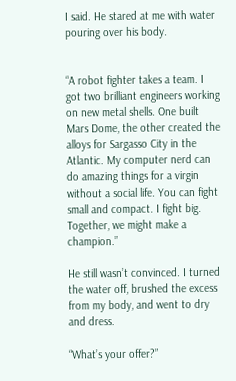I said. He stared at me with water pouring over his body.


“A robot fighter takes a team. I got two brilliant engineers working on new metal shells. One built Mars Dome, the other created the alloys for Sargasso City in the Atlantic. My computer nerd can do amazing things for a virgin without a social life. You can fight small and compact. I fight big. Together, we might make a champion.”

He still wasn’t convinced. I turned the water off, brushed the excess from my body, and went to dry and dress.

“What’s your offer?”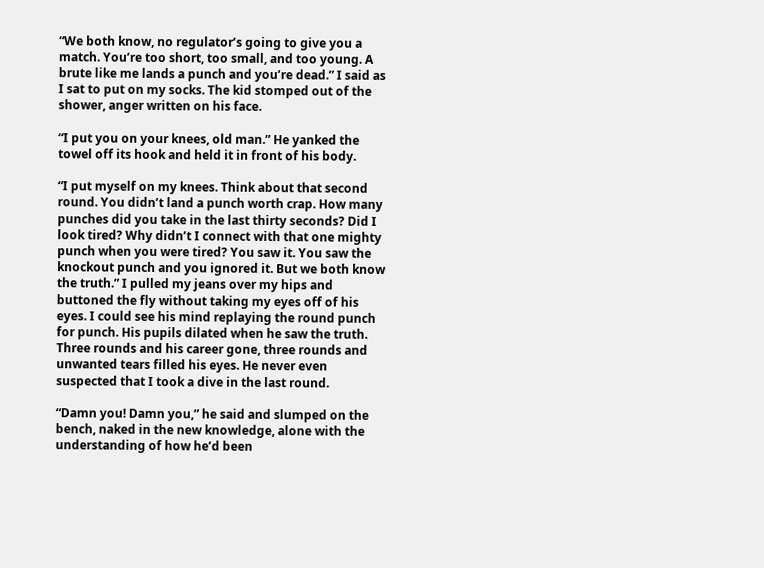“We both know, no regulator’s going to give you a match. You’re too short, too small, and too young. A brute like me lands a punch and you’re dead.” I said as I sat to put on my socks. The kid stomped out of the shower, anger written on his face.

“I put you on your knees, old man.” He yanked the towel off its hook and held it in front of his body.

“I put myself on my knees. Think about that second round. You didn’t land a punch worth crap. How many punches did you take in the last thirty seconds? Did I look tired? Why didn’t I connect with that one mighty punch when you were tired? You saw it. You saw the knockout punch and you ignored it. But we both know the truth.” I pulled my jeans over my hips and buttoned the fly without taking my eyes off of his eyes. I could see his mind replaying the round punch for punch. His pupils dilated when he saw the truth. Three rounds and his career gone, three rounds and unwanted tears filled his eyes. He never even suspected that I took a dive in the last round.

“Damn you! Damn you,” he said and slumped on the bench, naked in the new knowledge, alone with the understanding of how he’d been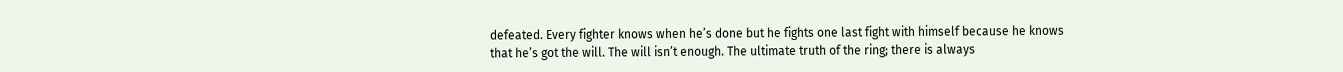defeated. Every fighter knows when he’s done but he fights one last fight with himself because he knows that he’s got the will. The will isn’t enough. The ultimate truth of the ring; there is always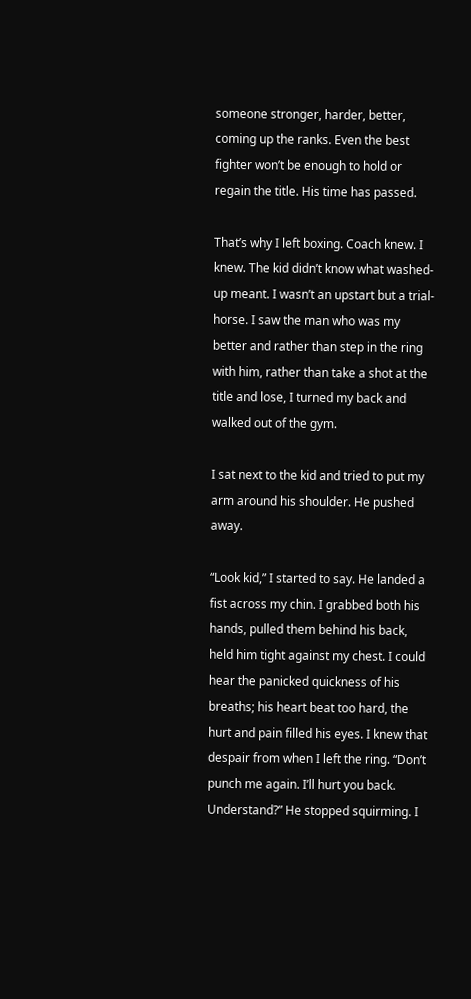someone stronger, harder, better, coming up the ranks. Even the best fighter won’t be enough to hold or regain the title. His time has passed.

That’s why I left boxing. Coach knew. I knew. The kid didn’t know what washed-up meant. I wasn’t an upstart but a trial-horse. I saw the man who was my better and rather than step in the ring with him, rather than take a shot at the title and lose, I turned my back and walked out of the gym.

I sat next to the kid and tried to put my arm around his shoulder. He pushed away.

“Look kid,” I started to say. He landed a fist across my chin. I grabbed both his hands, pulled them behind his back, held him tight against my chest. I could hear the panicked quickness of his breaths; his heart beat too hard, the hurt and pain filled his eyes. I knew that despair from when I left the ring. “Don’t punch me again. I’ll hurt you back. Understand?” He stopped squirming. I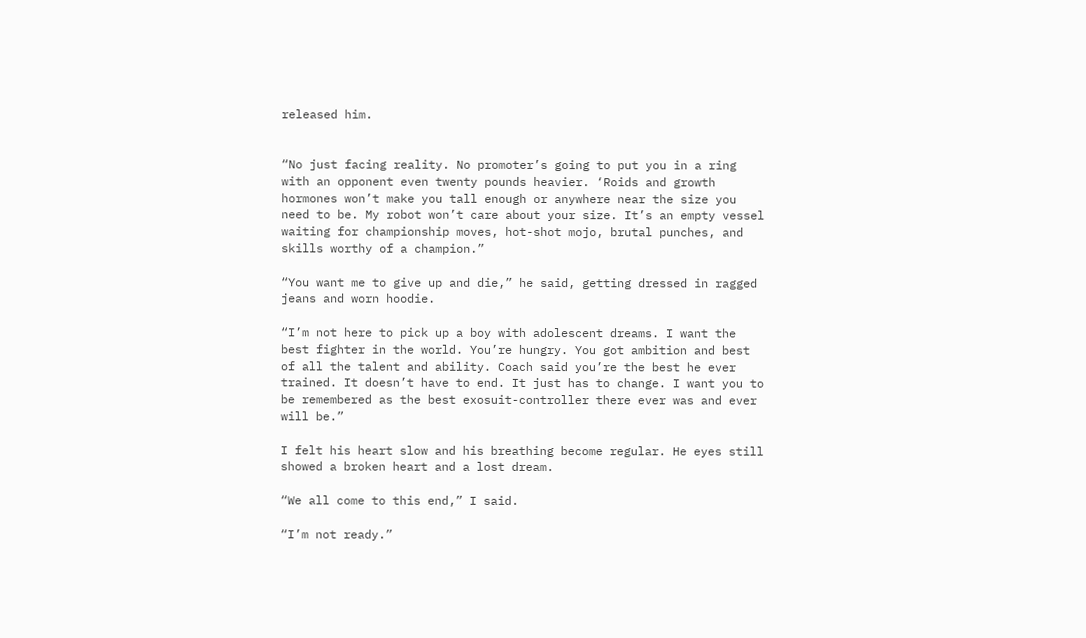released him.


“No just facing reality. No promoter’s going to put you in a ring with an opponent even twenty pounds heavier. ‘Roids and growth hormones won’t make you tall enough or anywhere near the size you need to be. My robot won’t care about your size. It’s an empty vessel waiting for championship moves, hot-shot mojo, brutal punches, and skills worthy of a champion.”

“You want me to give up and die,” he said, getting dressed in ragged jeans and worn hoodie.

“I’m not here to pick up a boy with adolescent dreams. I want the best fighter in the world. You’re hungry. You got ambition and best of all the talent and ability. Coach said you’re the best he ever trained. It doesn’t have to end. It just has to change. I want you to be remembered as the best exosuit-controller there ever was and ever will be.”

I felt his heart slow and his breathing become regular. He eyes still showed a broken heart and a lost dream.

“We all come to this end,” I said.

“I’m not ready.”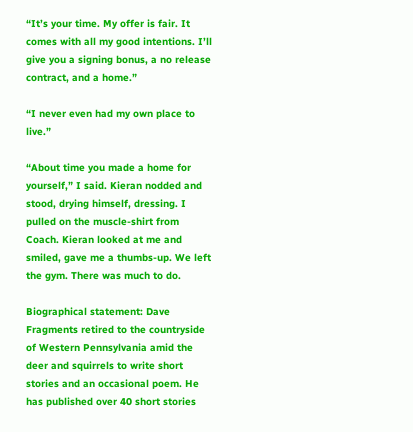“It’s your time. My offer is fair. It comes with all my good intentions. I’ll give you a signing bonus, a no release contract, and a home.”

“I never even had my own place to live.”

“About time you made a home for yourself,” I said. Kieran nodded and stood, drying himself, dressing. I pulled on the muscle-shirt from Coach. Kieran looked at me and smiled, gave me a thumbs-up. We left the gym. There was much to do.

Biographical statement: Dave Fragments retired to the countryside of Western Pennsylvania amid the deer and squirrels to write short stories and an occasional poem. He has published over 40 short stories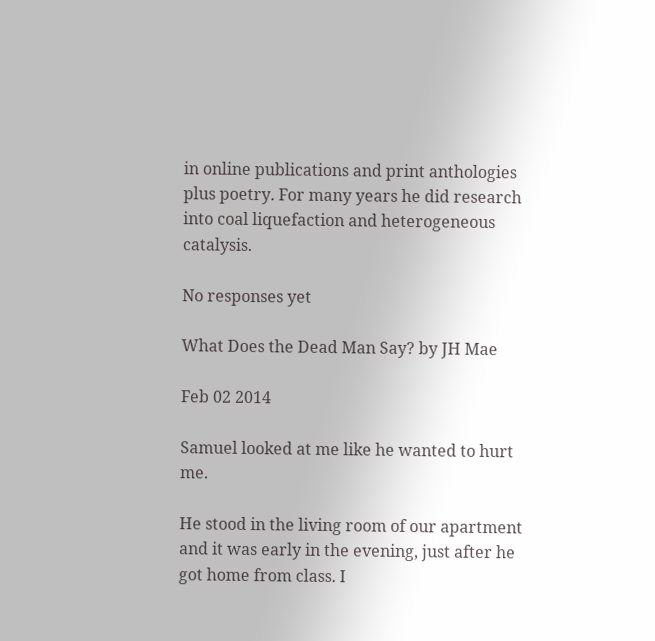in online publications and print anthologies plus poetry. For many years he did research into coal liquefaction and heterogeneous catalysis.

No responses yet

What Does the Dead Man Say? by JH Mae

Feb 02 2014

Samuel looked at me like he wanted to hurt me.

He stood in the living room of our apartment and it was early in the evening, just after he got home from class. I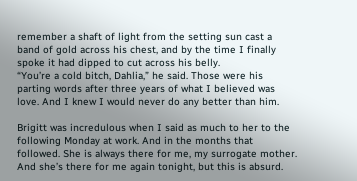remember a shaft of light from the setting sun cast a band of gold across his chest, and by the time I finally spoke it had dipped to cut across his belly.
“You’re a cold bitch, Dahlia,” he said. Those were his parting words after three years of what I believed was love. And I knew I would never do any better than him.

Brigitt was incredulous when I said as much to her to the following Monday at work. And in the months that followed. She is always there for me, my surrogate mother. And she’s there for me again tonight, but this is absurd.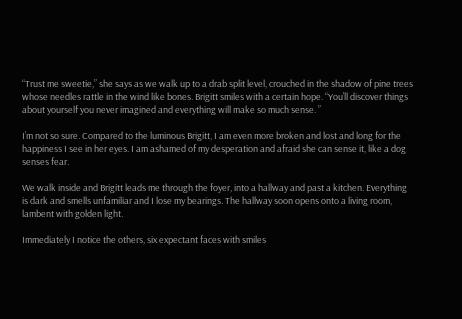“Trust me sweetie,” she says as we walk up to a drab split level, crouched in the shadow of pine trees whose needles rattle in the wind like bones. Brigitt smiles with a certain hope. “You’ll discover things about yourself you never imagined and everything will make so much sense. ”

I’m not so sure. Compared to the luminous Brigitt, I am even more broken and lost and long for the happiness I see in her eyes. I am ashamed of my desperation and afraid she can sense it, like a dog senses fear.

We walk inside and Brigitt leads me through the foyer, into a hallway and past a kitchen. Everything is dark and smells unfamiliar and I lose my bearings. The hallway soon opens onto a living room, lambent with golden light.

Immediately I notice the others, six expectant faces with smiles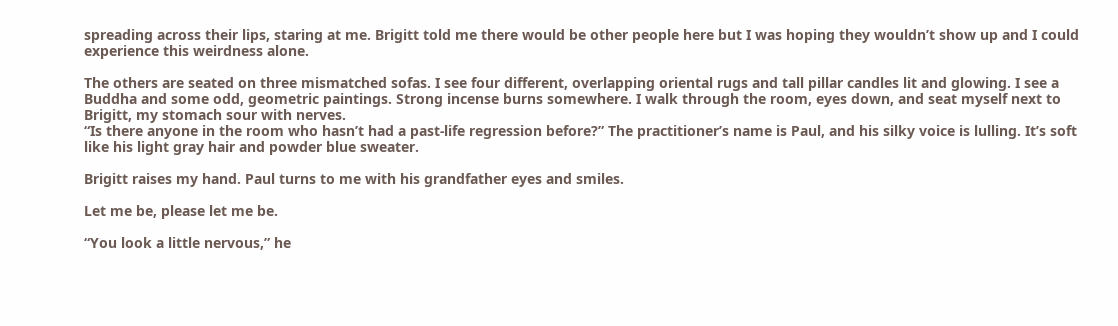spreading across their lips, staring at me. Brigitt told me there would be other people here but I was hoping they wouldn’t show up and I could experience this weirdness alone.

The others are seated on three mismatched sofas. I see four different, overlapping oriental rugs and tall pillar candles lit and glowing. I see a Buddha and some odd, geometric paintings. Strong incense burns somewhere. I walk through the room, eyes down, and seat myself next to Brigitt, my stomach sour with nerves.
“Is there anyone in the room who hasn’t had a past-life regression before?” The practitioner’s name is Paul, and his silky voice is lulling. It’s soft like his light gray hair and powder blue sweater.

Brigitt raises my hand. Paul turns to me with his grandfather eyes and smiles.

Let me be, please let me be.

“You look a little nervous,” he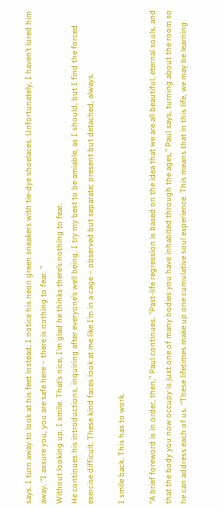says. I turn away to look at his feet instead; I notice his neon green sneakers with tie-dye shoelaces. Unfortunately, I haven’t lured him away. “I assure you, you are safe here – there is nothing to fear. ”
Without looking up, I smile. That’s nice, I’m glad he thinks there’s nothing to fear.
He continues his introductions, inquiring after everyone’s well being. I try my best to be amiable, as I should, but I find the forced exercise difficult. These kind faces look at me like I’m in a cage – observed but separate; present but detached, always.

I smile back. This has to work.

“A brief foreword is in order, then,” Paul continues. “Past-life regression is based on the idea that we are all beautiful, eternal souls, and that the body you now occupy is just one of many bodies you have inhabited through the ages,” Paul says, turning about the room so he can address each of us. “These lifetimes make up one cumulative soul experience. This means that in this life, we may be learning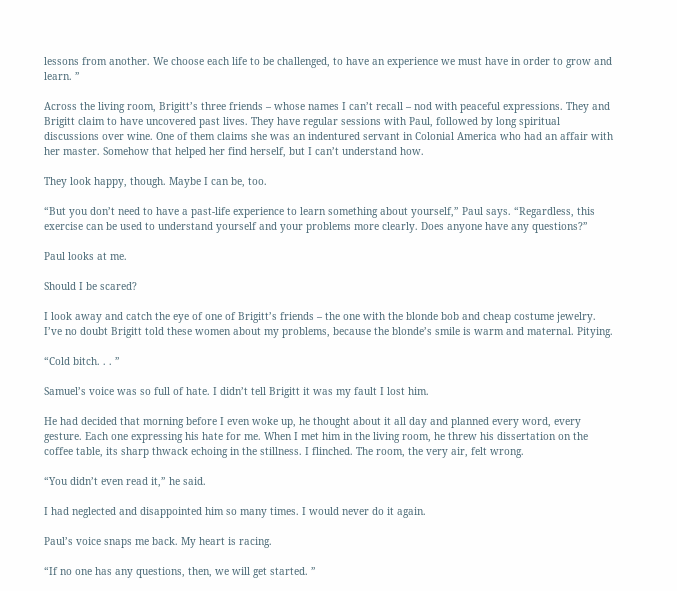lessons from another. We choose each life to be challenged, to have an experience we must have in order to grow and learn. ”

Across the living room, Brigitt’s three friends – whose names I can’t recall – nod with peaceful expressions. They and Brigitt claim to have uncovered past lives. They have regular sessions with Paul, followed by long spiritual discussions over wine. One of them claims she was an indentured servant in Colonial America who had an affair with her master. Somehow that helped her find herself, but I can’t understand how.

They look happy, though. Maybe I can be, too.

“But you don’t need to have a past-life experience to learn something about yourself,” Paul says. “Regardless, this exercise can be used to understand yourself and your problems more clearly. Does anyone have any questions?”

Paul looks at me.

Should I be scared?

I look away and catch the eye of one of Brigitt’s friends – the one with the blonde bob and cheap costume jewelry. I’ve no doubt Brigitt told these women about my problems, because the blonde’s smile is warm and maternal. Pitying.

“Cold bitch. . . ”

Samuel’s voice was so full of hate. I didn’t tell Brigitt it was my fault I lost him.

He had decided that morning before I even woke up, he thought about it all day and planned every word, every gesture. Each one expressing his hate for me. When I met him in the living room, he threw his dissertation on the coffee table, its sharp thwack echoing in the stillness. I flinched. The room, the very air, felt wrong.

“You didn’t even read it,” he said.

I had neglected and disappointed him so many times. I would never do it again.

Paul’s voice snaps me back. My heart is racing.

“If no one has any questions, then, we will get started. ”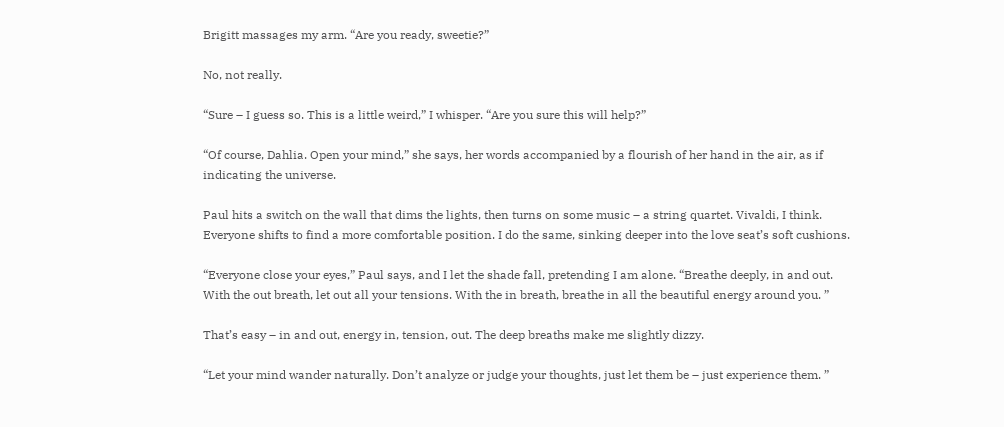Brigitt massages my arm. “Are you ready, sweetie?”

No, not really.

“Sure – I guess so. This is a little weird,” I whisper. “Are you sure this will help?”

“Of course, Dahlia. Open your mind,” she says, her words accompanied by a flourish of her hand in the air, as if indicating the universe.

Paul hits a switch on the wall that dims the lights, then turns on some music – a string quartet. Vivaldi, I think. Everyone shifts to find a more comfortable position. I do the same, sinking deeper into the love seat’s soft cushions.

“Everyone close your eyes,” Paul says, and I let the shade fall, pretending I am alone. “Breathe deeply, in and out. With the out breath, let out all your tensions. With the in breath, breathe in all the beautiful energy around you. ”

That’s easy – in and out, energy in, tension, out. The deep breaths make me slightly dizzy.

“Let your mind wander naturally. Don’t analyze or judge your thoughts, just let them be – just experience them. ”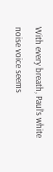With every breath, Paul’s white noise voice seems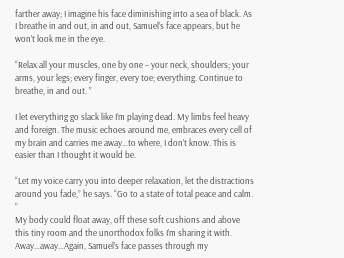farther away; I imagine his face diminishing into a sea of black. As I breathe in and out, in and out, Samuel’s face appears, but he won’t look me in the eye.

“Relax all your muscles, one by one – your neck, shoulders; your arms, your legs; every finger, every toe; everything. Continue to breathe, in and out. ”

I let everything go slack like I’m playing dead. My limbs feel heavy and foreign. The music echoes around me, embraces every cell of my brain and carries me away…to where, I don’t know. This is easier than I thought it would be.

“Let my voice carry you into deeper relaxation, let the distractions around you fade,” he says. “Go to a state of total peace and calm. ”
My body could float away, off these soft cushions and above this tiny room and the unorthodox folks I’m sharing it with. Away…away…Again, Samuel’s face passes through my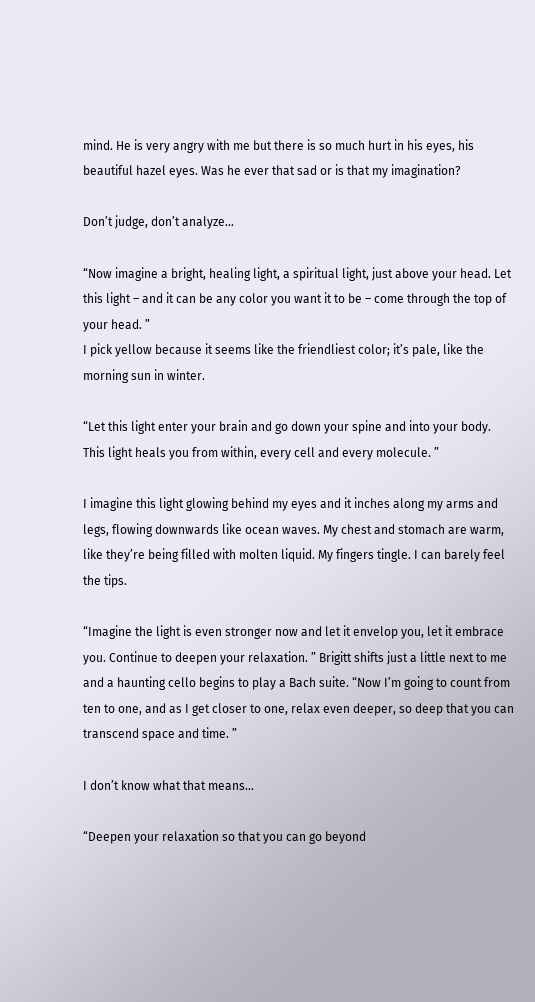mind. He is very angry with me but there is so much hurt in his eyes, his beautiful hazel eyes. Was he ever that sad or is that my imagination?

Don’t judge, don’t analyze…

“Now imagine a bright, healing light, a spiritual light, just above your head. Let this light – and it can be any color you want it to be – come through the top of your head. ”
I pick yellow because it seems like the friendliest color; it’s pale, like the morning sun in winter.

“Let this light enter your brain and go down your spine and into your body. This light heals you from within, every cell and every molecule. ”

I imagine this light glowing behind my eyes and it inches along my arms and legs, flowing downwards like ocean waves. My chest and stomach are warm, like they’re being filled with molten liquid. My fingers tingle. I can barely feel the tips.

“Imagine the light is even stronger now and let it envelop you, let it embrace you. Continue to deepen your relaxation. ” Brigitt shifts just a little next to me and a haunting cello begins to play a Bach suite. “Now I’m going to count from ten to one, and as I get closer to one, relax even deeper, so deep that you can transcend space and time. ”

I don’t know what that means…

“Deepen your relaxation so that you can go beyond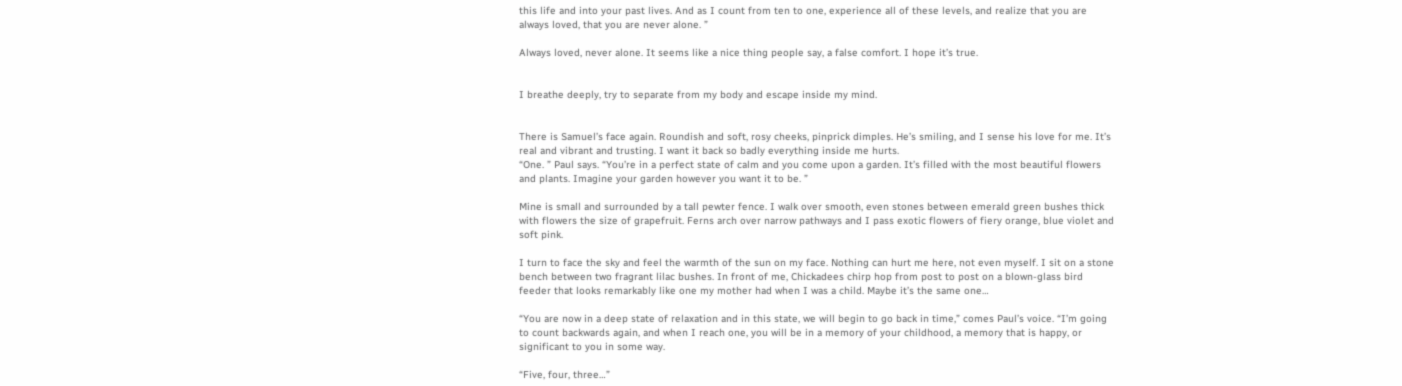this life and into your past lives. And as I count from ten to one, experience all of these levels, and realize that you are always loved, that you are never alone. ”

Always loved, never alone. It seems like a nice thing people say, a false comfort. I hope it’s true.


I breathe deeply, try to separate from my body and escape inside my mind.


There is Samuel’s face again. Roundish and soft, rosy cheeks, pinprick dimples. He’s smiling, and I sense his love for me. It’s real and vibrant and trusting. I want it back so badly everything inside me hurts.
“One. ” Paul says. “You’re in a perfect state of calm and you come upon a garden. It’s filled with the most beautiful flowers and plants. Imagine your garden however you want it to be. ”

Mine is small and surrounded by a tall pewter fence. I walk over smooth, even stones between emerald green bushes thick with flowers the size of grapefruit. Ferns arch over narrow pathways and I pass exotic flowers of fiery orange, blue violet and soft pink.

I turn to face the sky and feel the warmth of the sun on my face. Nothing can hurt me here, not even myself. I sit on a stone bench between two fragrant lilac bushes. In front of me, Chickadees chirp hop from post to post on a blown-glass bird feeder that looks remarkably like one my mother had when I was a child. Maybe it’s the same one…

“You are now in a deep state of relaxation and in this state, we will begin to go back in time,” comes Paul’s voice. “I’m going to count backwards again, and when I reach one, you will be in a memory of your childhood, a memory that is happy, or significant to you in some way.

“Five, four, three…”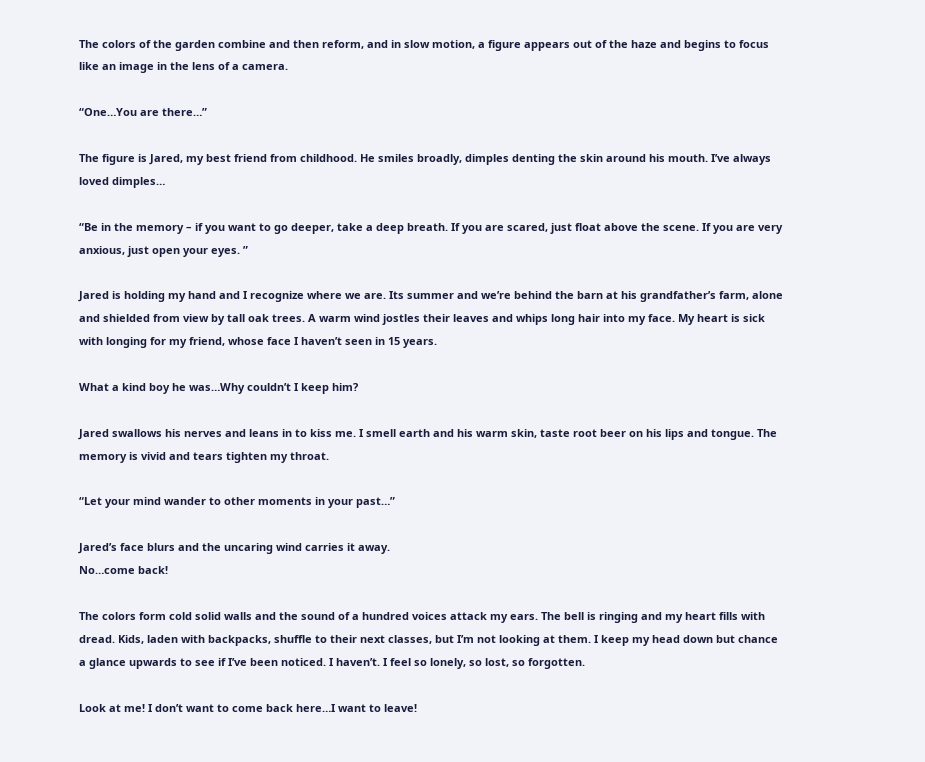The colors of the garden combine and then reform, and in slow motion, a figure appears out of the haze and begins to focus like an image in the lens of a camera.

“One…You are there…”

The figure is Jared, my best friend from childhood. He smiles broadly, dimples denting the skin around his mouth. I’ve always loved dimples…

“Be in the memory – if you want to go deeper, take a deep breath. If you are scared, just float above the scene. If you are very anxious, just open your eyes. ”

Jared is holding my hand and I recognize where we are. Its summer and we’re behind the barn at his grandfather’s farm, alone and shielded from view by tall oak trees. A warm wind jostles their leaves and whips long hair into my face. My heart is sick with longing for my friend, whose face I haven’t seen in 15 years.

What a kind boy he was…Why couldn’t I keep him?

Jared swallows his nerves and leans in to kiss me. I smell earth and his warm skin, taste root beer on his lips and tongue. The memory is vivid and tears tighten my throat.

“Let your mind wander to other moments in your past…”

Jared’s face blurs and the uncaring wind carries it away.
No…come back!

The colors form cold solid walls and the sound of a hundred voices attack my ears. The bell is ringing and my heart fills with dread. Kids, laden with backpacks, shuffle to their next classes, but I’m not looking at them. I keep my head down but chance a glance upwards to see if I’ve been noticed. I haven’t. I feel so lonely, so lost, so forgotten.

Look at me! I don’t want to come back here…I want to leave!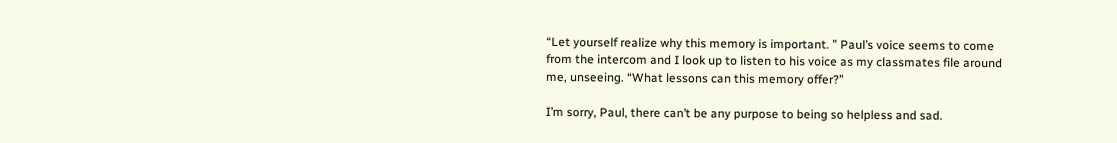“Let yourself realize why this memory is important. ” Paul’s voice seems to come from the intercom and I look up to listen to his voice as my classmates file around me, unseeing. “What lessons can this memory offer?”

I’m sorry, Paul, there can’t be any purpose to being so helpless and sad.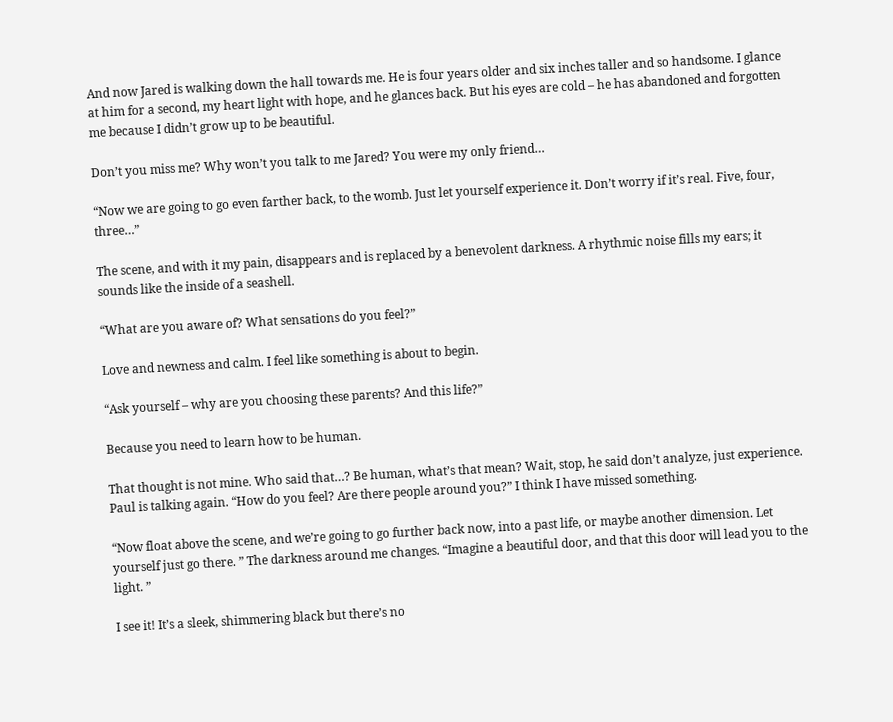And now Jared is walking down the hall towards me. He is four years older and six inches taller and so handsome. I glance at him for a second, my heart light with hope, and he glances back. But his eyes are cold – he has abandoned and forgotten me because I didn’t grow up to be beautiful.

Don’t you miss me? Why won’t you talk to me Jared? You were my only friend…

“Now we are going to go even farther back, to the womb. Just let yourself experience it. Don’t worry if it’s real. Five, four, three…”

The scene, and with it my pain, disappears and is replaced by a benevolent darkness. A rhythmic noise fills my ears; it sounds like the inside of a seashell.

“What are you aware of? What sensations do you feel?”

Love and newness and calm. I feel like something is about to begin.

“Ask yourself – why are you choosing these parents? And this life?”

Because you need to learn how to be human.

That thought is not mine. Who said that…? Be human, what’s that mean? Wait, stop, he said don’t analyze, just experience. Paul is talking again. “How do you feel? Are there people around you?” I think I have missed something.

“Now float above the scene, and we’re going to go further back now, into a past life, or maybe another dimension. Let yourself just go there. ” The darkness around me changes. “Imagine a beautiful door, and that this door will lead you to the light. ”

I see it! It’s a sleek, shimmering black but there’s no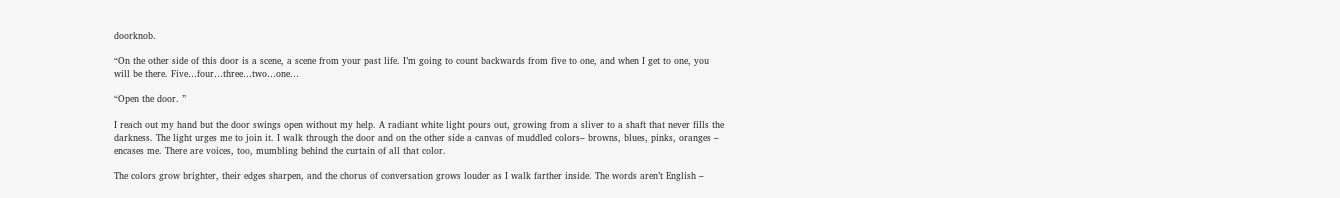doorknob.

“On the other side of this door is a scene, a scene from your past life. I’m going to count backwards from five to one, and when I get to one, you will be there. Five…four…three…two…one…

“Open the door. ”

I reach out my hand but the door swings open without my help. A radiant white light pours out, growing from a sliver to a shaft that never fills the darkness. The light urges me to join it. I walk through the door and on the other side a canvas of muddled colors– browns, blues, pinks, oranges – encases me. There are voices, too, mumbling behind the curtain of all that color.

The colors grow brighter, their edges sharpen, and the chorus of conversation grows louder as I walk farther inside. The words aren’t English –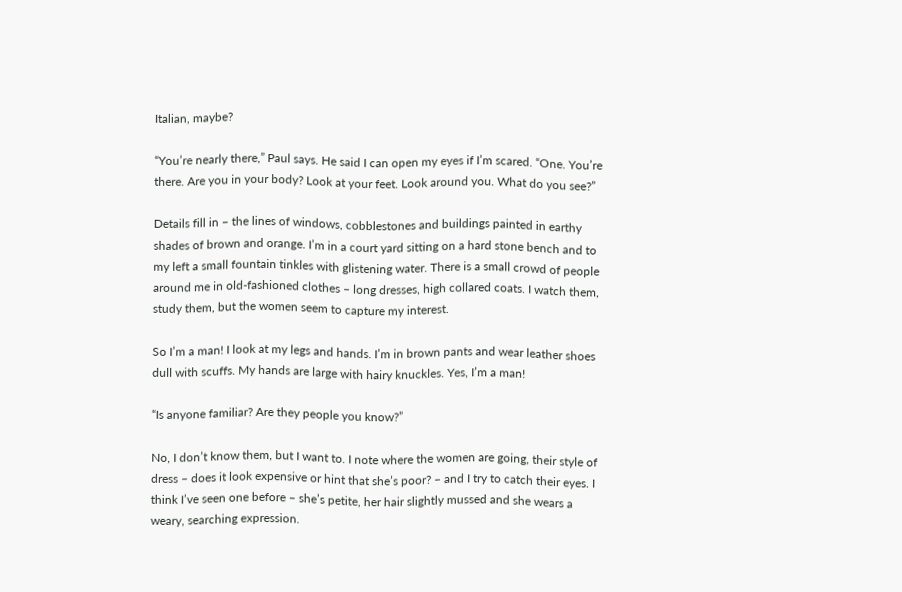Italian, maybe?

“You’re nearly there,” Paul says. He said I can open my eyes if I’m scared. “One. You’re there. Are you in your body? Look at your feet. Look around you. What do you see?”

Details fill in – the lines of windows, cobblestones and buildings painted in earthy shades of brown and orange. I’m in a court yard sitting on a hard stone bench and to my left a small fountain tinkles with glistening water. There is a small crowd of people around me in old-fashioned clothes – long dresses, high collared coats. I watch them, study them, but the women seem to capture my interest.

So I’m a man! I look at my legs and hands. I’m in brown pants and wear leather shoes dull with scuffs. My hands are large with hairy knuckles. Yes, I’m a man!

“Is anyone familiar? Are they people you know?”

No, I don’t know them, but I want to. I note where the women are going, their style of dress – does it look expensive or hint that she’s poor? – and I try to catch their eyes. I think I’ve seen one before – she’s petite, her hair slightly mussed and she wears a weary, searching expression.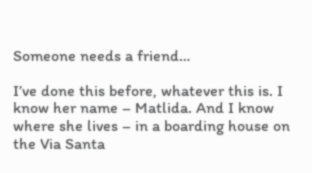Someone needs a friend…

I’ve done this before, whatever this is. I know her name – Matlida. And I know where she lives – in a boarding house on the Via Santa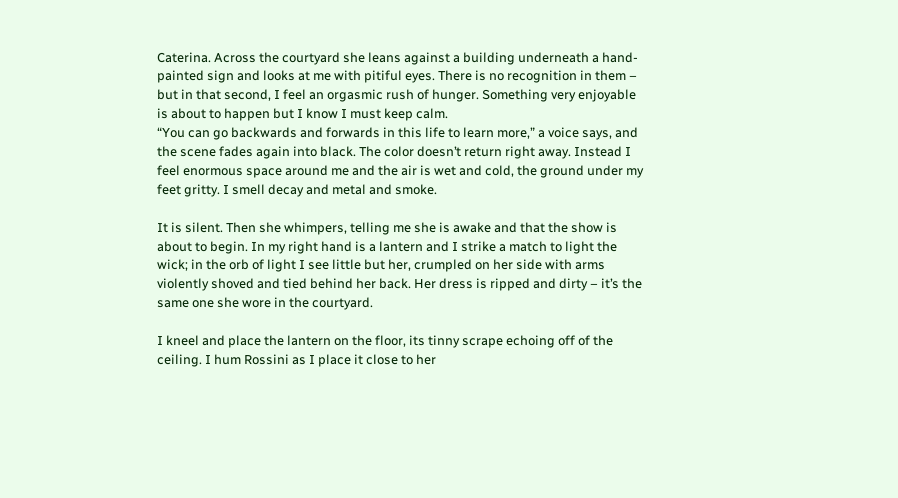Caterina. Across the courtyard she leans against a building underneath a hand-painted sign and looks at me with pitiful eyes. There is no recognition in them – but in that second, I feel an orgasmic rush of hunger. Something very enjoyable is about to happen but I know I must keep calm.
“You can go backwards and forwards in this life to learn more,” a voice says, and the scene fades again into black. The color doesn’t return right away. Instead I feel enormous space around me and the air is wet and cold, the ground under my feet gritty. I smell decay and metal and smoke.

It is silent. Then she whimpers, telling me she is awake and that the show is about to begin. In my right hand is a lantern and I strike a match to light the wick; in the orb of light I see little but her, crumpled on her side with arms violently shoved and tied behind her back. Her dress is ripped and dirty – it’s the same one she wore in the courtyard.

I kneel and place the lantern on the floor, its tinny scrape echoing off of the ceiling. I hum Rossini as I place it close to her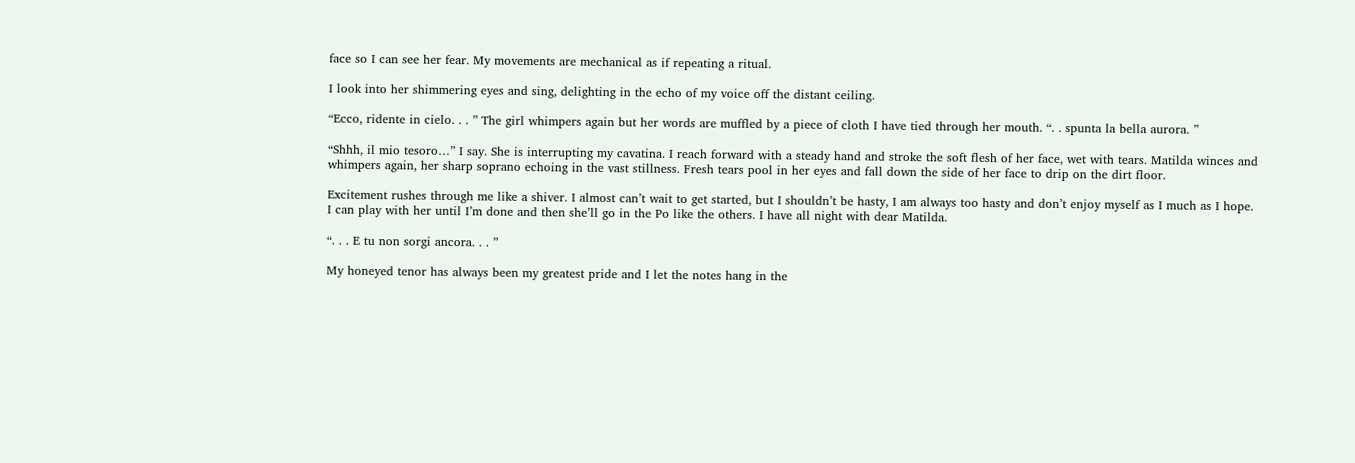face so I can see her fear. My movements are mechanical as if repeating a ritual.

I look into her shimmering eyes and sing, delighting in the echo of my voice off the distant ceiling.

“Ecco, ridente in cielo. . . ” The girl whimpers again but her words are muffled by a piece of cloth I have tied through her mouth. “. . spunta la bella aurora. ”

“Shhh, il mio tesoro…” I say. She is interrupting my cavatina. I reach forward with a steady hand and stroke the soft flesh of her face, wet with tears. Matilda winces and whimpers again, her sharp soprano echoing in the vast stillness. Fresh tears pool in her eyes and fall down the side of her face to drip on the dirt floor.

Excitement rushes through me like a shiver. I almost can’t wait to get started, but I shouldn’t be hasty, I am always too hasty and don’t enjoy myself as I much as I hope. I can play with her until I’m done and then she’ll go in the Po like the others. I have all night with dear Matilda.

“. . . E tu non sorgi ancora. . . ”

My honeyed tenor has always been my greatest pride and I let the notes hang in the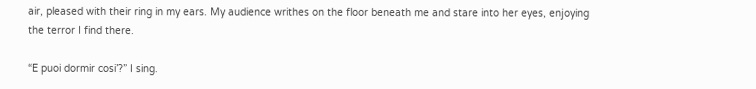air, pleased with their ring in my ears. My audience writhes on the floor beneath me and stare into her eyes, enjoying the terror I find there.

“E puoi dormir cosi’?” I sing.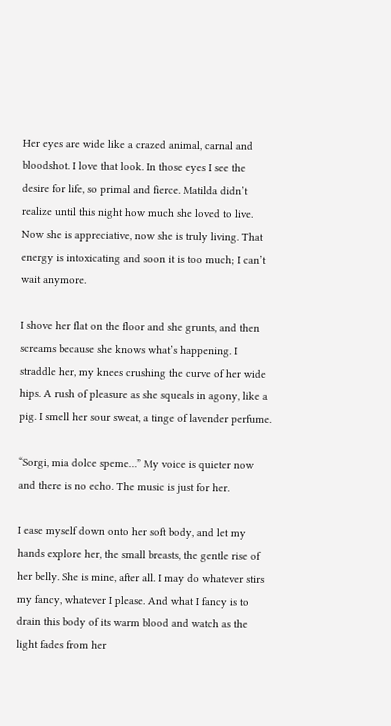Her eyes are wide like a crazed animal, carnal and bloodshot. I love that look. In those eyes I see the desire for life, so primal and fierce. Matilda didn’t realize until this night how much she loved to live. Now she is appreciative, now she is truly living. That energy is intoxicating and soon it is too much; I can’t wait anymore.

I shove her flat on the floor and she grunts, and then screams because she knows what’s happening. I straddle her, my knees crushing the curve of her wide hips. A rush of pleasure as she squeals in agony, like a pig. I smell her sour sweat, a tinge of lavender perfume.

“Sorgi, mia dolce speme…” My voice is quieter now and there is no echo. The music is just for her.

I ease myself down onto her soft body, and let my hands explore her, the small breasts, the gentle rise of her belly. She is mine, after all. I may do whatever stirs my fancy, whatever I please. And what I fancy is to drain this body of its warm blood and watch as the light fades from her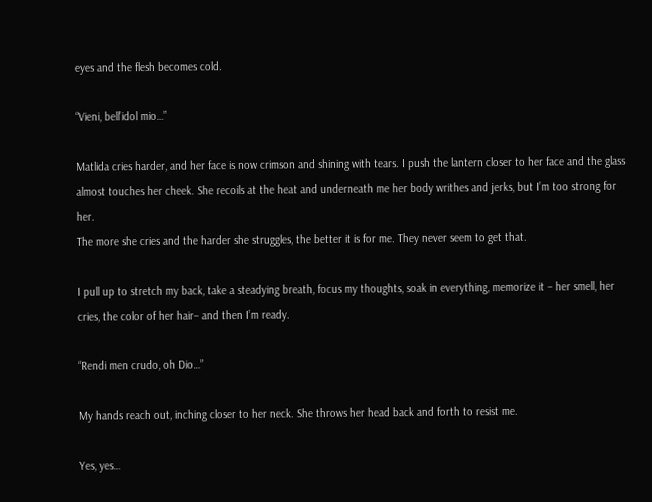eyes and the flesh becomes cold.

“Vieni, bell’idol mio…”

Matlida cries harder, and her face is now crimson and shining with tears. I push the lantern closer to her face and the glass almost touches her cheek. She recoils at the heat and underneath me her body writhes and jerks, but I’m too strong for her.
The more she cries and the harder she struggles, the better it is for me. They never seem to get that.

I pull up to stretch my back, take a steadying breath, focus my thoughts, soak in everything, memorize it – her smell, her cries, the color of her hair– and then I’m ready.

“Rendi men crudo, oh Dio…”

My hands reach out, inching closer to her neck. She throws her head back and forth to resist me.

Yes, yes…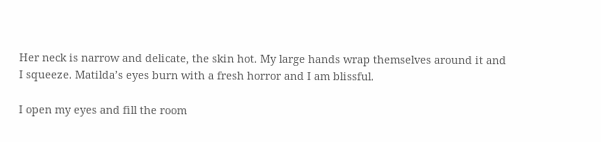Her neck is narrow and delicate, the skin hot. My large hands wrap themselves around it and I squeeze. Matilda’s eyes burn with a fresh horror and I am blissful.

I open my eyes and fill the room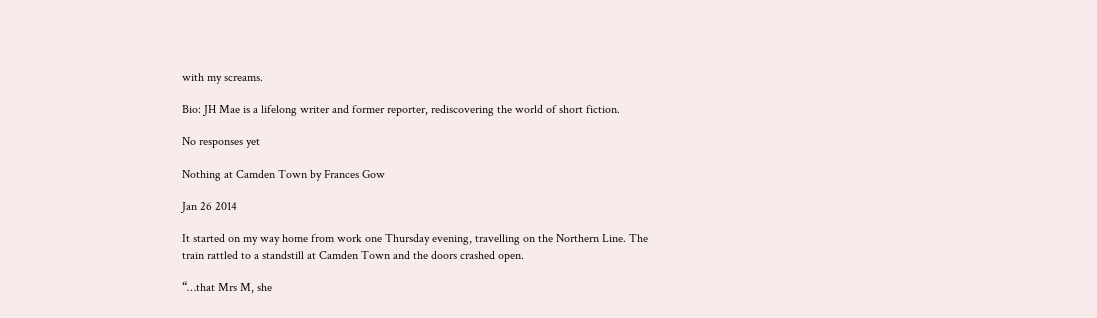with my screams.

Bio: JH Mae is a lifelong writer and former reporter, rediscovering the world of short fiction.

No responses yet

Nothing at Camden Town by Frances Gow

Jan 26 2014

It started on my way home from work one Thursday evening, travelling on the Northern Line. The train rattled to a standstill at Camden Town and the doors crashed open.

“…that Mrs M, she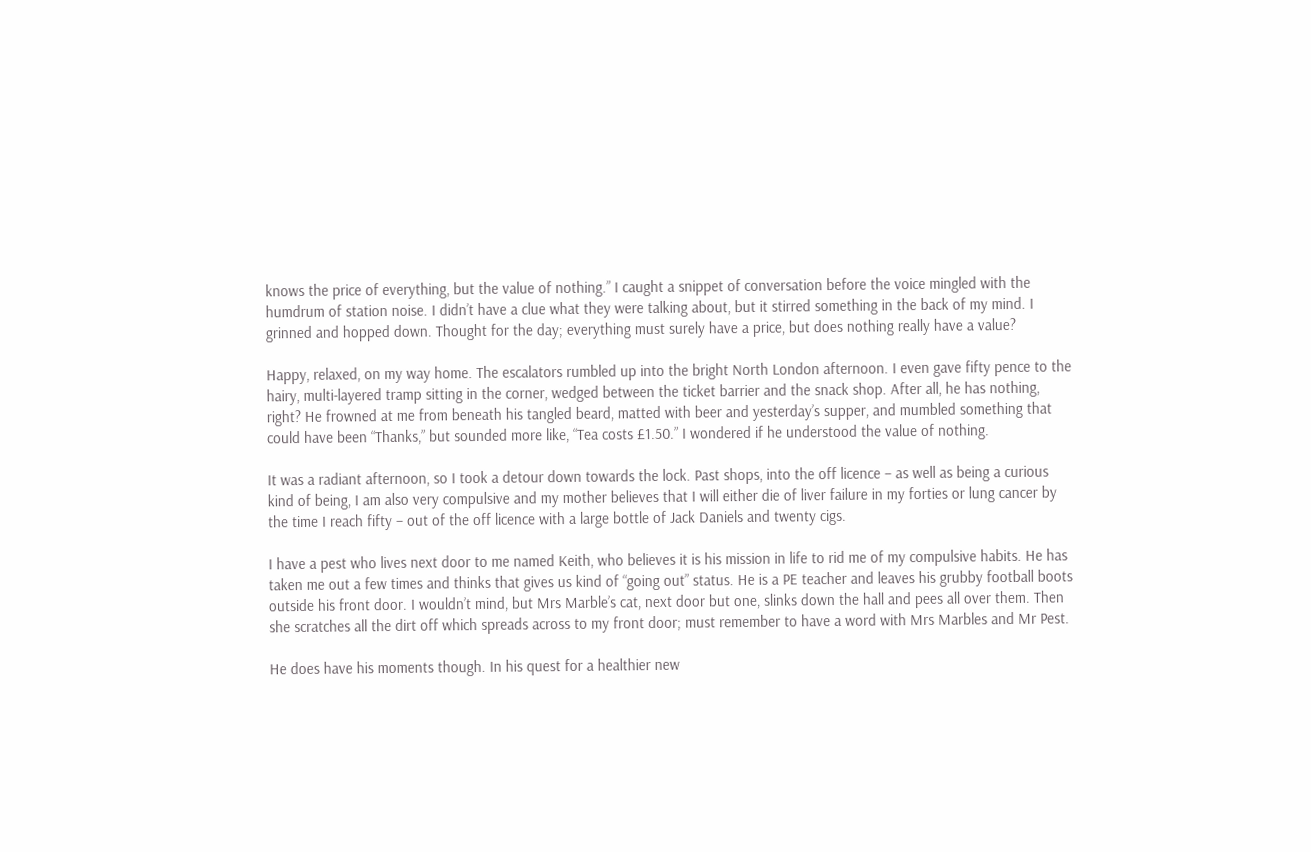knows the price of everything, but the value of nothing.” I caught a snippet of conversation before the voice mingled with the humdrum of station noise. I didn’t have a clue what they were talking about, but it stirred something in the back of my mind. I grinned and hopped down. Thought for the day; everything must surely have a price, but does nothing really have a value?

Happy, relaxed, on my way home. The escalators rumbled up into the bright North London afternoon. I even gave fifty pence to the hairy, multi-layered tramp sitting in the corner, wedged between the ticket barrier and the snack shop. After all, he has nothing, right? He frowned at me from beneath his tangled beard, matted with beer and yesterday’s supper, and mumbled something that could have been “Thanks,” but sounded more like, “Tea costs £1.50.” I wondered if he understood the value of nothing.

It was a radiant afternoon, so I took a detour down towards the lock. Past shops, into the off licence – as well as being a curious kind of being, I am also very compulsive and my mother believes that I will either die of liver failure in my forties or lung cancer by the time I reach fifty – out of the off licence with a large bottle of Jack Daniels and twenty cigs.

I have a pest who lives next door to me named Keith, who believes it is his mission in life to rid me of my compulsive habits. He has taken me out a few times and thinks that gives us kind of “going out” status. He is a PE teacher and leaves his grubby football boots outside his front door. I wouldn’t mind, but Mrs Marble’s cat, next door but one, slinks down the hall and pees all over them. Then she scratches all the dirt off which spreads across to my front door; must remember to have a word with Mrs Marbles and Mr Pest.

He does have his moments though. In his quest for a healthier new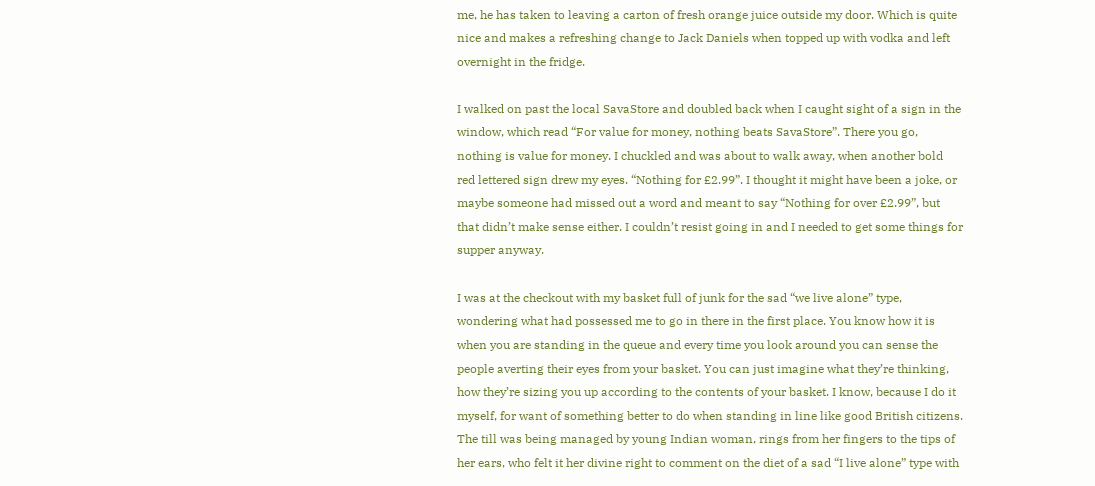me, he has taken to leaving a carton of fresh orange juice outside my door. Which is quite nice and makes a refreshing change to Jack Daniels when topped up with vodka and left overnight in the fridge.

I walked on past the local SavaStore and doubled back when I caught sight of a sign in the window, which read “For value for money, nothing beats SavaStore”. There you go, nothing is value for money. I chuckled and was about to walk away, when another bold red lettered sign drew my eyes. “Nothing for £2.99”. I thought it might have been a joke, or maybe someone had missed out a word and meant to say “Nothing for over £2.99”, but that didn’t make sense either. I couldn’t resist going in and I needed to get some things for supper anyway.

I was at the checkout with my basket full of junk for the sad “we live alone” type, wondering what had possessed me to go in there in the first place. You know how it is when you are standing in the queue and every time you look around you can sense the people averting their eyes from your basket. You can just imagine what they’re thinking, how they’re sizing you up according to the contents of your basket. I know, because I do it myself, for want of something better to do when standing in line like good British citizens. The till was being managed by young Indian woman, rings from her fingers to the tips of her ears, who felt it her divine right to comment on the diet of a sad “I live alone” type with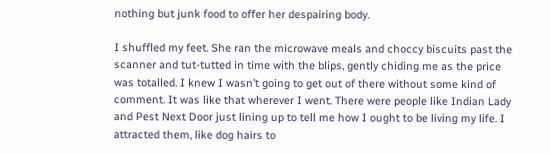nothing but junk food to offer her despairing body.

I shuffled my feet. She ran the microwave meals and choccy biscuits past the scanner and tut-tutted in time with the blips, gently chiding me as the price was totalled. I knew I wasn’t going to get out of there without some kind of comment. It was like that wherever I went. There were people like Indian Lady and Pest Next Door just lining up to tell me how I ought to be living my life. I attracted them, like dog hairs to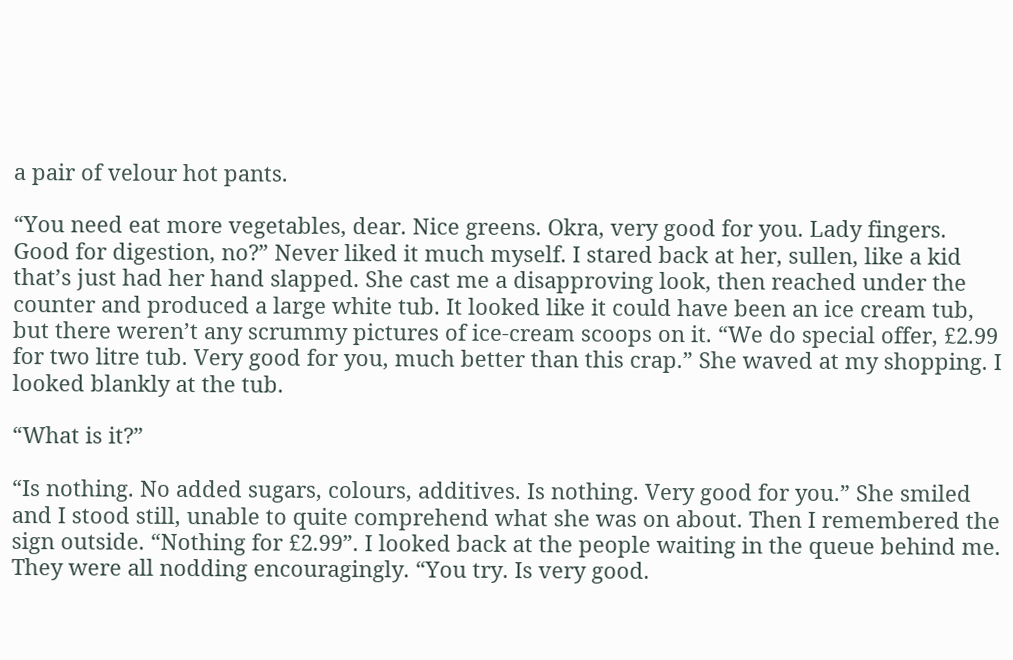a pair of velour hot pants.

“You need eat more vegetables, dear. Nice greens. Okra, very good for you. Lady fingers. Good for digestion, no?” Never liked it much myself. I stared back at her, sullen, like a kid that’s just had her hand slapped. She cast me a disapproving look, then reached under the counter and produced a large white tub. It looked like it could have been an ice cream tub, but there weren’t any scrummy pictures of ice-cream scoops on it. “We do special offer, £2.99 for two litre tub. Very good for you, much better than this crap.” She waved at my shopping. I looked blankly at the tub.

“What is it?”

“Is nothing. No added sugars, colours, additives. Is nothing. Very good for you.” She smiled and I stood still, unable to quite comprehend what she was on about. Then I remembered the sign outside. “Nothing for £2.99”. I looked back at the people waiting in the queue behind me. They were all nodding encouragingly. “You try. Is very good.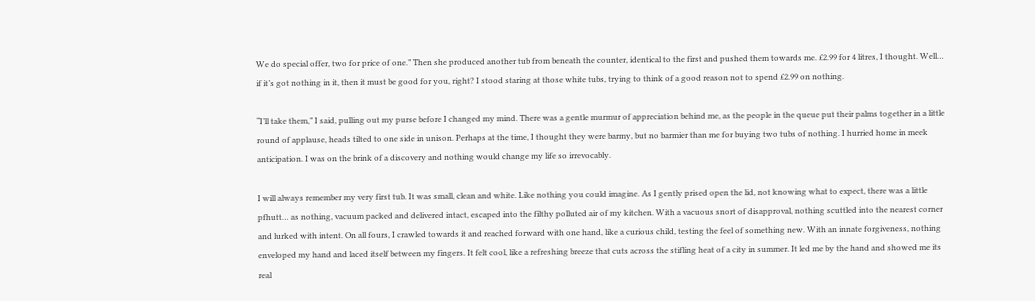We do special offer, two for price of one.” Then she produced another tub from beneath the counter, identical to the first and pushed them towards me. £2.99 for 4 litres, I thought. Well… if it’s got nothing in it, then it must be good for you, right? I stood staring at those white tubs, trying to think of a good reason not to spend £2.99 on nothing.

“I’ll take them,” I said, pulling out my purse before I changed my mind. There was a gentle murmur of appreciation behind me, as the people in the queue put their palms together in a little round of applause, heads tilted to one side in unison. Perhaps at the time, I thought they were barmy, but no barmier than me for buying two tubs of nothing. I hurried home in meek anticipation. I was on the brink of a discovery and nothing would change my life so irrevocably.

I will always remember my very first tub. It was small, clean and white. Like nothing you could imagine. As I gently prised open the lid, not knowing what to expect, there was a little pfhutt… as nothing, vacuum packed and delivered intact, escaped into the filthy polluted air of my kitchen. With a vacuous snort of disapproval, nothing scuttled into the nearest corner and lurked with intent. On all fours, I crawled towards it and reached forward with one hand, like a curious child, testing the feel of something new. With an innate forgiveness, nothing enveloped my hand and laced itself between my fingers. It felt cool, like a refreshing breeze that cuts across the stifling heat of a city in summer. It led me by the hand and showed me its real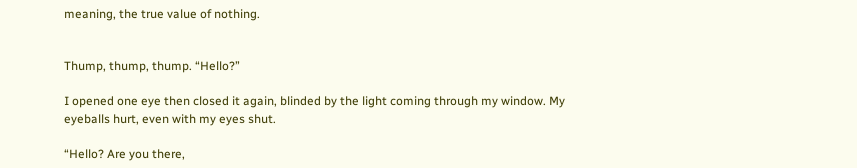meaning, the true value of nothing.


Thump, thump, thump. “Hello?”

I opened one eye then closed it again, blinded by the light coming through my window. My eyeballs hurt, even with my eyes shut.

“Hello? Are you there,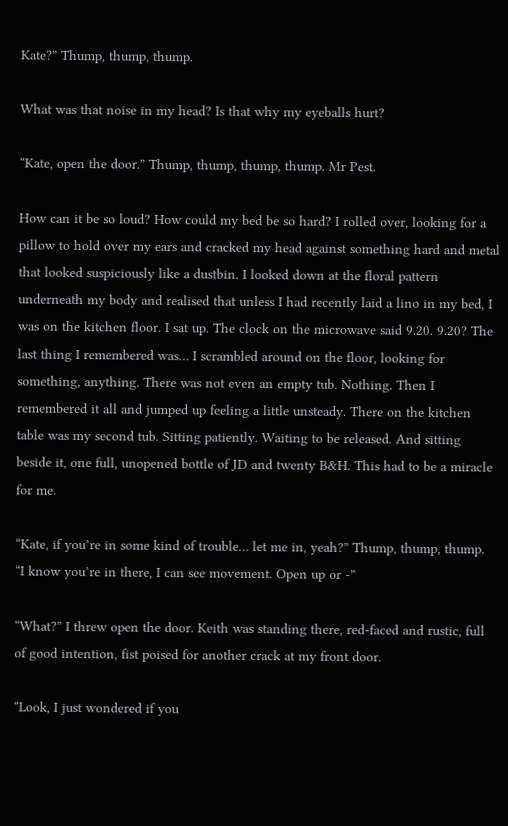Kate?” Thump, thump, thump.

What was that noise in my head? Is that why my eyeballs hurt?

“Kate, open the door.” Thump, thump, thump, thump. Mr Pest.

How can it be so loud? How could my bed be so hard? I rolled over, looking for a pillow to hold over my ears and cracked my head against something hard and metal that looked suspiciously like a dustbin. I looked down at the floral pattern underneath my body and realised that unless I had recently laid a lino in my bed, I was on the kitchen floor. I sat up. The clock on the microwave said 9.20. 9.20? The last thing I remembered was… I scrambled around on the floor, looking for something, anything. There was not even an empty tub. Nothing. Then I remembered it all and jumped up feeling a little unsteady. There on the kitchen table was my second tub. Sitting patiently. Waiting to be released. And sitting beside it, one full, unopened bottle of JD and twenty B&H. This had to be a miracle for me.

“Kate, if you’re in some kind of trouble… let me in, yeah?” Thump, thump, thump. “I know you’re in there, I can see movement. Open up or -”

“What?” I threw open the door. Keith was standing there, red-faced and rustic, full of good intention, fist poised for another crack at my front door.

“Look, I just wondered if you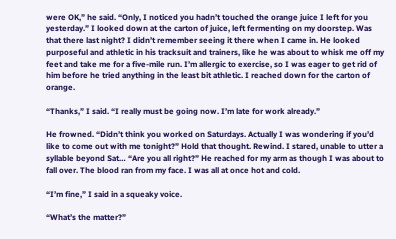were OK,” he said. “Only, I noticed you hadn’t touched the orange juice I left for you yesterday.” I looked down at the carton of juice, left fermenting on my doorstep. Was that there last night? I didn’t remember seeing it there when I came in. He looked purposeful and athletic in his tracksuit and trainers, like he was about to whisk me off my feet and take me for a five-mile run. I’m allergic to exercise, so I was eager to get rid of him before he tried anything in the least bit athletic. I reached down for the carton of orange.

“Thanks,” I said. “I really must be going now. I’m late for work already.”

He frowned. “Didn’t think you worked on Saturdays. Actually I was wondering if you’d like to come out with me tonight?” Hold that thought. Rewind. I stared, unable to utter a syllable beyond Sat… “Are you all right?” He reached for my arm as though I was about to fall over. The blood ran from my face. I was all at once hot and cold.

“I’m fine,” I said in a squeaky voice.

“What’s the matter?”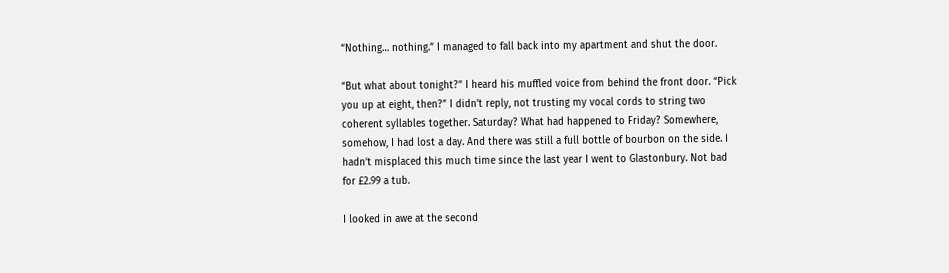“Nothing… nothing.” I managed to fall back into my apartment and shut the door.

“But what about tonight?” I heard his muffled voice from behind the front door. “Pick you up at eight, then?” I didn’t reply, not trusting my vocal cords to string two coherent syllables together. Saturday? What had happened to Friday? Somewhere, somehow, I had lost a day. And there was still a full bottle of bourbon on the side. I hadn’t misplaced this much time since the last year I went to Glastonbury. Not bad for £2.99 a tub.

I looked in awe at the second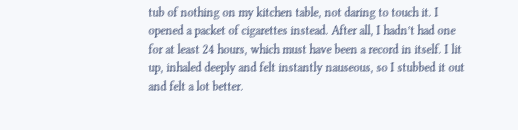tub of nothing on my kitchen table, not daring to touch it. I opened a packet of cigarettes instead. After all, I hadn’t had one for at least 24 hours, which must have been a record in itself. I lit up, inhaled deeply and felt instantly nauseous, so I stubbed it out and felt a lot better.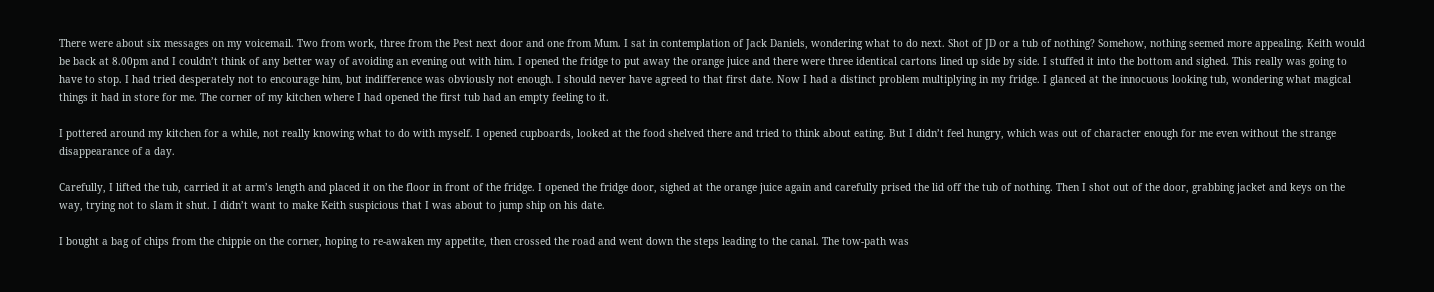There were about six messages on my voicemail. Two from work, three from the Pest next door and one from Mum. I sat in contemplation of Jack Daniels, wondering what to do next. Shot of JD or a tub of nothing? Somehow, nothing seemed more appealing. Keith would be back at 8.00pm and I couldn’t think of any better way of avoiding an evening out with him. I opened the fridge to put away the orange juice and there were three identical cartons lined up side by side. I stuffed it into the bottom and sighed. This really was going to have to stop. I had tried desperately not to encourage him, but indifference was obviously not enough. I should never have agreed to that first date. Now I had a distinct problem multiplying in my fridge. I glanced at the innocuous looking tub, wondering what magical things it had in store for me. The corner of my kitchen where I had opened the first tub had an empty feeling to it.

I pottered around my kitchen for a while, not really knowing what to do with myself. I opened cupboards, looked at the food shelved there and tried to think about eating. But I didn’t feel hungry, which was out of character enough for me even without the strange disappearance of a day.

Carefully, I lifted the tub, carried it at arm’s length and placed it on the floor in front of the fridge. I opened the fridge door, sighed at the orange juice again and carefully prised the lid off the tub of nothing. Then I shot out of the door, grabbing jacket and keys on the way, trying not to slam it shut. I didn’t want to make Keith suspicious that I was about to jump ship on his date.

I bought a bag of chips from the chippie on the corner, hoping to re-awaken my appetite, then crossed the road and went down the steps leading to the canal. The tow-path was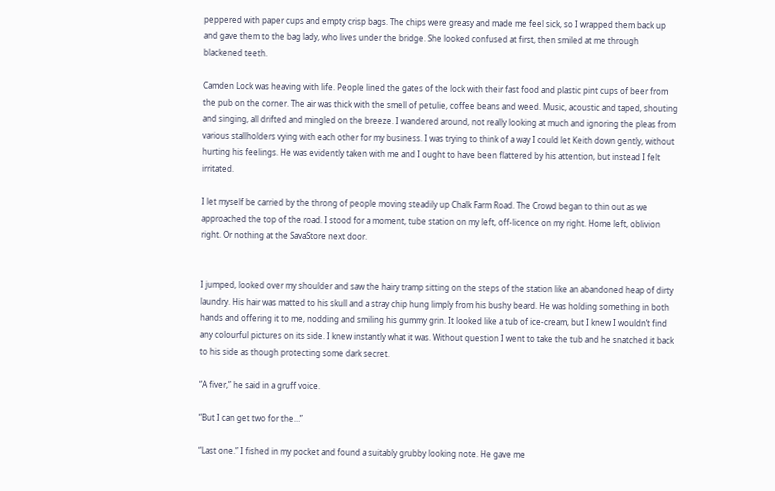peppered with paper cups and empty crisp bags. The chips were greasy and made me feel sick, so I wrapped them back up and gave them to the bag lady, who lives under the bridge. She looked confused at first, then smiled at me through blackened teeth.

Camden Lock was heaving with life. People lined the gates of the lock with their fast food and plastic pint cups of beer from the pub on the corner. The air was thick with the smell of petulie, coffee beans and weed. Music, acoustic and taped, shouting and singing, all drifted and mingled on the breeze. I wandered around, not really looking at much and ignoring the pleas from various stallholders vying with each other for my business. I was trying to think of a way I could let Keith down gently, without hurting his feelings. He was evidently taken with me and I ought to have been flattered by his attention, but instead I felt irritated.

I let myself be carried by the throng of people moving steadily up Chalk Farm Road. The Crowd began to thin out as we approached the top of the road. I stood for a moment, tube station on my left, off-licence on my right. Home left, oblivion right. Or nothing at the SavaStore next door.


I jumped, looked over my shoulder and saw the hairy tramp sitting on the steps of the station like an abandoned heap of dirty laundry. His hair was matted to his skull and a stray chip hung limply from his bushy beard. He was holding something in both hands and offering it to me, nodding and smiling his gummy grin. It looked like a tub of ice-cream, but I knew I wouldn’t find any colourful pictures on its side. I knew instantly what it was. Without question I went to take the tub and he snatched it back to his side as though protecting some dark secret.

“A fiver,” he said in a gruff voice.

“But I can get two for the…”

“Last one.” I fished in my pocket and found a suitably grubby looking note. He gave me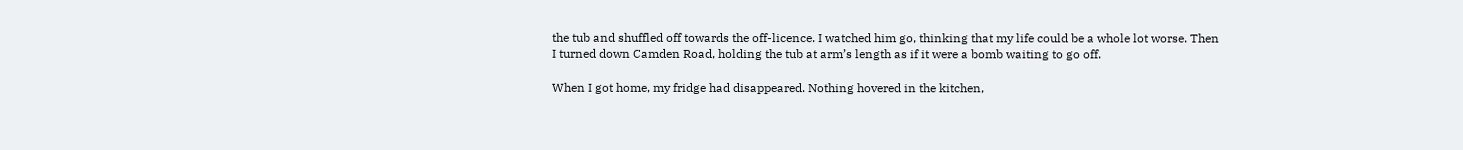the tub and shuffled off towards the off-licence. I watched him go, thinking that my life could be a whole lot worse. Then I turned down Camden Road, holding the tub at arm’s length as if it were a bomb waiting to go off.

When I got home, my fridge had disappeared. Nothing hovered in the kitchen,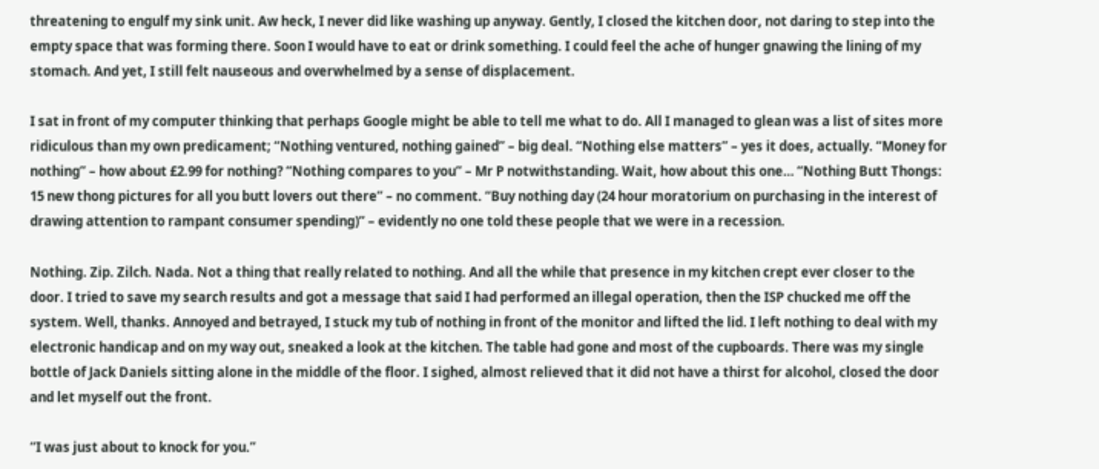threatening to engulf my sink unit. Aw heck, I never did like washing up anyway. Gently, I closed the kitchen door, not daring to step into the empty space that was forming there. Soon I would have to eat or drink something. I could feel the ache of hunger gnawing the lining of my stomach. And yet, I still felt nauseous and overwhelmed by a sense of displacement.

I sat in front of my computer thinking that perhaps Google might be able to tell me what to do. All I managed to glean was a list of sites more ridiculous than my own predicament; “Nothing ventured, nothing gained” – big deal. “Nothing else matters” – yes it does, actually. “Money for nothing” – how about £2.99 for nothing? “Nothing compares to you” – Mr P notwithstanding. Wait, how about this one… “Nothing Butt Thongs: 15 new thong pictures for all you butt lovers out there” – no comment. “Buy nothing day (24 hour moratorium on purchasing in the interest of drawing attention to rampant consumer spending)” – evidently no one told these people that we were in a recession.

Nothing. Zip. Zilch. Nada. Not a thing that really related to nothing. And all the while that presence in my kitchen crept ever closer to the door. I tried to save my search results and got a message that said I had performed an illegal operation, then the ISP chucked me off the system. Well, thanks. Annoyed and betrayed, I stuck my tub of nothing in front of the monitor and lifted the lid. I left nothing to deal with my electronic handicap and on my way out, sneaked a look at the kitchen. The table had gone and most of the cupboards. There was my single bottle of Jack Daniels sitting alone in the middle of the floor. I sighed, almost relieved that it did not have a thirst for alcohol, closed the door and let myself out the front.

“I was just about to knock for you.”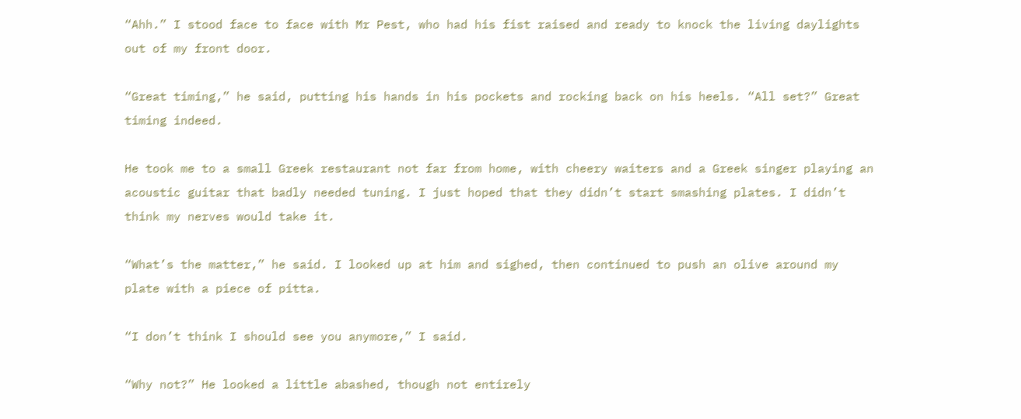“Ahh.” I stood face to face with Mr Pest, who had his fist raised and ready to knock the living daylights out of my front door.

“Great timing,” he said, putting his hands in his pockets and rocking back on his heels. “All set?” Great timing indeed.

He took me to a small Greek restaurant not far from home, with cheery waiters and a Greek singer playing an acoustic guitar that badly needed tuning. I just hoped that they didn’t start smashing plates. I didn’t think my nerves would take it.

“What’s the matter,” he said. I looked up at him and sighed, then continued to push an olive around my plate with a piece of pitta.

“I don’t think I should see you anymore,” I said.

“Why not?” He looked a little abashed, though not entirely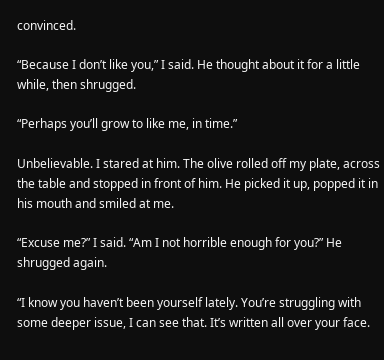convinced.

“Because I don’t like you,” I said. He thought about it for a little while, then shrugged.

“Perhaps you’ll grow to like me, in time.”

Unbelievable. I stared at him. The olive rolled off my plate, across the table and stopped in front of him. He picked it up, popped it in his mouth and smiled at me.

“Excuse me?” I said. “Am I not horrible enough for you?” He shrugged again.

“I know you haven’t been yourself lately. You’re struggling with some deeper issue, I can see that. It’s written all over your face.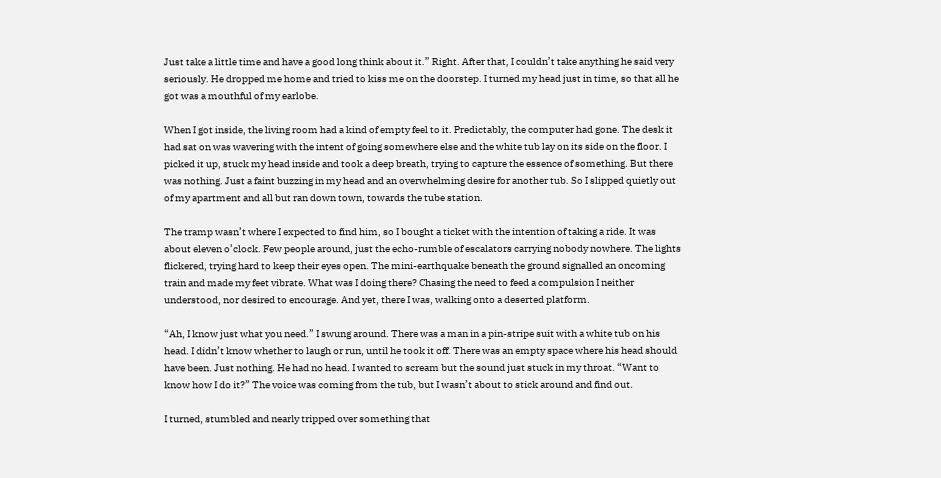Just take a little time and have a good long think about it.” Right. After that, I couldn’t take anything he said very seriously. He dropped me home and tried to kiss me on the doorstep. I turned my head just in time, so that all he got was a mouthful of my earlobe.

When I got inside, the living room had a kind of empty feel to it. Predictably, the computer had gone. The desk it had sat on was wavering with the intent of going somewhere else and the white tub lay on its side on the floor. I picked it up, stuck my head inside and took a deep breath, trying to capture the essence of something. But there was nothing. Just a faint buzzing in my head and an overwhelming desire for another tub. So I slipped quietly out of my apartment and all but ran down town, towards the tube station.

The tramp wasn’t where I expected to find him, so I bought a ticket with the intention of taking a ride. It was about eleven o’clock. Few people around, just the echo-rumble of escalators carrying nobody nowhere. The lights flickered, trying hard to keep their eyes open. The mini-earthquake beneath the ground signalled an oncoming train and made my feet vibrate. What was I doing there? Chasing the need to feed a compulsion I neither understood, nor desired to encourage. And yet, there I was, walking onto a deserted platform.

“Ah, I know just what you need.” I swung around. There was a man in a pin-stripe suit with a white tub on his head. I didn’t know whether to laugh or run, until he took it off. There was an empty space where his head should have been. Just nothing. He had no head. I wanted to scream but the sound just stuck in my throat. “Want to know how I do it?” The voice was coming from the tub, but I wasn’t about to stick around and find out.

I turned, stumbled and nearly tripped over something that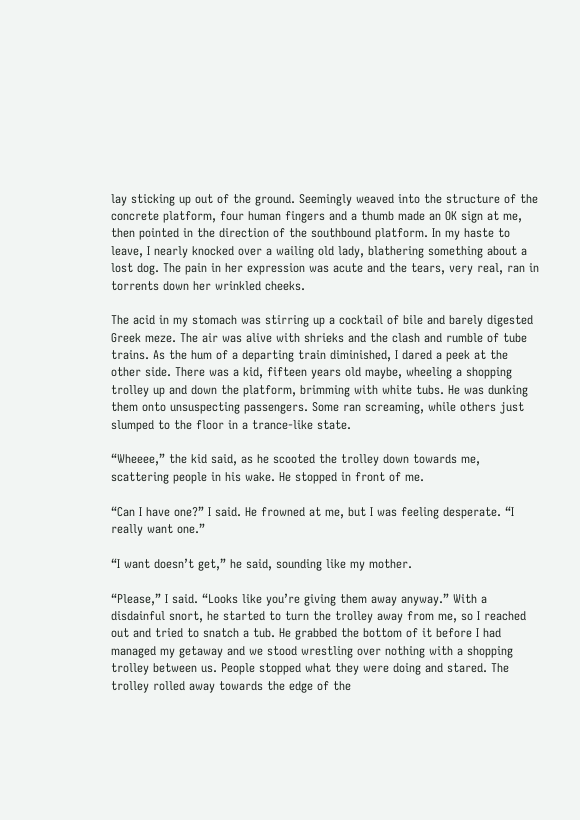lay sticking up out of the ground. Seemingly weaved into the structure of the concrete platform, four human fingers and a thumb made an OK sign at me, then pointed in the direction of the southbound platform. In my haste to leave, I nearly knocked over a wailing old lady, blathering something about a lost dog. The pain in her expression was acute and the tears, very real, ran in torrents down her wrinkled cheeks.

The acid in my stomach was stirring up a cocktail of bile and barely digested Greek meze. The air was alive with shrieks and the clash and rumble of tube trains. As the hum of a departing train diminished, I dared a peek at the other side. There was a kid, fifteen years old maybe, wheeling a shopping trolley up and down the platform, brimming with white tubs. He was dunking them onto unsuspecting passengers. Some ran screaming, while others just slumped to the floor in a trance-like state.

“Wheeee,” the kid said, as he scooted the trolley down towards me, scattering people in his wake. He stopped in front of me.

“Can I have one?” I said. He frowned at me, but I was feeling desperate. “I really want one.”

“I want doesn’t get,” he said, sounding like my mother.

“Please,” I said. “Looks like you’re giving them away anyway.” With a disdainful snort, he started to turn the trolley away from me, so I reached out and tried to snatch a tub. He grabbed the bottom of it before I had managed my getaway and we stood wrestling over nothing with a shopping trolley between us. People stopped what they were doing and stared. The trolley rolled away towards the edge of the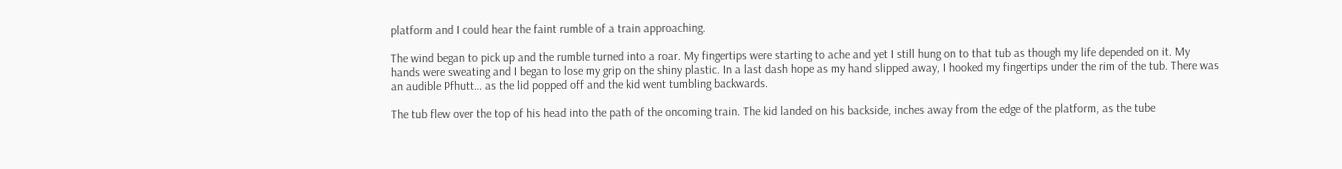platform and I could hear the faint rumble of a train approaching.

The wind began to pick up and the rumble turned into a roar. My fingertips were starting to ache and yet I still hung on to that tub as though my life depended on it. My hands were sweating and I began to lose my grip on the shiny plastic. In a last dash hope as my hand slipped away, I hooked my fingertips under the rim of the tub. There was an audible Pfhutt… as the lid popped off and the kid went tumbling backwards.

The tub flew over the top of his head into the path of the oncoming train. The kid landed on his backside, inches away from the edge of the platform, as the tube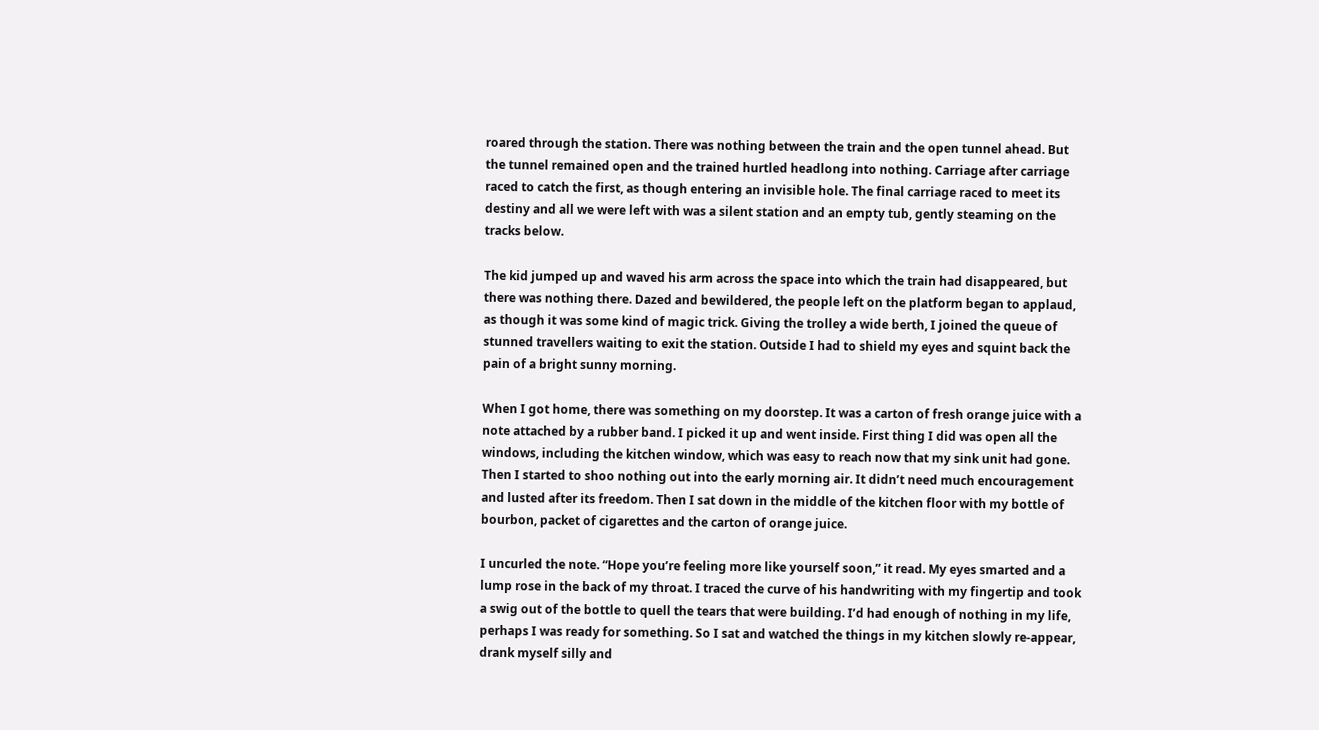roared through the station. There was nothing between the train and the open tunnel ahead. But the tunnel remained open and the trained hurtled headlong into nothing. Carriage after carriage raced to catch the first, as though entering an invisible hole. The final carriage raced to meet its destiny and all we were left with was a silent station and an empty tub, gently steaming on the tracks below.

The kid jumped up and waved his arm across the space into which the train had disappeared, but there was nothing there. Dazed and bewildered, the people left on the platform began to applaud, as though it was some kind of magic trick. Giving the trolley a wide berth, I joined the queue of stunned travellers waiting to exit the station. Outside I had to shield my eyes and squint back the pain of a bright sunny morning.

When I got home, there was something on my doorstep. It was a carton of fresh orange juice with a note attached by a rubber band. I picked it up and went inside. First thing I did was open all the windows, including the kitchen window, which was easy to reach now that my sink unit had gone. Then I started to shoo nothing out into the early morning air. It didn’t need much encouragement and lusted after its freedom. Then I sat down in the middle of the kitchen floor with my bottle of bourbon, packet of cigarettes and the carton of orange juice.

I uncurled the note. “Hope you’re feeling more like yourself soon,” it read. My eyes smarted and a lump rose in the back of my throat. I traced the curve of his handwriting with my fingertip and took a swig out of the bottle to quell the tears that were building. I’d had enough of nothing in my life, perhaps I was ready for something. So I sat and watched the things in my kitchen slowly re-appear, drank myself silly and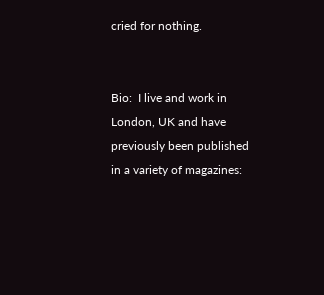cried for nothing.


Bio:  I live and work in London, UK and have previously been published in a variety of magazines: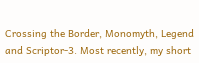Crossing the Border, Monomyth, Legend and Scriptor-3. Most recently, my short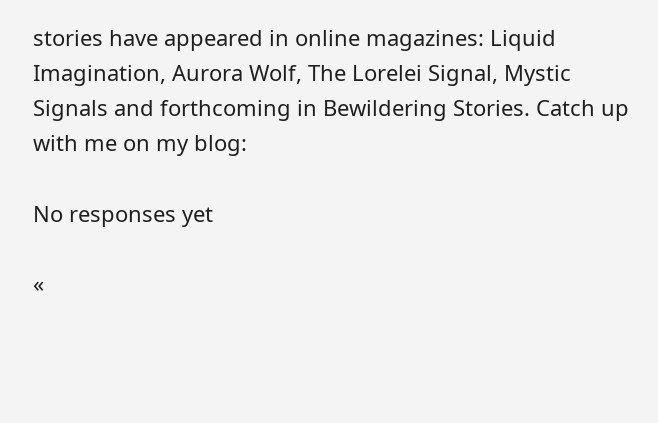stories have appeared in online magazines: Liquid Imagination, Aurora Wolf, The Lorelei Signal, Mystic Signals and forthcoming in Bewildering Stories. Catch up with me on my blog:

No responses yet

«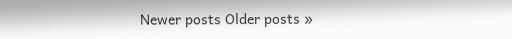Newer posts Older posts »